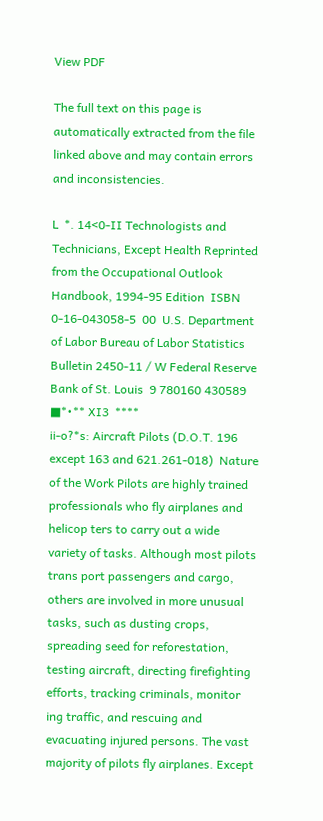View PDF

The full text on this page is automatically extracted from the file linked above and may contain errors and inconsistencies.

L  *. 14<0-II Technologists and Technicians, Except Health Reprinted from the Occupational Outlook Handbook, 1994-95 Edition  ISBN 0-16-043058-5  00  U.S. Department of Labor Bureau of Labor Statistics Bulletin 2450-11 / W Federal Reserve Bank of St. Louis  9 780160 430589  ■*•** XI3  ****
ii-o?*s: Aircraft Pilots (D.O.T. 196 except 163 and 621.261-018)  Nature of the Work Pilots are highly trained professionals who fly airplanes and helicop ters to carry out a wide variety of tasks. Although most pilots trans port passengers and cargo, others are involved in more unusual tasks, such as dusting crops, spreading seed for reforestation, testing aircraft, directing firefighting efforts, tracking criminals, monitor ing traffic, and rescuing and evacuating injured persons. The vast majority of pilots fly airplanes. Except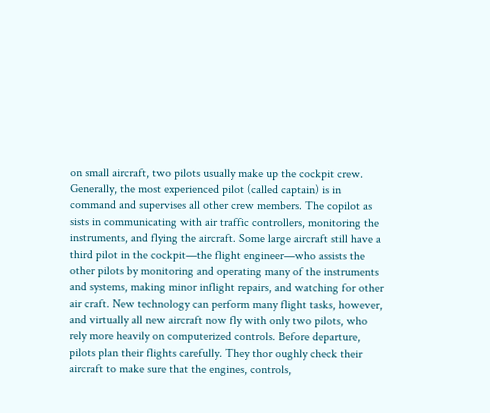on small aircraft, two pilots usually make up the cockpit crew. Generally, the most experienced pilot (called captain) is in command and supervises all other crew members. The copilot as sists in communicating with air traffic controllers, monitoring the instruments, and flying the aircraft. Some large aircraft still have a third pilot in the cockpit—the flight engineer—who assists the other pilots by monitoring and operating many of the instruments and systems, making minor inflight repairs, and watching for other air craft. New technology can perform many flight tasks, however, and virtually all new aircraft now fly with only two pilots, who rely more heavily on computerized controls. Before departure, pilots plan their flights carefully. They thor oughly check their aircraft to make sure that the engines, controls,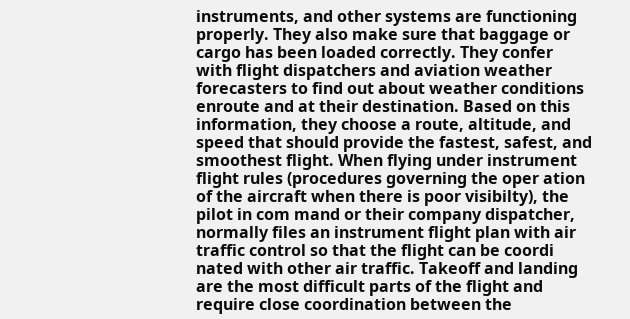instruments, and other systems are functioning properly. They also make sure that baggage or cargo has been loaded correctly. They confer with flight dispatchers and aviation weather forecasters to find out about weather conditions enroute and at their destination. Based on this information, they choose a route, altitude, and speed that should provide the fastest, safest, and smoothest flight. When flying under instrument flight rules (procedures governing the oper ation of the aircraft when there is poor visibilty), the pilot in com mand or their company dispatcher, normally files an instrument flight plan with air traffic control so that the flight can be coordi nated with other air traffic. Takeoff and landing are the most difficult parts of the flight and require close coordination between the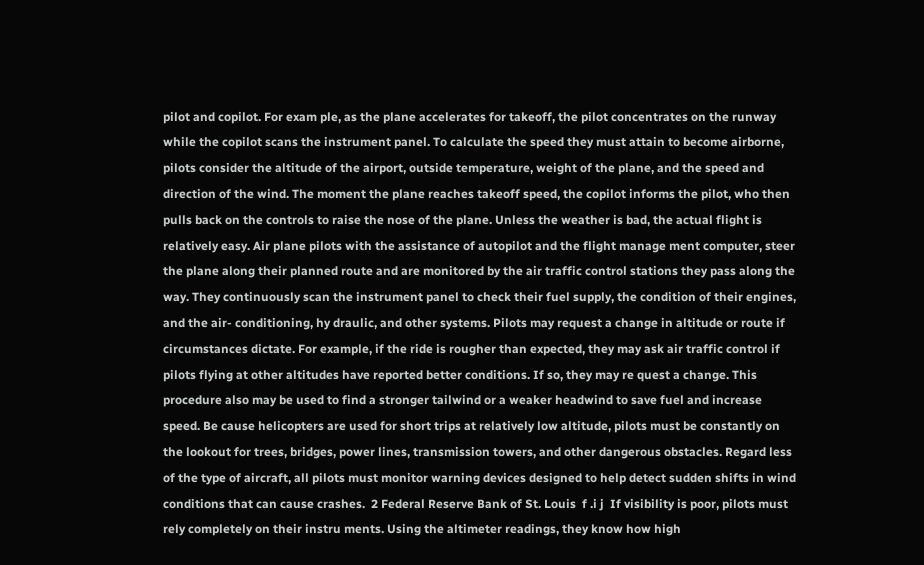pilot and copilot. For exam ple, as the plane accelerates for takeoff, the pilot concentrates on the runway while the copilot scans the instrument panel. To calculate the speed they must attain to become airborne, pilots consider the altitude of the airport, outside temperature, weight of the plane, and the speed and direction of the wind. The moment the plane reaches takeoff speed, the copilot informs the pilot, who then pulls back on the controls to raise the nose of the plane. Unless the weather is bad, the actual flight is relatively easy. Air plane pilots with the assistance of autopilot and the flight manage ment computer, steer the plane along their planned route and are monitored by the air traffic control stations they pass along the way. They continuously scan the instrument panel to check their fuel supply, the condition of their engines, and the air- conditioning, hy draulic, and other systems. Pilots may request a change in altitude or route if circumstances dictate. For example, if the ride is rougher than expected, they may ask air traffic control if pilots flying at other altitudes have reported better conditions. If so, they may re quest a change. This procedure also may be used to find a stronger tailwind or a weaker headwind to save fuel and increase speed. Be cause helicopters are used for short trips at relatively low altitude, pilots must be constantly on the lookout for trees, bridges, power lines, transmission towers, and other dangerous obstacles. Regard less of the type of aircraft, all pilots must monitor warning devices designed to help detect sudden shifts in wind conditions that can cause crashes.  2 Federal Reserve Bank of St. Louis  f .i j  If visibility is poor, pilots must rely completely on their instru ments. Using the altimeter readings, they know how high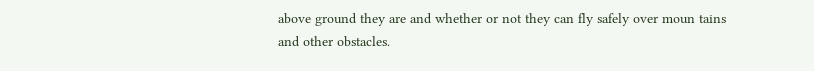above ground they are and whether or not they can fly safely over moun tains and other obstacles.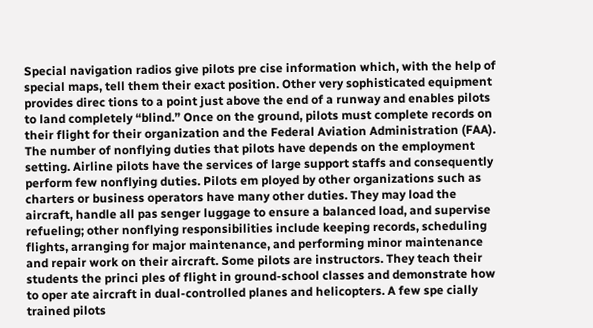Special navigation radios give pilots pre cise information which, with the help of special maps, tell them their exact position. Other very sophisticated equipment provides direc tions to a point just above the end of a runway and enables pilots to land completely “blind.” Once on the ground, pilots must complete records on their flight for their organization and the Federal Aviation Administration (FAA). The number of nonflying duties that pilots have depends on the employment setting. Airline pilots have the services of large support staffs and consequently perform few nonflying duties. Pilots em ployed by other organizations such as charters or business operators have many other duties. They may load the aircraft, handle all pas senger luggage to ensure a balanced load, and supervise refueling; other nonflying responsibilities include keeping records, scheduling flights, arranging for major maintenance, and performing minor maintenance and repair work on their aircraft. Some pilots are instructors. They teach their students the princi ples of flight in ground-school classes and demonstrate how to oper ate aircraft in dual-controlled planes and helicopters. A few spe cially trained pilots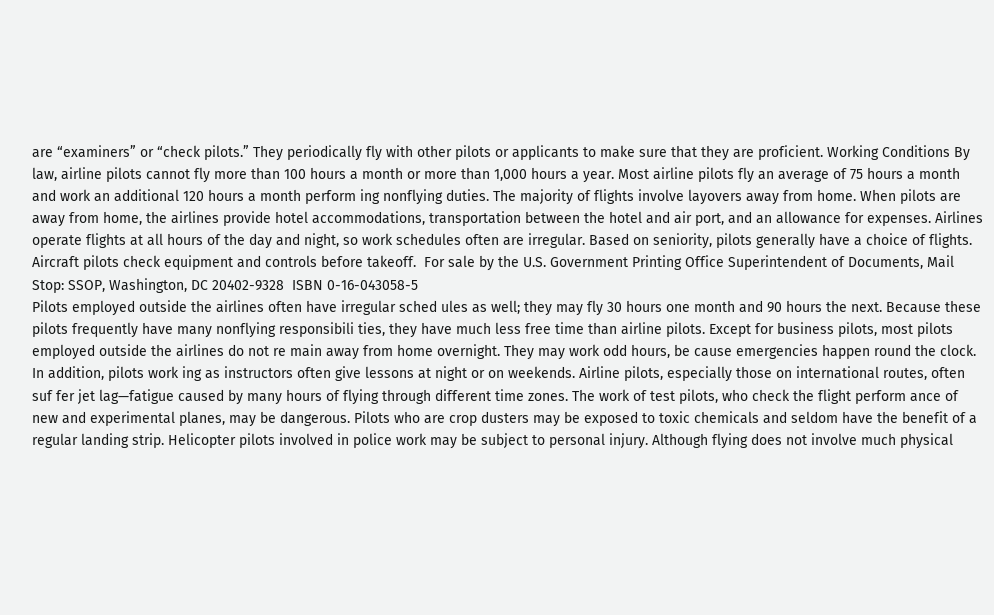are “examiners” or “check pilots.” They periodically fly with other pilots or applicants to make sure that they are proficient. Working Conditions By law, airline pilots cannot fly more than 100 hours a month or more than 1,000 hours a year. Most airline pilots fly an average of 75 hours a month and work an additional 120 hours a month perform ing nonflying duties. The majority of flights involve layovers away from home. When pilots are away from home, the airlines provide hotel accommodations, transportation between the hotel and air port, and an allowance for expenses. Airlines operate flights at all hours of the day and night, so work schedules often are irregular. Based on seniority, pilots generally have a choice of flights.  Aircraft pilots check equipment and controls before takeoff.  For sale by the U.S. Government Printing Office Superintendent of Documents, Mail Stop: SSOP, Washington, DC 20402-9328  ISBN 0-16-043058-5
Pilots employed outside the airlines often have irregular sched ules as well; they may fly 30 hours one month and 90 hours the next. Because these pilots frequently have many nonflying responsibili ties, they have much less free time than airline pilots. Except for business pilots, most pilots employed outside the airlines do not re main away from home overnight. They may work odd hours, be cause emergencies happen round the clock. In addition, pilots work ing as instructors often give lessons at night or on weekends. Airline pilots, especially those on international routes, often suf fer jet lag—fatigue caused by many hours of flying through different time zones. The work of test pilots, who check the flight perform ance of new and experimental planes, may be dangerous. Pilots who are crop dusters may be exposed to toxic chemicals and seldom have the benefit of a regular landing strip. Helicopter pilots involved in police work may be subject to personal injury. Although flying does not involve much physical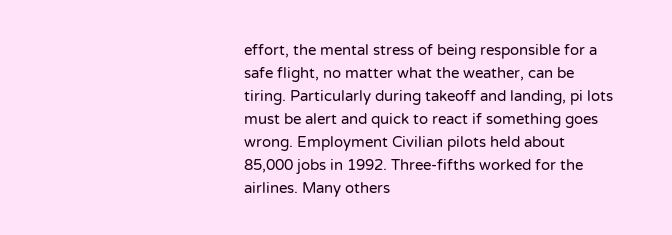effort, the mental stress of being responsible for a safe flight, no matter what the weather, can be tiring. Particularly during takeoff and landing, pi lots must be alert and quick to react if something goes wrong. Employment Civilian pilots held about 85,000 jobs in 1992. Three-fifths worked for the airlines. Many others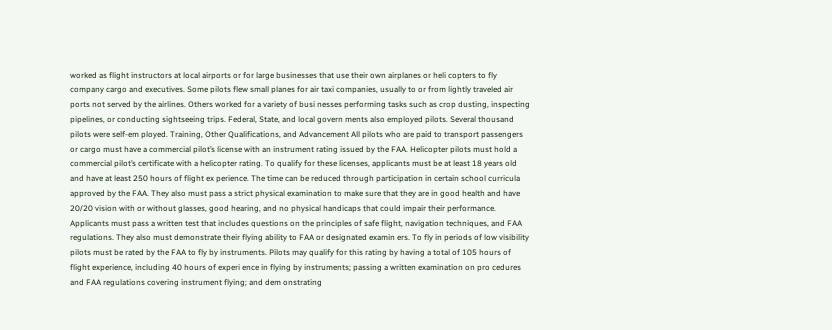worked as flight instructors at local airports or for large businesses that use their own airplanes or heli copters to fly company cargo and executives. Some pilots flew small planes for air taxi companies, usually to or from lightly traveled air ports not served by the airlines. Others worked for a variety of busi nesses performing tasks such as crop dusting, inspecting pipelines, or conducting sightseeing trips. Federal, State, and local govern ments also employed pilots. Several thousand pilots were self-em ployed. Training, Other Qualifications, and Advancement All pilots who are paid to transport passengers or cargo must have a commercial pilot’s license with an instrument rating issued by the FAA. Helicopter pilots must hold a commercial pilot’s certificate with a helicopter rating. To qualify for these licenses, applicants must be at least 18 years old and have at least 250 hours of flight ex perience. The time can be reduced through participation in certain school curricula approved by the FAA. They also must pass a strict physical examination to make sure that they are in good health and have 20/20 vision with or without glasses, good hearing, and no physical handicaps that could impair their performance. Applicants must pass a written test that includes questions on the principles of safe flight, navigation techniques, and FAA regulations. They also must demonstrate their flying ability to FAA or designated examin ers. To fly in periods of low visibility pilots must be rated by the FAA to fly by instruments. Pilots may qualify for this rating by having a total of 105 hours of flight experience, including 40 hours of experi ence in flying by instruments; passing a written examination on pro cedures and FAA regulations covering instrument flying; and dem onstrating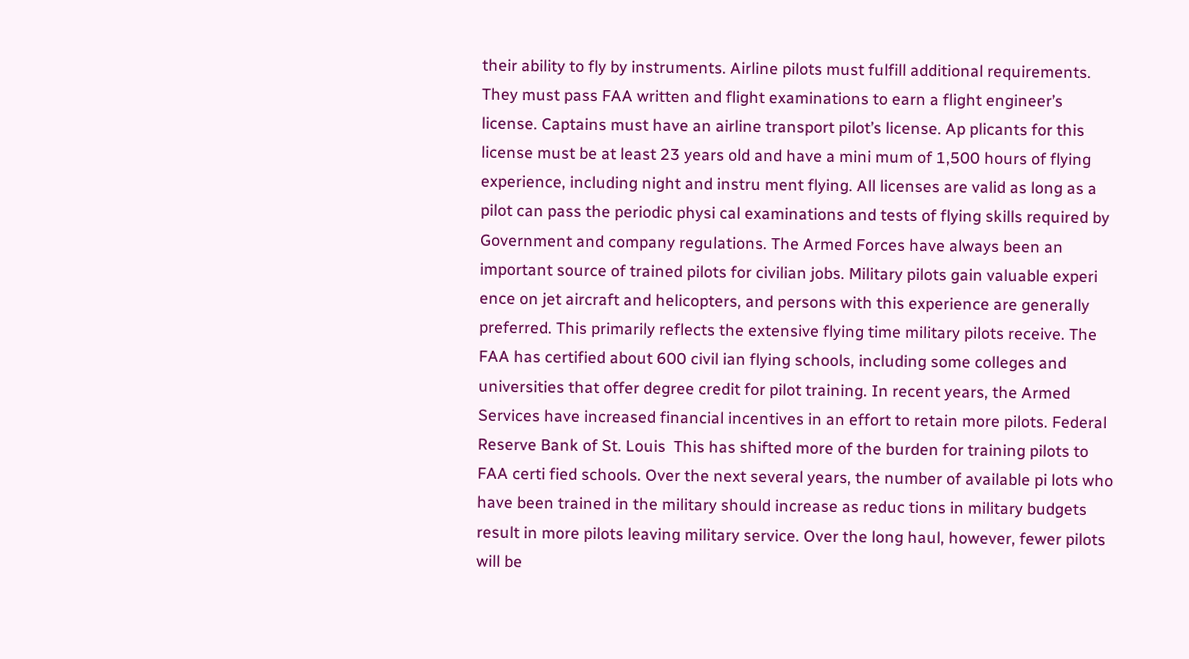their ability to fly by instruments. Airline pilots must fulfill additional requirements. They must pass FAA written and flight examinations to earn a flight engineer’s license. Captains must have an airline transport pilot’s license. Ap plicants for this license must be at least 23 years old and have a mini mum of 1,500 hours of flying experience, including night and instru ment flying. All licenses are valid as long as a pilot can pass the periodic physi cal examinations and tests of flying skills required by Government and company regulations. The Armed Forces have always been an important source of trained pilots for civilian jobs. Military pilots gain valuable experi ence on jet aircraft and helicopters, and persons with this experience are generally preferred. This primarily reflects the extensive flying time military pilots receive. The FAA has certified about 600 civil ian flying schools, including some colleges and universities that offer degree credit for pilot training. In recent years, the Armed Services have increased financial incentives in an effort to retain more pilots. Federal Reserve Bank of St. Louis  This has shifted more of the burden for training pilots to FAA certi fied schools. Over the next several years, the number of available pi lots who have been trained in the military should increase as reduc tions in military budgets result in more pilots leaving military service. Over the long haul, however, fewer pilots will be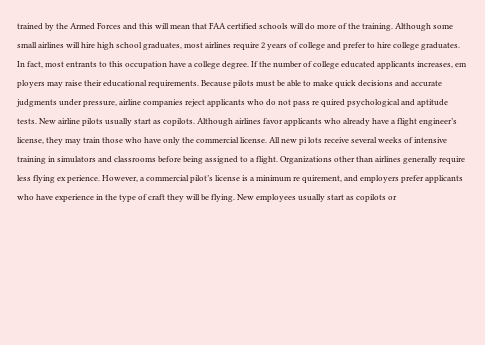trained by the Armed Forces and this will mean that FAA certified schools will do more of the training. Although some small airlines will hire high school graduates, most airlines require 2 years of college and prefer to hire college graduates. In fact, most entrants to this occupation have a college degree. If the number of college educated applicants increases, em ployers may raise their educational requirements. Because pilots must be able to make quick decisions and accurate judgments under pressure, airline companies reject applicants who do not pass re quired psychological and aptitude tests. New airline pilots usually start as copilots. Although airlines favor applicants who already have a flight engineer’s license, they may train those who have only the commercial license. All new pi lots receive several weeks of intensive training in simulators and classrooms before being assigned to a flight. Organizations other than airlines generally require less flying ex perience. However, a commercial pilot’s license is a minimum re quirement, and employers prefer applicants who have experience in the type of craft they will be flying. New employees usually start as copilots or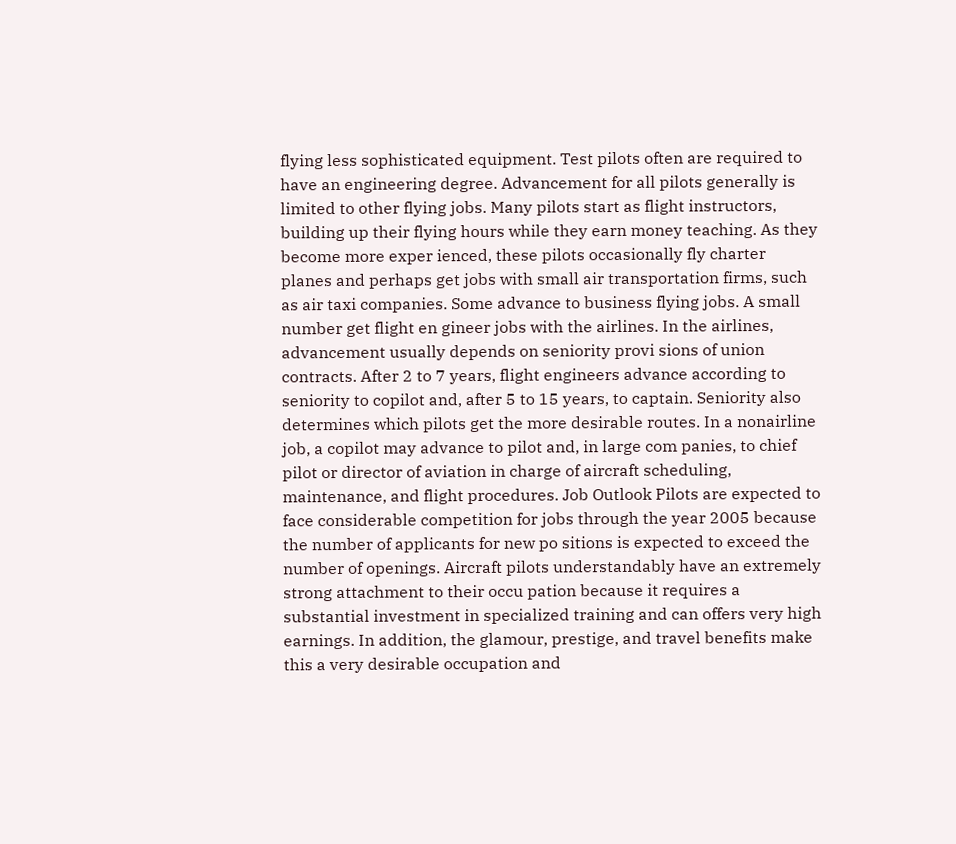flying less sophisticated equipment. Test pilots often are required to have an engineering degree. Advancement for all pilots generally is limited to other flying jobs. Many pilots start as flight instructors, building up their flying hours while they earn money teaching. As they become more exper ienced, these pilots occasionally fly charter planes and perhaps get jobs with small air transportation firms, such as air taxi companies. Some advance to business flying jobs. A small number get flight en gineer jobs with the airlines. In the airlines, advancement usually depends on seniority provi sions of union contracts. After 2 to 7 years, flight engineers advance according to seniority to copilot and, after 5 to 15 years, to captain. Seniority also determines which pilots get the more desirable routes. In a nonairline job, a copilot may advance to pilot and, in large com panies, to chief pilot or director of aviation in charge of aircraft scheduling, maintenance, and flight procedures. Job Outlook Pilots are expected to face considerable competition for jobs through the year 2005 because the number of applicants for new po sitions is expected to exceed the number of openings. Aircraft pilots understandably have an extremely strong attachment to their occu pation because it requires a substantial investment in specialized training and can offers very high earnings. In addition, the glamour, prestige, and travel benefits make this a very desirable occupation and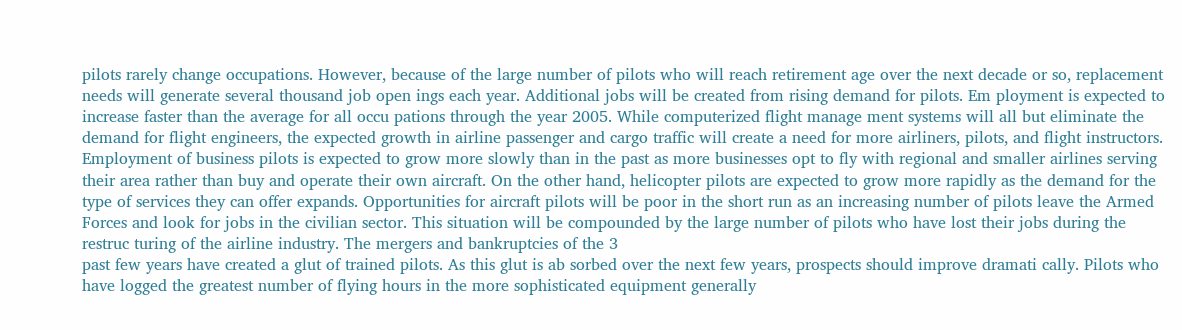pilots rarely change occupations. However, because of the large number of pilots who will reach retirement age over the next decade or so, replacement needs will generate several thousand job open ings each year. Additional jobs will be created from rising demand for pilots. Em ployment is expected to increase faster than the average for all occu pations through the year 2005. While computerized flight manage ment systems will all but eliminate the demand for flight engineers, the expected growth in airline passenger and cargo traffic will create a need for more airliners, pilots, and flight instructors. Employment of business pilots is expected to grow more slowly than in the past as more businesses opt to fly with regional and smaller airlines serving their area rather than buy and operate their own aircraft. On the other hand, helicopter pilots are expected to grow more rapidly as the demand for the type of services they can offer expands. Opportunities for aircraft pilots will be poor in the short run as an increasing number of pilots leave the Armed Forces and look for jobs in the civilian sector. This situation will be compounded by the large number of pilots who have lost their jobs during the restruc turing of the airline industry. The mergers and bankruptcies of the 3
past few years have created a glut of trained pilots. As this glut is ab sorbed over the next few years, prospects should improve dramati cally. Pilots who have logged the greatest number of flying hours in the more sophisticated equipment generally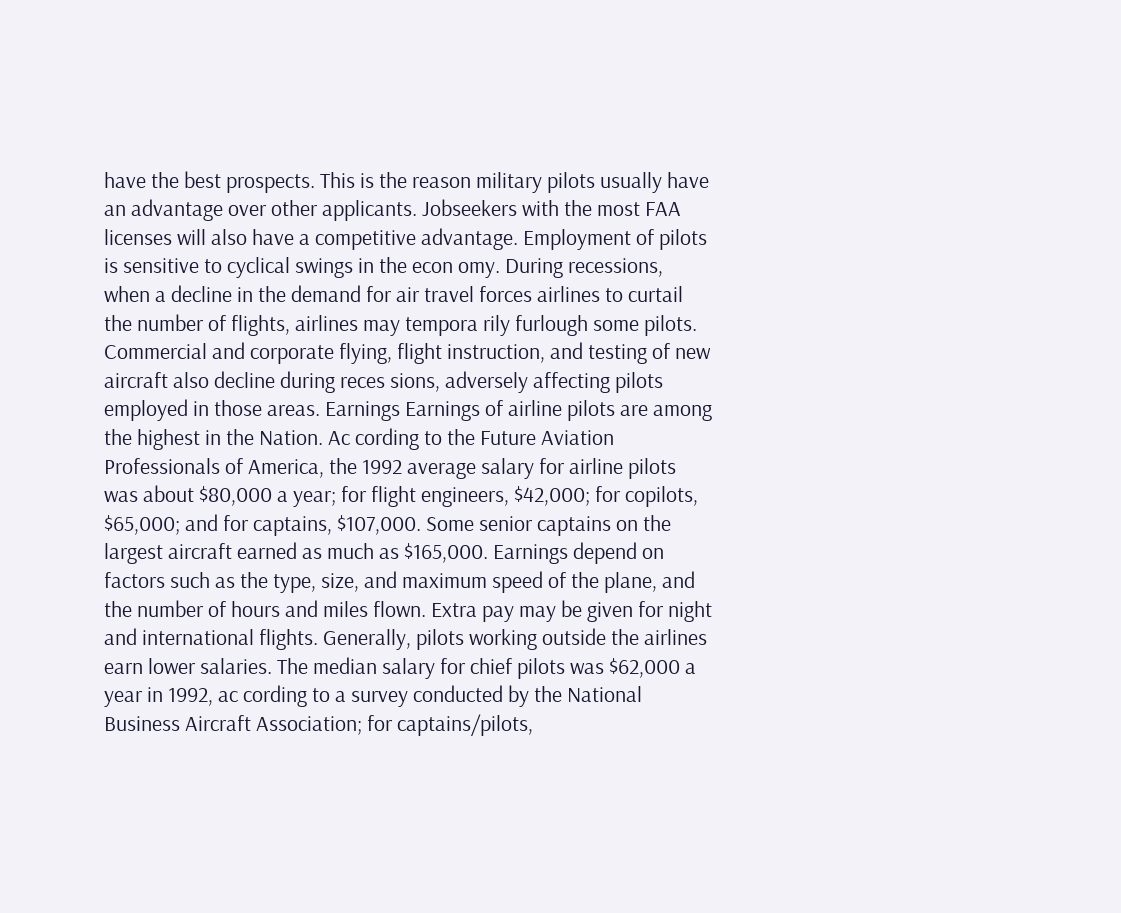have the best prospects. This is the reason military pilots usually have an advantage over other applicants. Jobseekers with the most FAA licenses will also have a competitive advantage. Employment of pilots is sensitive to cyclical swings in the econ omy. During recessions, when a decline in the demand for air travel forces airlines to curtail the number of flights, airlines may tempora rily furlough some pilots. Commercial and corporate flying, flight instruction, and testing of new aircraft also decline during reces sions, adversely affecting pilots employed in those areas. Earnings Earnings of airline pilots are among the highest in the Nation. Ac cording to the Future Aviation Professionals of America, the 1992 average salary for airline pilots was about $80,000 a year; for flight engineers, $42,000; for copilots, $65,000; and for captains, $107,000. Some senior captains on the largest aircraft earned as much as $165,000. Earnings depend on factors such as the type, size, and maximum speed of the plane, and the number of hours and miles flown. Extra pay may be given for night and international flights. Generally, pilots working outside the airlines earn lower salaries. The median salary for chief pilots was $62,000 a year in 1992, ac cording to a survey conducted by the National Business Aircraft Association; for captains/pilots,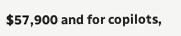$57,900 and for copilots,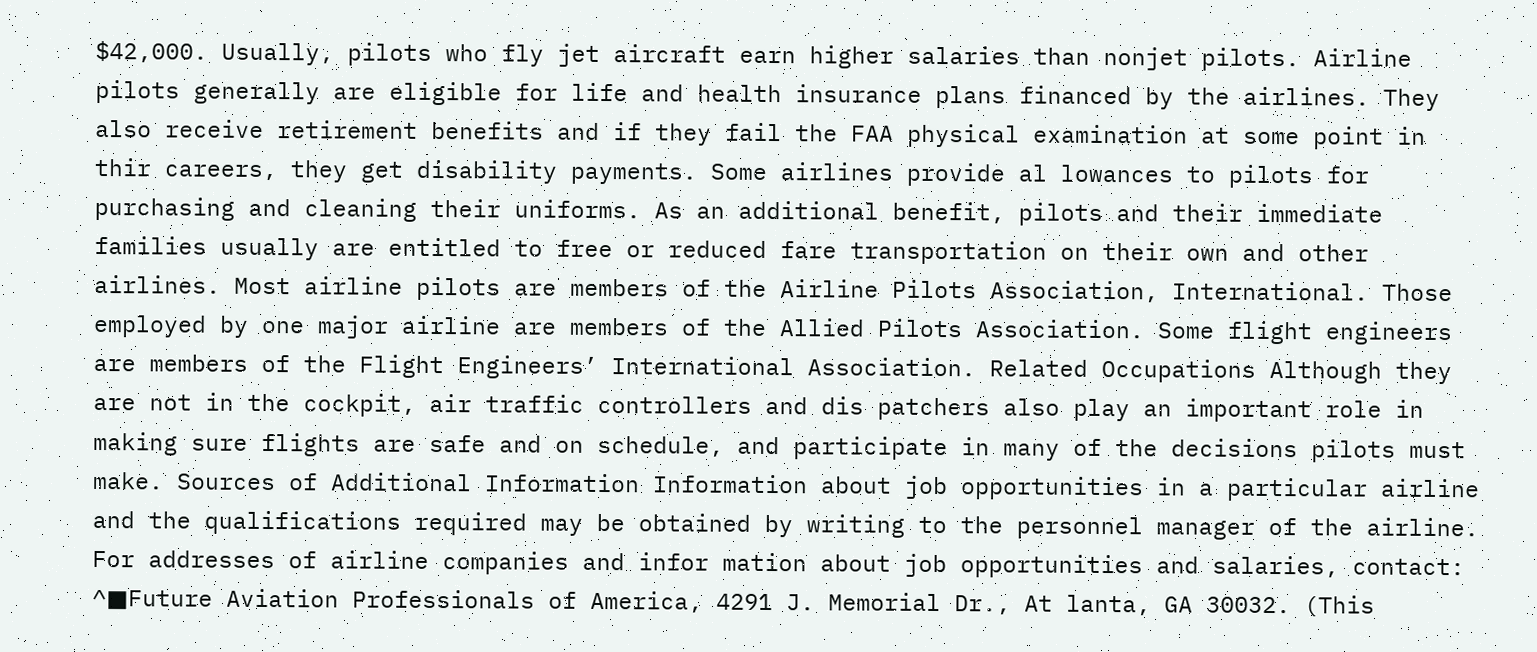$42,000. Usually, pilots who fly jet aircraft earn higher salaries than nonjet pilots. Airline pilots generally are eligible for life and health insurance plans financed by the airlines. They also receive retirement benefits and if they fail the FAA physical examination at some point in thir careers, they get disability payments. Some airlines provide al lowances to pilots for purchasing and cleaning their uniforms. As an additional benefit, pilots and their immediate families usually are entitled to free or reduced fare transportation on their own and other airlines. Most airline pilots are members of the Airline Pilots Association, International. Those employed by one major airline are members of the Allied Pilots Association. Some flight engineers are members of the Flight Engineers’ International Association. Related Occupations Although they are not in the cockpit, air traffic controllers and dis patchers also play an important role in making sure flights are safe and on schedule, and participate in many of the decisions pilots must make. Sources of Additional Information Information about job opportunities in a particular airline and the qualifications required may be obtained by writing to the personnel manager of the airline. For addresses of airline companies and infor mation about job opportunities and salaries, contact: ^■Future Aviation Professionals of America, 4291 J. Memorial Dr., At lanta, GA 30032. (This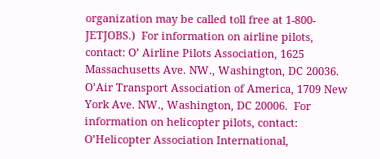organization may be called toll free at 1-800-JETJOBS.)  For information on airline pilots, contact: O’ Airline Pilots Association, 1625 Massachusetts Ave. NW., Washington, DC 20036. O’Air Transport Association of America, 1709 New York Ave. NW., Washington, DC 20006.  For information on helicopter pilots, contact: O’Helicopter Association International,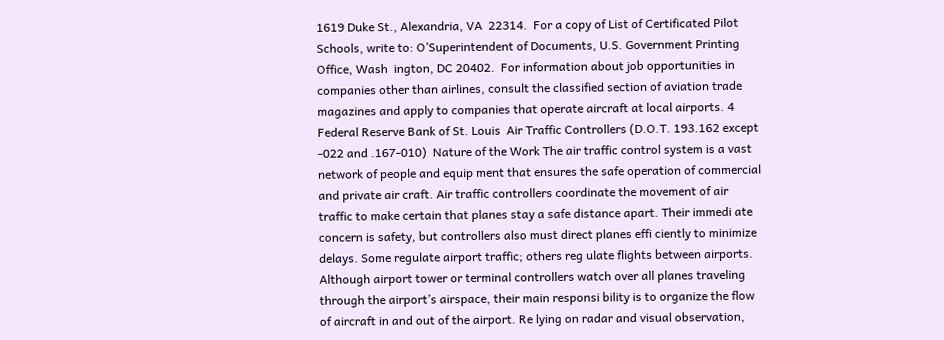1619 Duke St., Alexandria, VA  22314.  For a copy of List of Certificated Pilot Schools, write to: O’Superintendent of Documents, U.S. Government Printing Office, Wash  ington, DC 20402.  For information about job opportunities in companies other than airlines, consult the classified section of aviation trade magazines and apply to companies that operate aircraft at local airports. 4 Federal Reserve Bank of St. Louis  Air Traffic Controllers (D.O.T. 193.162 except -022 and .167-010)  Nature of the Work The air traffic control system is a vast network of people and equip ment that ensures the safe operation of commercial and private air craft. Air traffic controllers coordinate the movement of air traffic to make certain that planes stay a safe distance apart. Their immedi ate concern is safety, but controllers also must direct planes effi ciently to minimize delays. Some regulate airport traffic; others reg ulate flights between airports. Although airport tower or terminal controllers watch over all planes traveling through the airport’s airspace, their main responsi bility is to organize the flow of aircraft in and out of the airport. Re lying on radar and visual observation,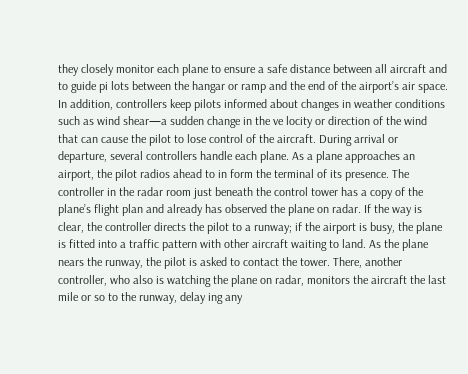they closely monitor each plane to ensure a safe distance between all aircraft and to guide pi lots between the hangar or ramp and the end of the airport’s air space. In addition, controllers keep pilots informed about changes in weather conditions such as wind shear—a sudden change in the ve locity or direction of the wind that can cause the pilot to lose control of the aircraft. During arrival or departure, several controllers handle each plane. As a plane approaches an airport, the pilot radios ahead to in form the terminal of its presence. The controller in the radar room just beneath the control tower has a copy of the plane’s flight plan and already has observed the plane on radar. If the way is clear, the controller directs the pilot to a runway; if the airport is busy, the plane is fitted into a traffic pattern with other aircraft waiting to land. As the plane nears the runway, the pilot is asked to contact the tower. There, another controller, who also is watching the plane on radar, monitors the aircraft the last mile or so to the runway, delay ing any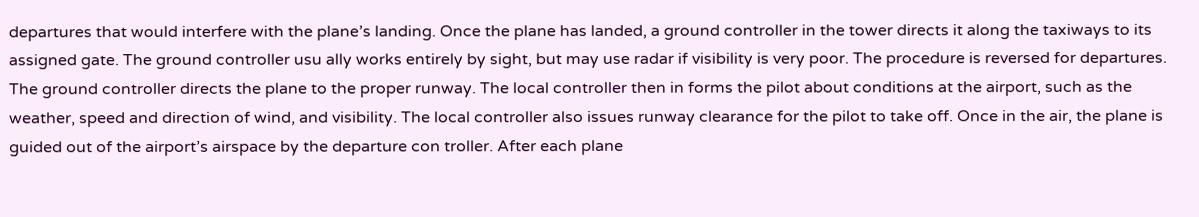departures that would interfere with the plane’s landing. Once the plane has landed, a ground controller in the tower directs it along the taxiways to its assigned gate. The ground controller usu ally works entirely by sight, but may use radar if visibility is very poor. The procedure is reversed for departures. The ground controller directs the plane to the proper runway. The local controller then in forms the pilot about conditions at the airport, such as the weather, speed and direction of wind, and visibility. The local controller also issues runway clearance for the pilot to take off. Once in the air, the plane is guided out of the airport’s airspace by the departure con troller. After each plane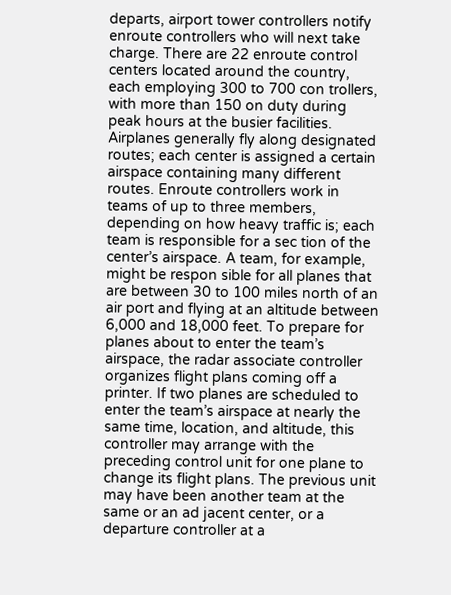departs, airport tower controllers notify enroute controllers who will next take charge. There are 22 enroute control centers located around the country, each employing 300 to 700 con trollers, with more than 150 on duty during peak hours at the busier facilities. Airplanes generally fly along designated routes; each center is assigned a certain airspace containing many different routes. Enroute controllers work in teams of up to three members, depending on how heavy traffic is; each team is responsible for a sec tion of the center’s airspace. A team, for example, might be respon sible for all planes that are between 30 to 100 miles north of an air port and flying at an altitude between 6,000 and 18,000 feet. To prepare for planes about to enter the team’s airspace, the radar associate controller organizes flight plans coming off a printer. If two planes are scheduled to enter the team’s airspace at nearly the same time, location, and altitude, this controller may arrange with the preceding control unit for one plane to change its flight plans. The previous unit may have been another team at the same or an ad jacent center, or a departure controller at a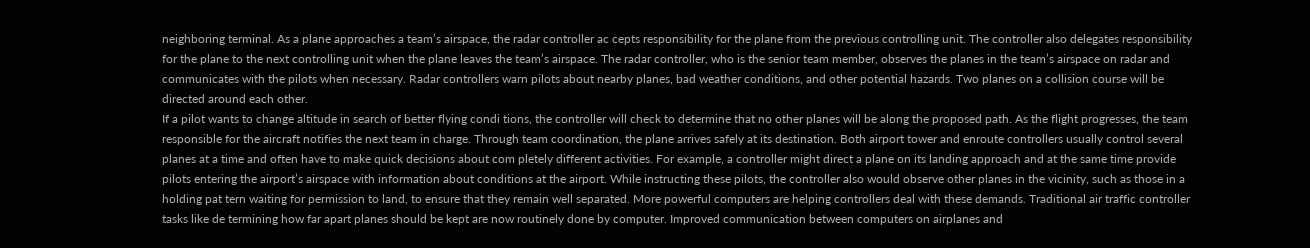neighboring terminal. As a plane approaches a team’s airspace, the radar controller ac cepts responsibility for the plane from the previous controlling unit. The controller also delegates responsibility for the plane to the next controlling unit when the plane leaves the team’s airspace. The radar controller, who is the senior team member, observes the planes in the team’s airspace on radar and communicates with the pilots when necessary. Radar controllers warn pilots about nearby planes, bad weather conditions, and other potential hazards. Two planes on a collision course will be directed around each other.
If a pilot wants to change altitude in search of better flying condi tions, the controller will check to determine that no other planes will be along the proposed path. As the flight progresses, the team responsible for the aircraft notifies the next team in charge. Through team coordination, the plane arrives safely at its destination. Both airport tower and enroute controllers usually control several planes at a time and often have to make quick decisions about com pletely different activities. For example, a controller might direct a plane on its landing approach and at the same time provide pilots entering the airport’s airspace with information about conditions at the airport. While instructing these pilots, the controller also would observe other planes in the vicinity, such as those in a holding pat tern waiting for permission to land, to ensure that they remain well separated. More powerful computers are helping controllers deal with these demands. Traditional air traffic controller tasks like de termining how far apart planes should be kept are now routinely done by computer. Improved communication between computers on airplanes and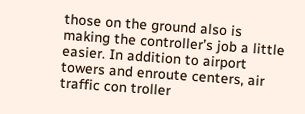those on the ground also is making the controller’s job a little easier. In addition to airport towers and enroute centers, air traffic con troller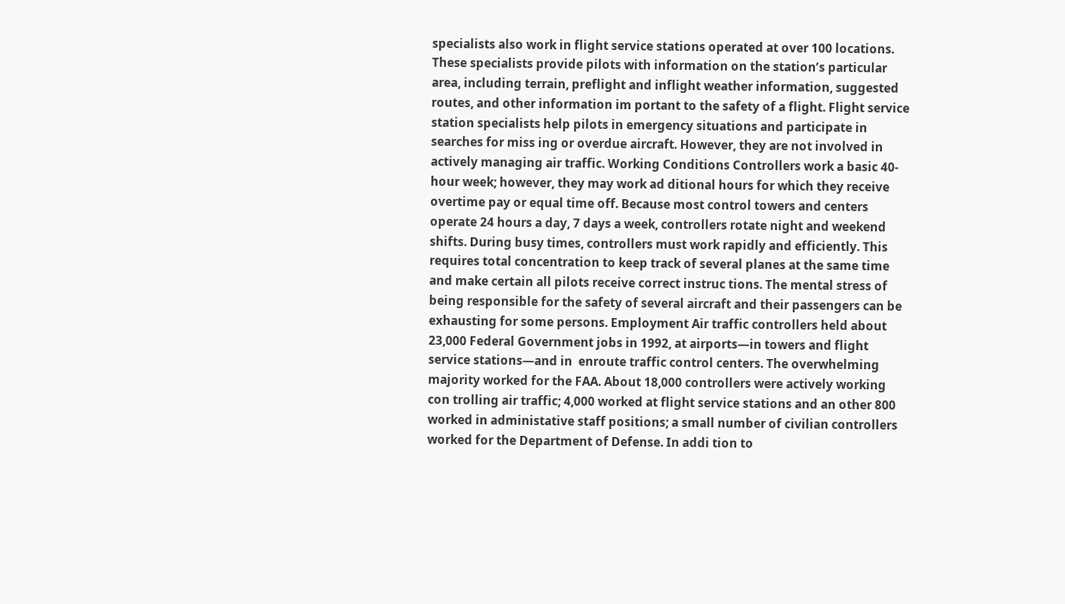specialists also work in flight service stations operated at over 100 locations. These specialists provide pilots with information on the station’s particular area, including terrain, preflight and inflight weather information, suggested routes, and other information im portant to the safety of a flight. Flight service station specialists help pilots in emergency situations and participate in searches for miss ing or overdue aircraft. However, they are not involved in actively managing air traffic. Working Conditions Controllers work a basic 40-hour week; however, they may work ad ditional hours for which they receive overtime pay or equal time off. Because most control towers and centers operate 24 hours a day, 7 days a week, controllers rotate night and weekend shifts. During busy times, controllers must work rapidly and efficiently. This requires total concentration to keep track of several planes at the same time and make certain all pilots receive correct instruc tions. The mental stress of being responsible for the safety of several aircraft and their passengers can be exhausting for some persons. Employment Air traffic controllers held about 23,000 Federal Government jobs in 1992, at airports—in towers and flight service stations—and in  enroute traffic control centers. The overwhelming majority worked for the FAA. About 18,000 controllers were actively working con trolling air traffic; 4,000 worked at flight service stations and an other 800 worked in administative staff positions; a small number of civilian controllers worked for the Department of Defense. In addi tion to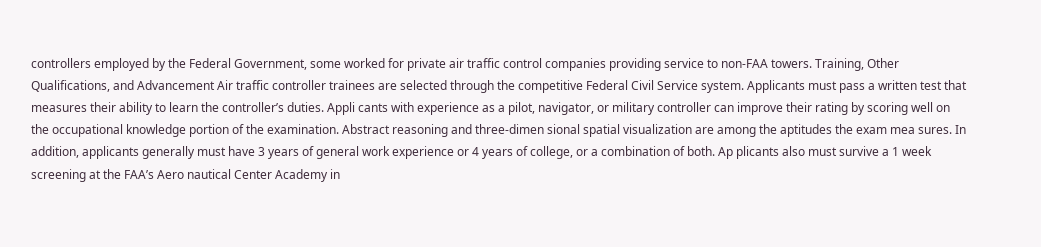controllers employed by the Federal Government, some worked for private air traffic control companies providing service to non-FAA towers. Training, Other Qualifications, and Advancement Air traffic controller trainees are selected through the competitive Federal Civil Service system. Applicants must pass a written test that measures their ability to learn the controller’s duties. Appli cants with experience as a pilot, navigator, or military controller can improve their rating by scoring well on the occupational knowledge portion of the examination. Abstract reasoning and three-dimen sional spatial visualization are among the aptitudes the exam mea sures. In addition, applicants generally must have 3 years of general work experience or 4 years of college, or a combination of both. Ap plicants also must survive a 1 week screening at the FAA’s Aero nautical Center Academy in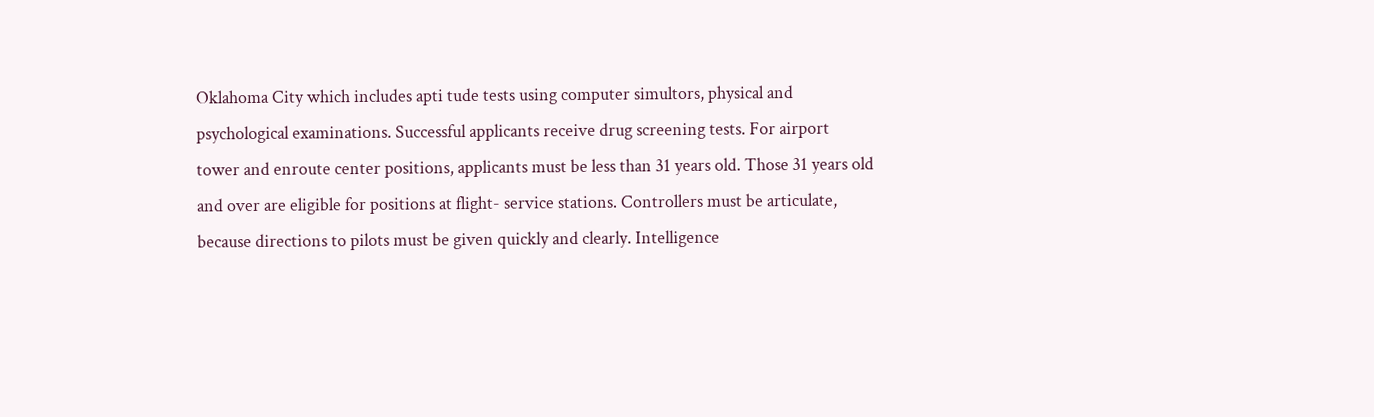Oklahoma City which includes apti tude tests using computer simultors, physical and psychological examinations. Successful applicants receive drug screening tests. For airport tower and enroute center positions, applicants must be less than 31 years old. Those 31 years old and over are eligible for positions at flight- service stations. Controllers must be articulate, because directions to pilots must be given quickly and clearly. Intelligence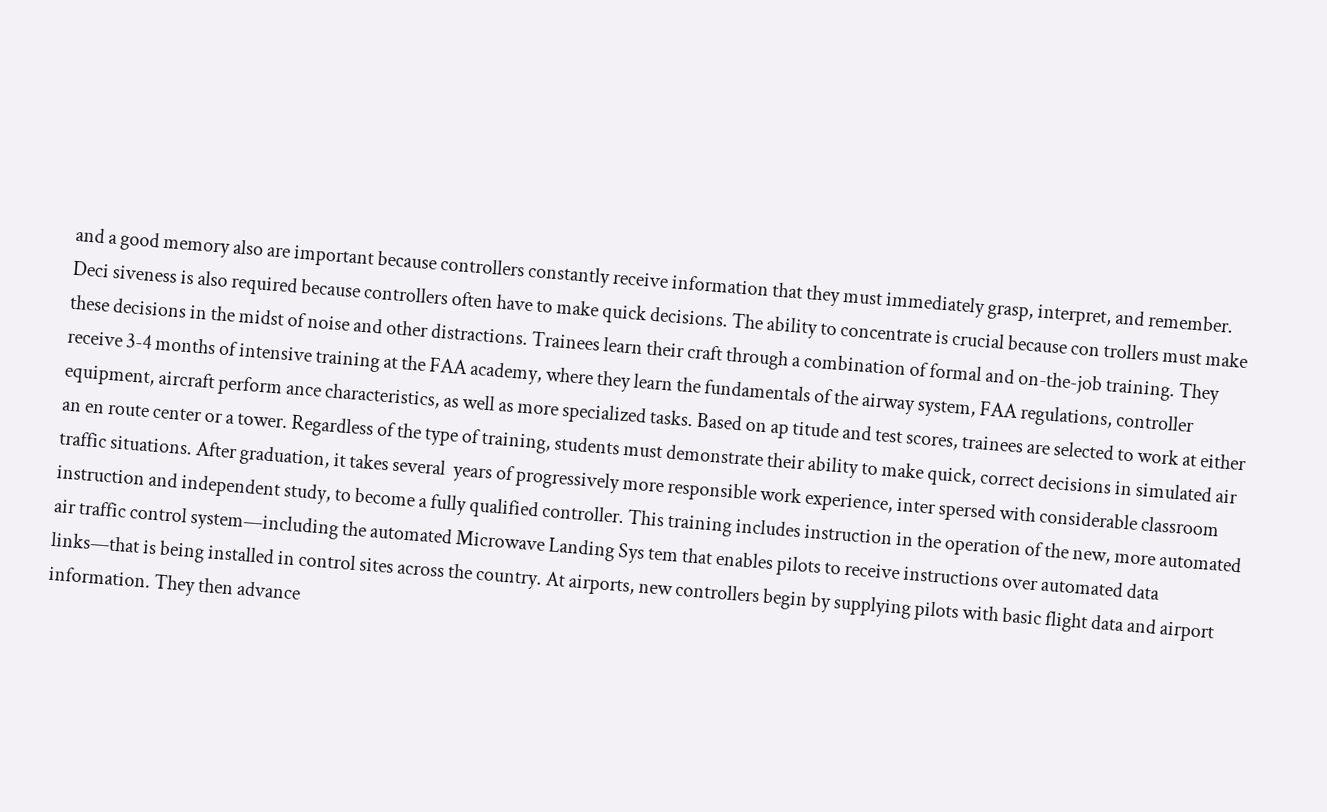and a good memory also are important because controllers constantly receive information that they must immediately grasp, interpret, and remember. Deci siveness is also required because controllers often have to make quick decisions. The ability to concentrate is crucial because con trollers must make these decisions in the midst of noise and other distractions. Trainees learn their craft through a combination of formal and on-the-job training. They receive 3-4 months of intensive training at the FAA academy, where they learn the fundamentals of the airway system, FAA regulations, controller equipment, aircraft perform ance characteristics, as well as more specialized tasks. Based on ap titude and test scores, trainees are selected to work at either an en route center or a tower. Regardless of the type of training, students must demonstrate their ability to make quick, correct decisions in simulated air traffic situations. After graduation, it takes several  years of progressively more responsible work experience, inter spersed with considerable classroom instruction and independent study, to become a fully qualified controller. This training includes instruction in the operation of the new, more automated air traffic control system—including the automated Microwave Landing Sys tem that enables pilots to receive instructions over automated data links—that is being installed in control sites across the country. At airports, new controllers begin by supplying pilots with basic flight data and airport information. They then advance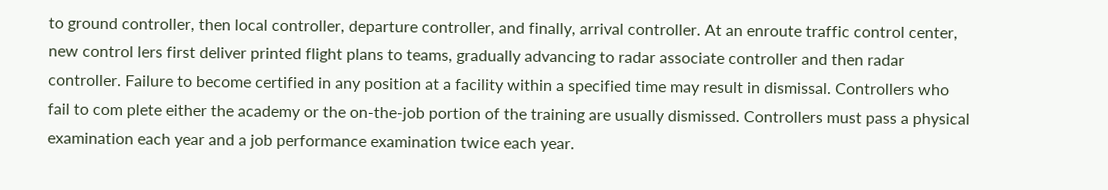to ground controller, then local controller, departure controller, and finally, arrival controller. At an enroute traffic control center, new control lers first deliver printed flight plans to teams, gradually advancing to radar associate controller and then radar controller. Failure to become certified in any position at a facility within a specified time may result in dismissal. Controllers who fail to com plete either the academy or the on-the-job portion of the training are usually dismissed. Controllers must pass a physical examination each year and a job performance examination twice each year.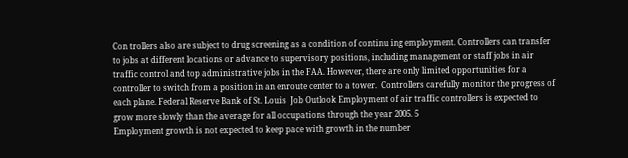Con trollers also are subject to drug screening as a condition of continu ing employment. Controllers can transfer to jobs at different locations or advance to supervisory positions, including management or staff jobs in air traffic control and top administrative jobs in the FAA. However, there are only limited opportunities for a controller to switch from a position in an enroute center to a tower.  Controllers carefully monitor the progress of each plane. Federal Reserve Bank of St. Louis  Job Outlook Employment of air traffic controllers is expected to grow more slowly than the average for all occupations through the year 2005. 5
Employment growth is not expected to keep pace with growth in the number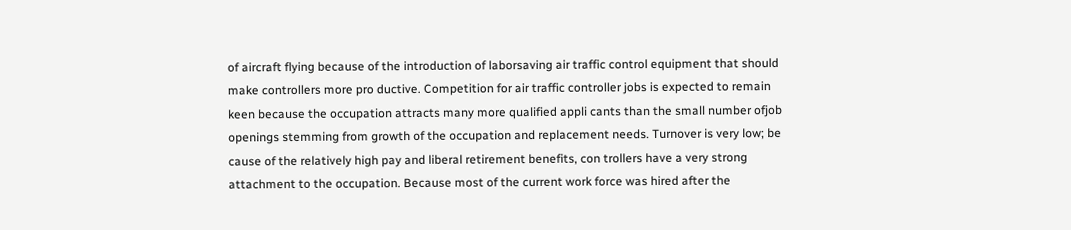of aircraft flying because of the introduction of laborsaving air traffic control equipment that should make controllers more pro ductive. Competition for air traffic controller jobs is expected to remain keen because the occupation attracts many more qualified appli cants than the small number ofjob openings stemming from growth of the occupation and replacement needs. Turnover is very low; be cause of the relatively high pay and liberal retirement benefits, con trollers have a very strong attachment to the occupation. Because most of the current work force was hired after the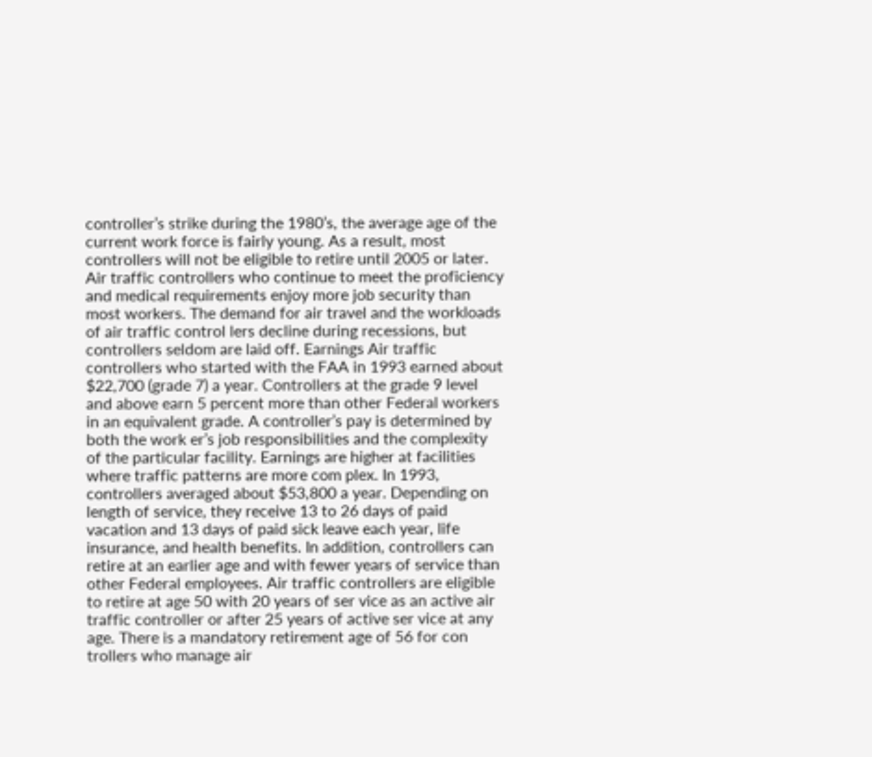controller’s strike during the 1980’s, the average age of the current work force is fairly young. As a result, most controllers will not be eligible to retire until 2005 or later. Air traffic controllers who continue to meet the proficiency and medical requirements enjoy more job security than most workers. The demand for air travel and the workloads of air traffic control lers decline during recessions, but controllers seldom are laid off. Earnings Air traffic controllers who started with the FAA in 1993 earned about $22,700 (grade 7) a year. Controllers at the grade 9 level and above earn 5 percent more than other Federal workers in an equivalent grade. A controller’s pay is determined by both the work er’s job responsibilities and the complexity of the particular facility. Earnings are higher at facilities where traffic patterns are more com plex. In 1993, controllers averaged about $53,800 a year. Depending on length of service, they receive 13 to 26 days of paid vacation and 13 days of paid sick leave each year, life insurance, and health benefits. In addition, controllers can retire at an earlier age and with fewer years of service than other Federal employees. Air traffic controllers are eligible to retire at age 50 with 20 years of ser vice as an active air traffic controller or after 25 years of active ser vice at any age. There is a mandatory retirement age of 56 for con trollers who manage air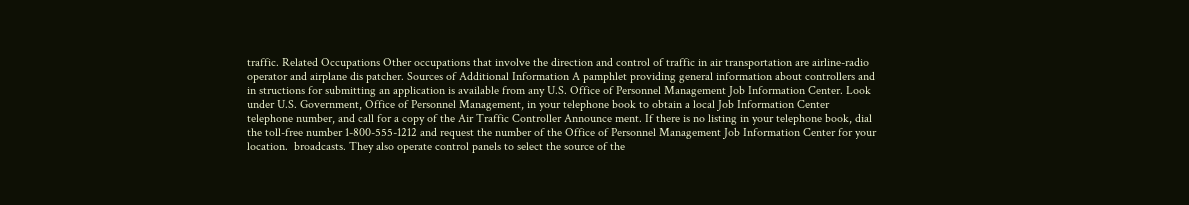traffic. Related Occupations Other occupations that involve the direction and control of traffic in air transportation are airline-radio operator and airplane dis patcher. Sources of Additional Information A pamphlet providing general information about controllers and in structions for submitting an application is available from any U.S. Office of Personnel Management Job Information Center. Look under U.S. Government, Office of Personnel Management, in your telephone book to obtain a local Job Information Center telephone number, and call for a copy of the Air Traffic Controller Announce ment. If there is no listing in your telephone book, dial the toll-free number 1-800-555-1212 and request the number of the Office of Personnel Management Job Information Center for your location.  broadcasts. They also operate control panels to select the source of the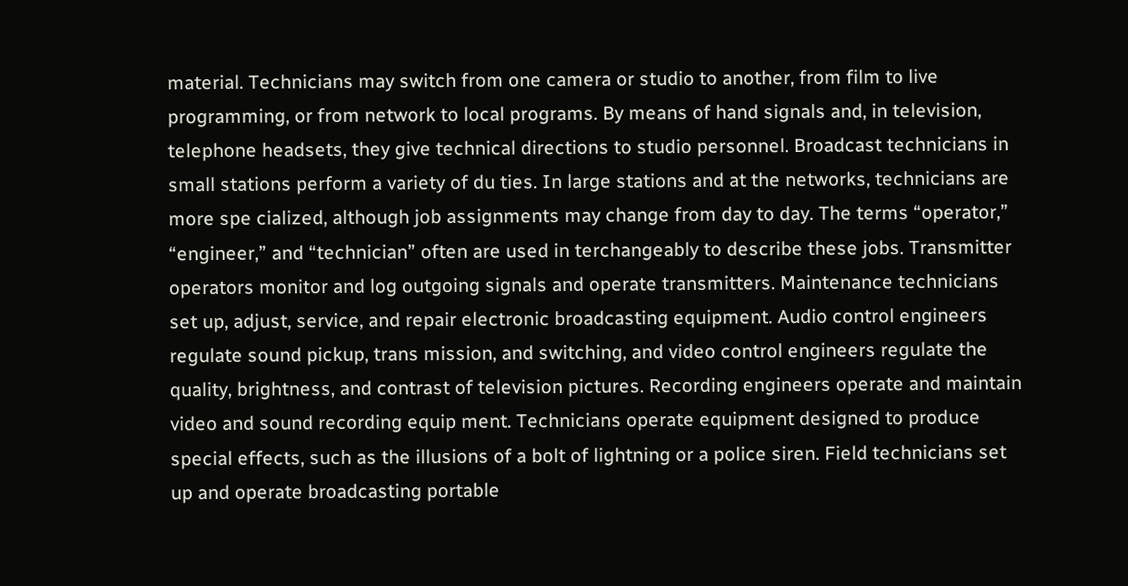material. Technicians may switch from one camera or studio to another, from film to live programming, or from network to local programs. By means of hand signals and, in television, telephone headsets, they give technical directions to studio personnel. Broadcast technicians in small stations perform a variety of du ties. In large stations and at the networks, technicians are more spe cialized, although job assignments may change from day to day. The terms “operator,” “engineer,” and “technician” often are used in terchangeably to describe these jobs. Transmitter operators monitor and log outgoing signals and operate transmitters. Maintenance technicians set up, adjust, service, and repair electronic broadcasting equipment. Audio control engineers regulate sound pickup, trans mission, and switching, and video control engineers regulate the quality, brightness, and contrast of television pictures. Recording engineers operate and maintain video and sound recording equip ment. Technicians operate equipment designed to produce special effects, such as the illusions of a bolt of lightning or a police siren. Field technicians set up and operate broadcasting portable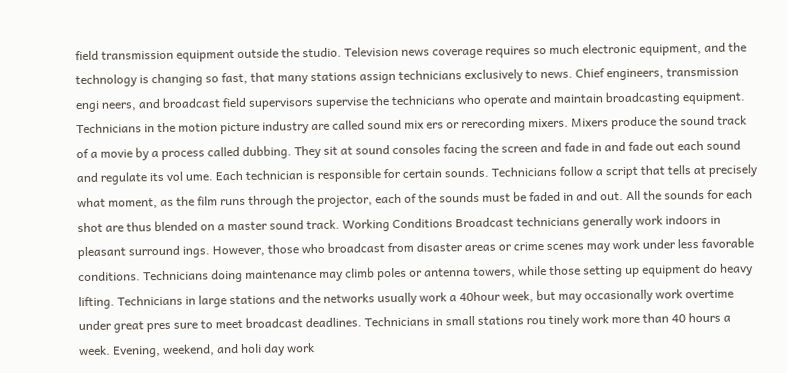field transmission equipment outside the studio. Television news coverage requires so much electronic equipment, and the technology is changing so fast, that many stations assign technicians exclusively to news. Chief engineers, transmission engi neers, and broadcast field supervisors supervise the technicians who operate and maintain broadcasting equipment. Technicians in the motion picture industry are called sound mix ers or rerecording mixers. Mixers produce the sound track of a movie by a process called dubbing. They sit at sound consoles facing the screen and fade in and fade out each sound and regulate its vol ume. Each technician is responsible for certain sounds. Technicians follow a script that tells at precisely what moment, as the film runs through the projector, each of the sounds must be faded in and out. All the sounds for each shot are thus blended on a master sound track. Working Conditions Broadcast technicians generally work indoors in pleasant surround ings. However, those who broadcast from disaster areas or crime scenes may work under less favorable conditions. Technicians doing maintenance may climb poles or antenna towers, while those setting up equipment do heavy lifting. Technicians in large stations and the networks usually work a 40hour week, but may occasionally work overtime under great pres sure to meet broadcast deadlines. Technicians in small stations rou tinely work more than 40 hours a week. Evening, weekend, and holi day work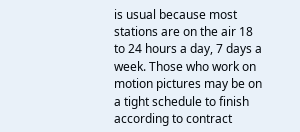is usual because most stations are on the air 18 to 24 hours a day, 7 days a week. Those who work on motion pictures may be on a tight schedule to finish according to contract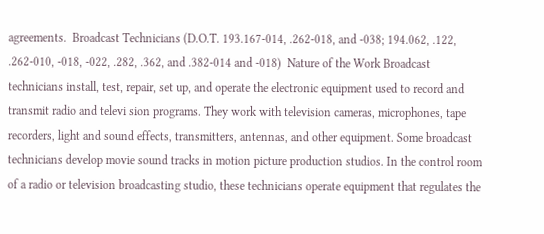agreements.  Broadcast Technicians (D.O.T. 193.167-014, .262-018, and -038; 194.062, .122, .262-010, -018, -022, .282, .362, and .382-014 and -018)  Nature of the Work Broadcast technicians install, test, repair, set up, and operate the electronic equipment used to record and transmit radio and televi sion programs. They work with television cameras, microphones, tape recorders, light and sound effects, transmitters, antennas, and other equipment. Some broadcast technicians develop movie sound tracks in motion picture production studios. In the control room of a radio or television broadcasting studio, these technicians operate equipment that regulates the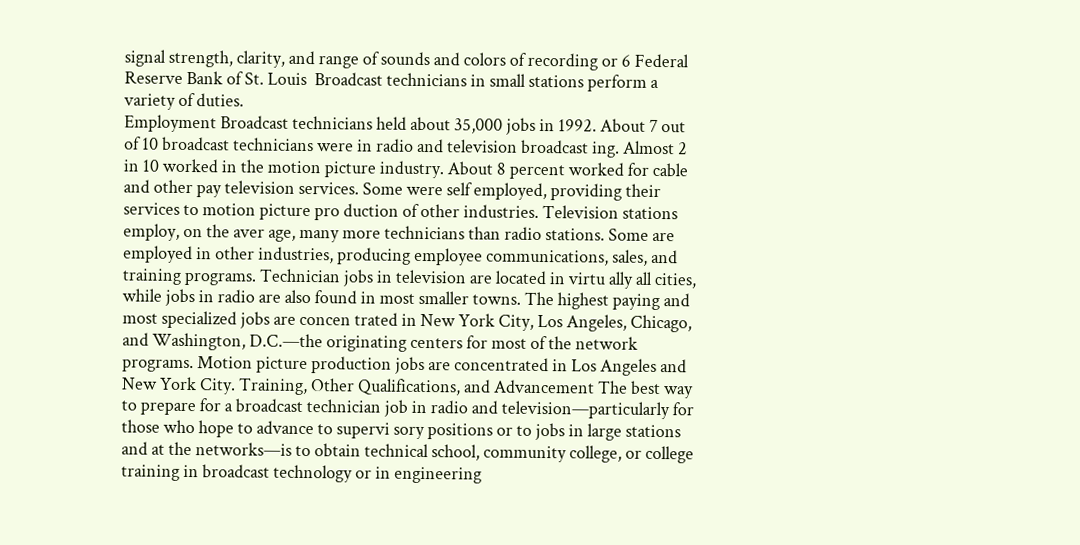signal strength, clarity, and range of sounds and colors of recording or 6 Federal Reserve Bank of St. Louis  Broadcast technicians in small stations perform a variety of duties.
Employment Broadcast technicians held about 35,000 jobs in 1992. About 7 out of 10 broadcast technicians were in radio and television broadcast ing. Almost 2 in 10 worked in the motion picture industry. About 8 percent worked for cable and other pay television services. Some were self employed, providing their services to motion picture pro duction of other industries. Television stations employ, on the aver age, many more technicians than radio stations. Some are employed in other industries, producing employee communications, sales, and training programs. Technician jobs in television are located in virtu ally all cities, while jobs in radio are also found in most smaller towns. The highest paying and most specialized jobs are concen trated in New York City, Los Angeles, Chicago, and Washington, D.C.—the originating centers for most of the network programs. Motion picture production jobs are concentrated in Los Angeles and New York City. Training, Other Qualifications, and Advancement The best way to prepare for a broadcast technician job in radio and television—particularly for those who hope to advance to supervi sory positions or to jobs in large stations and at the networks—is to obtain technical school, community college, or college training in broadcast technology or in engineering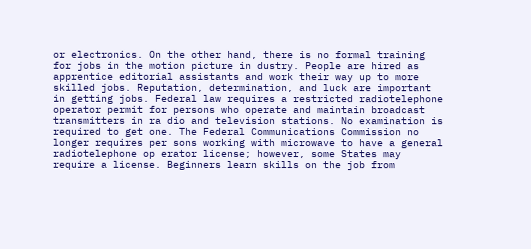or electronics. On the other hand, there is no formal training for jobs in the motion picture in dustry. People are hired as apprentice editorial assistants and work their way up to more skilled jobs. Reputation, determination, and luck are important in getting jobs. Federal law requires a restricted radiotelephone operator permit for persons who operate and maintain broadcast transmitters in ra dio and television stations. No examination is required to get one. The Federal Communications Commission no longer requires per sons working with microwave to have a general radiotelephone op erator license; however, some States may require a license. Beginners learn skills on the job from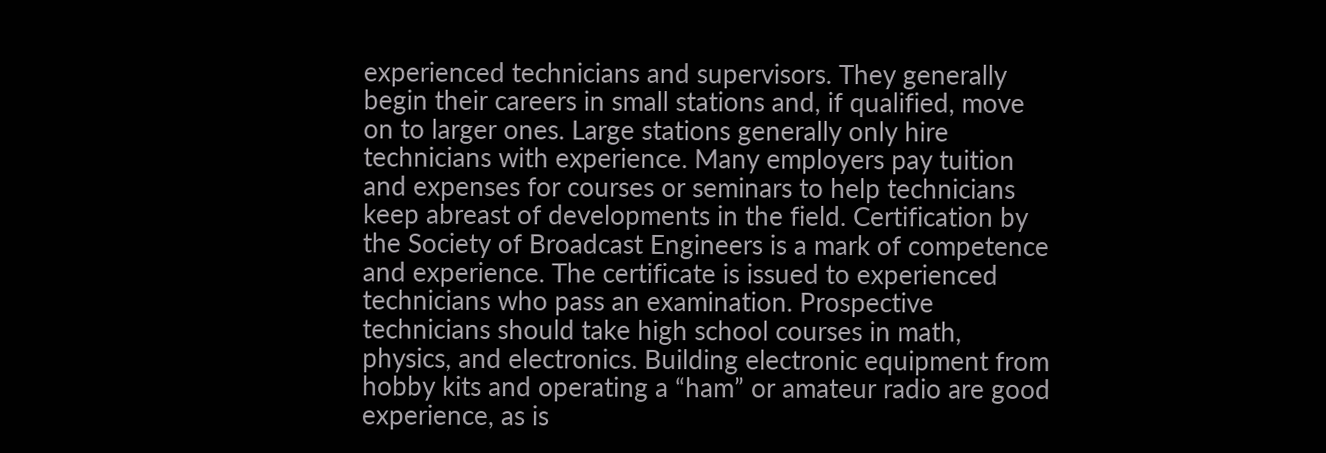experienced technicians and supervisors. They generally begin their careers in small stations and, if qualified, move on to larger ones. Large stations generally only hire technicians with experience. Many employers pay tuition and expenses for courses or seminars to help technicians keep abreast of developments in the field. Certification by the Society of Broadcast Engineers is a mark of competence and experience. The certificate is issued to experienced technicians who pass an examination. Prospective technicians should take high school courses in math, physics, and electronics. Building electronic equipment from hobby kits and operating a “ham” or amateur radio are good experience, as is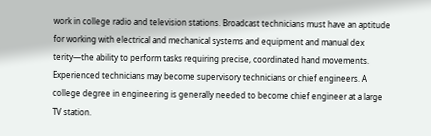work in college radio and television stations. Broadcast technicians must have an aptitude for working with electrical and mechanical systems and equipment and manual dex terity—the ability to perform tasks requiring precise, coordinated hand movements. Experienced technicians may become supervisory technicians or chief engineers. A college degree in engineering is generally needed to become chief engineer at a large TV station.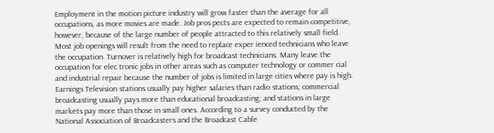Employment in the motion picture industry will grow faster than the average for all occupations, as more movies are made. Job pros pects are expected to remain competitive, however, because of the large number of people attracted to this relatively small field. Most job openings will result from the need to replace exper ienced technicians who leave the occupation. Turnover is relatively high for broadcast technicians. Many leave the occupation for elec tronic jobs in other areas such as computer technology or commer cial and industrial repair because the number of jobs is limited in large cities where pay is high. Earnings Television stations usually pay higher salaries than radio stations; commercial broadcasting usually pays more than educational broadcasting; and stations in large markets pay more than those in small ones. According to a survey conducted by the National Association of Broadcasters and the Broadcast Cable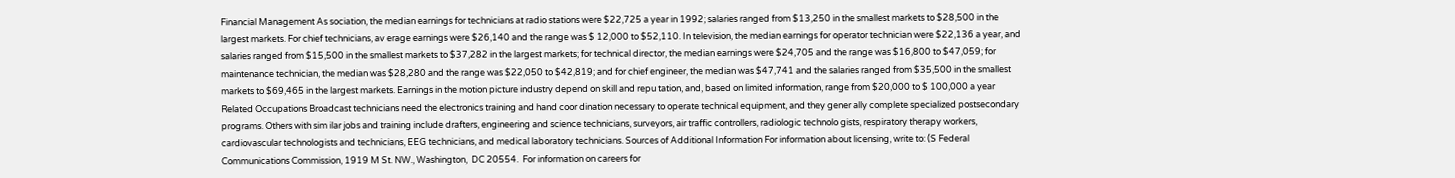Financial Management As sociation, the median earnings for technicians at radio stations were $22,725 a year in 1992; salaries ranged from $13,250 in the smallest markets to $28,500 in the largest markets. For chief technicians, av erage earnings were $26,140 and the range was $ 12,000 to $52,110. In television, the median earnings for operator technician were $22,136 a year, and salaries ranged from $15,500 in the smallest markets to $37,282 in the largest markets; for technical director, the median earnings were $24,705 and the range was $16,800 to $47,059; for maintenance technician, the median was $28,280 and the range was $22,050 to $42,819; and for chief engineer, the median was $47,741 and the salaries ranged from $35,500 in the smallest markets to $69,465 in the largest markets. Earnings in the motion picture industry depend on skill and repu tation, and, based on limited information, range from $20,000 to $ 100,000 a year Related Occupations Broadcast technicians need the electronics training and hand coor dination necessary to operate technical equipment, and they gener ally complete specialized postsecondary programs. Others with sim ilar jobs and training include drafters, engineering and science technicians, surveyors, air traffic controllers, radiologic technolo gists, respiratory therapy workers, cardiovascular technologists and technicians, EEG technicians, and medical laboratory technicians. Sources of Additional Information For information about licensing, write to: (S Federal Communications Commission, 1919 M St. NW., Washington,  DC 20554.  For information on careers for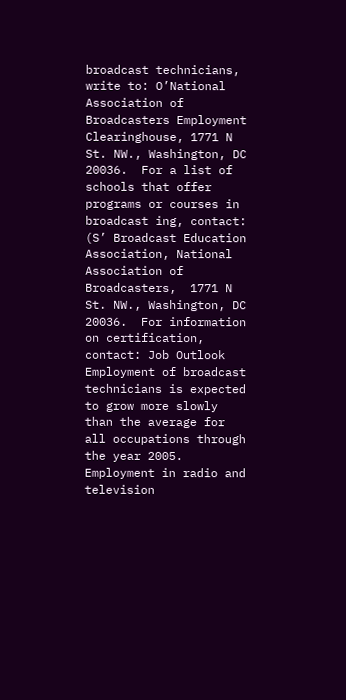broadcast technicians, write to: O’National Association of Broadcasters Employment Clearinghouse, 1771 N St. NW., Washington, DC 20036.  For a list of schools that offer programs or courses in broadcast ing, contact: (S’ Broadcast Education Association, National Association of Broadcasters,  1771 N St. NW., Washington, DC 20036.  For information on certification, contact: Job Outlook Employment of broadcast technicians is expected to grow more slowly than the average for all occupations through the year 2005. Employment in radio and television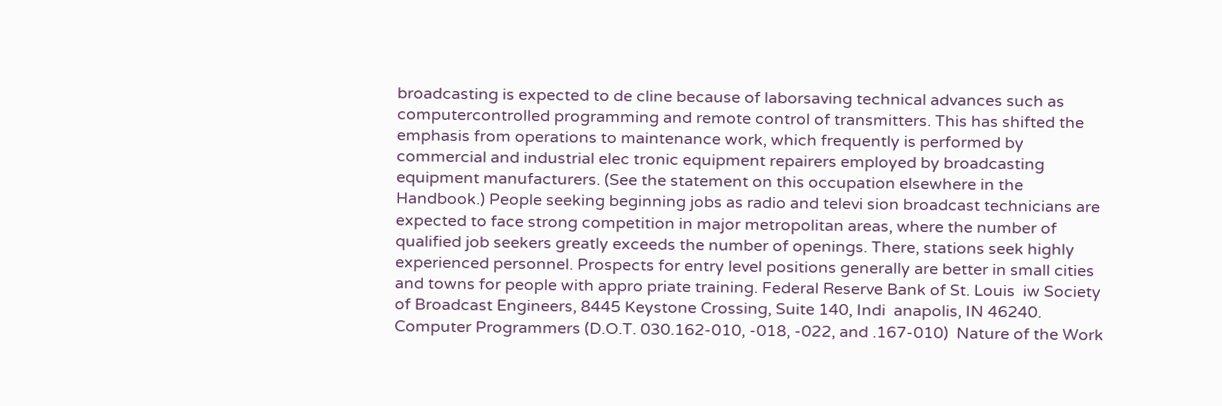broadcasting is expected to de cline because of laborsaving technical advances such as computercontrolled programming and remote control of transmitters. This has shifted the emphasis from operations to maintenance work, which frequently is performed by commercial and industrial elec tronic equipment repairers employed by broadcasting equipment manufacturers. (See the statement on this occupation elsewhere in the Handbook.) People seeking beginning jobs as radio and televi sion broadcast technicians are expected to face strong competition in major metropolitan areas, where the number of qualified job seekers greatly exceeds the number of openings. There, stations seek highly experienced personnel. Prospects for entry level positions generally are better in small cities and towns for people with appro priate training. Federal Reserve Bank of St. Louis  iw Society of Broadcast Engineers, 8445 Keystone Crossing, Suite 140, Indi  anapolis, IN 46240.  Computer Programmers (D.O.T. 030.162-010, -018, -022, and .167-010)  Nature of the Work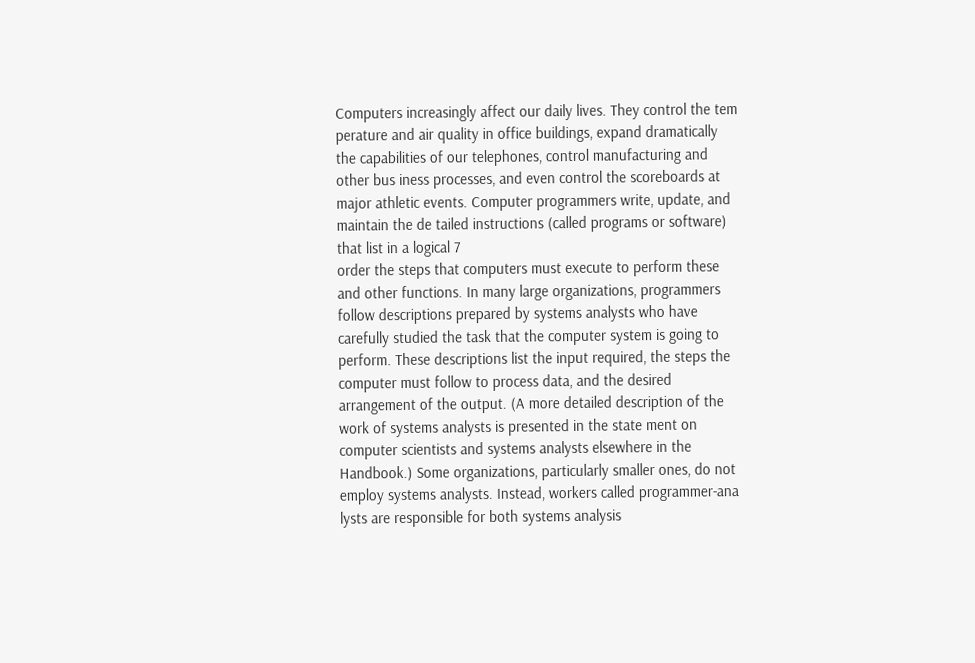Computers increasingly affect our daily lives. They control the tem perature and air quality in office buildings, expand dramatically the capabilities of our telephones, control manufacturing and other bus iness processes, and even control the scoreboards at major athletic events. Computer programmers write, update, and maintain the de tailed instructions (called programs or software) that list in a logical 7
order the steps that computers must execute to perform these and other functions. In many large organizations, programmers follow descriptions prepared by systems analysts who have carefully studied the task that the computer system is going to perform. These descriptions list the input required, the steps the computer must follow to process data, and the desired arrangement of the output. (A more detailed description of the work of systems analysts is presented in the state ment on computer scientists and systems analysts elsewhere in the Handbook.) Some organizations, particularly smaller ones, do not employ systems analysts. Instead, workers called programmer-ana lysts are responsible for both systems analysis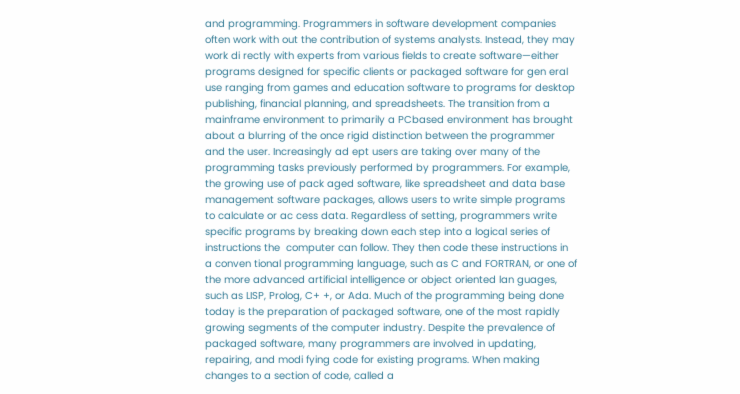and programming. Programmers in software development companies often work with out the contribution of systems analysts. Instead, they may work di rectly with experts from various fields to create software—either programs designed for specific clients or packaged software for gen eral use ranging from games and education software to programs for desktop publishing, financial planning, and spreadsheets. The transition from a mainframe environment to primarily a PCbased environment has brought about a blurring of the once rigid distinction between the programmer and the user. Increasingly ad ept users are taking over many of the programming tasks previously performed by programmers. For example, the growing use of pack aged software, like spreadsheet and data base management software packages, allows users to write simple programs to calculate or ac cess data. Regardless of setting, programmers write specific programs by breaking down each step into a logical series of instructions the  computer can follow. They then code these instructions in a conven tional programming language, such as C and FORTRAN, or one of the more advanced artificial intelligence or object oriented lan guages, such as LISP, Prolog, C+ +, or Ada. Much of the programming being done today is the preparation of packaged software, one of the most rapidly growing segments of the computer industry. Despite the prevalence of packaged software, many programmers are involved in updating, repairing, and modi fying code for existing programs. When making changes to a section of code, called a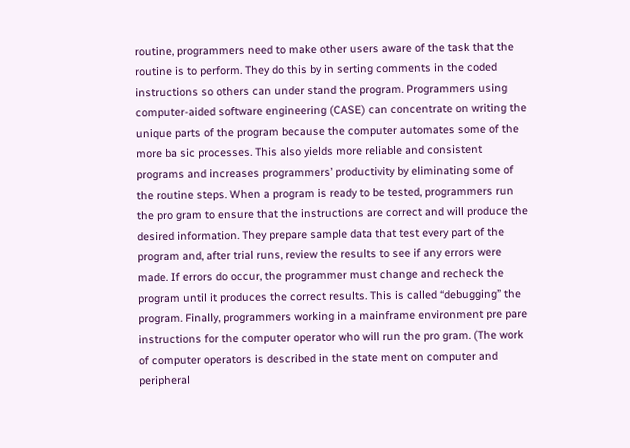routine, programmers need to make other users aware of the task that the routine is to perform. They do this by in serting comments in the coded instructions so others can under stand the program. Programmers using computer-aided software engineering (CASE) can concentrate on writing the unique parts of the program because the computer automates some of the more ba sic processes. This also yields more reliable and consistent programs and increases programmers’ productivity by eliminating some of the routine steps. When a program is ready to be tested, programmers run the pro gram to ensure that the instructions are correct and will produce the desired information. They prepare sample data that test every part of the program and, after trial runs, review the results to see if any errors were made. If errors do occur, the programmer must change and recheck the program until it produces the correct results. This is called “debugging” the program. Finally, programmers working in a mainframe environment pre pare instructions for the computer operator who will run the pro gram. (The work of computer operators is described in the state ment on computer and peripheral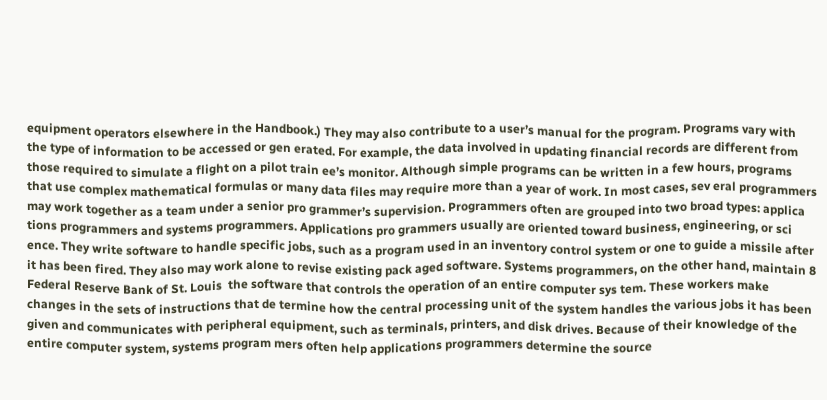equipment operators elsewhere in the Handbook.) They may also contribute to a user’s manual for the program. Programs vary with the type of information to be accessed or gen erated. For example, the data involved in updating financial records are different from those required to simulate a flight on a pilot train ee’s monitor. Although simple programs can be written in a few hours, programs that use complex mathematical formulas or many data files may require more than a year of work. In most cases, sev eral programmers may work together as a team under a senior pro grammer’s supervision. Programmers often are grouped into two broad types: applica tions programmers and systems programmers. Applications pro grammers usually are oriented toward business, engineering, or sci ence. They write software to handle specific jobs, such as a program used in an inventory control system or one to guide a missile after it has been fired. They also may work alone to revise existing pack aged software. Systems programmers, on the other hand, maintain 8 Federal Reserve Bank of St. Louis  the software that controls the operation of an entire computer sys tem. These workers make changes in the sets of instructions that de termine how the central processing unit of the system handles the various jobs it has been given and communicates with peripheral equipment, such as terminals, printers, and disk drives. Because of their knowledge of the entire computer system, systems program mers often help applications programmers determine the source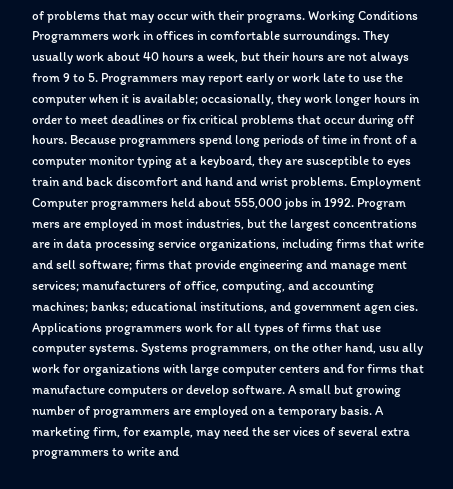of problems that may occur with their programs. Working Conditions Programmers work in offices in comfortable surroundings. They usually work about 40 hours a week, but their hours are not always from 9 to 5. Programmers may report early or work late to use the computer when it is available; occasionally, they work longer hours in order to meet deadlines or fix critical problems that occur during off hours. Because programmers spend long periods of time in front of a computer monitor typing at a keyboard, they are susceptible to eyes train and back discomfort and hand and wrist problems. Employment Computer programmers held about 555,000 jobs in 1992. Program mers are employed in most industries, but the largest concentrations are in data processing service organizations, including firms that write and sell software; firms that provide engineering and manage ment services; manufacturers of office, computing, and accounting machines; banks; educational institutions, and government agen cies. Applications programmers work for all types of firms that use computer systems. Systems programmers, on the other hand, usu ally work for organizations with large computer centers and for firms that manufacture computers or develop software. A small but growing number of programmers are employed on a temporary basis. A marketing firm, for example, may need the ser vices of several extra programmers to write and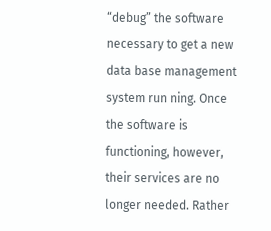“debug” the software necessary to get a new data base management system run ning. Once the software is functioning, however, their services are no longer needed. Rather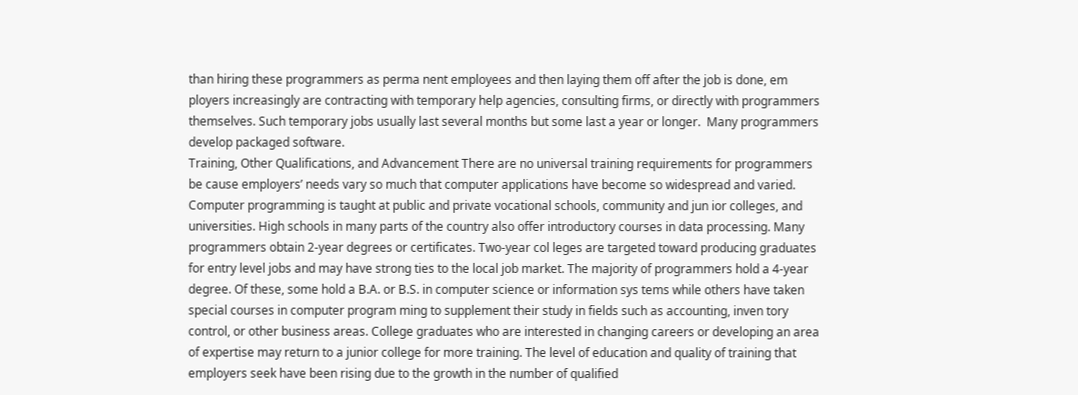than hiring these programmers as perma nent employees and then laying them off after the job is done, em ployers increasingly are contracting with temporary help agencies, consulting firms, or directly with programmers themselves. Such temporary jobs usually last several months but some last a year or longer.  Many programmers develop packaged software.
Training, Other Qualifications, and Advancement There are no universal training requirements for programmers be cause employers’ needs vary so much that computer applications have become so widespread and varied. Computer programming is taught at public and private vocational schools, community and jun ior colleges, and universities. High schools in many parts of the country also offer introductory courses in data processing. Many programmers obtain 2-year degrees or certificates. Two-year col leges are targeted toward producing graduates for entry level jobs and may have strong ties to the local job market. The majority of programmers hold a 4-year degree. Of these, some hold a B.A. or B.S. in computer science or information sys tems while others have taken special courses in computer program ming to supplement their study in fields such as accounting, inven tory control, or other business areas. College graduates who are interested in changing careers or developing an area of expertise may return to a junior college for more training. The level of education and quality of training that employers seek have been rising due to the growth in the number of qualified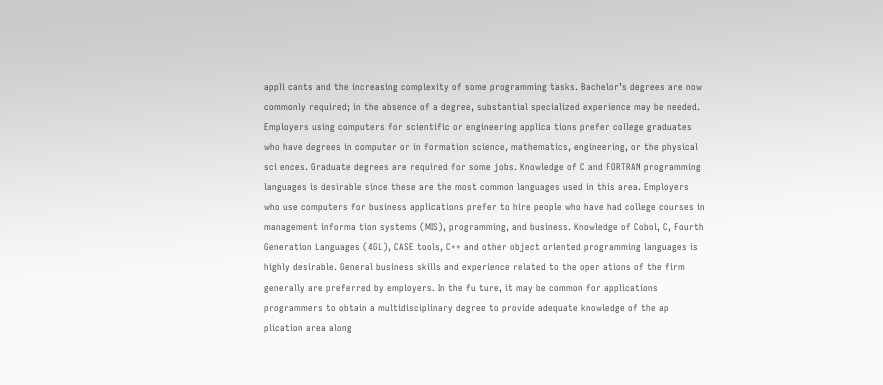appli cants and the increasing complexity of some programming tasks. Bachelor’s degrees are now commonly required; in the absence of a degree, substantial specialized experience may be needed. Employers using computers for scientific or engineering applica tions prefer college graduates who have degrees in computer or in formation science, mathematics, engineering, or the physical sci ences. Graduate degrees are required for some jobs. Knowledge of C and FORTRAN programming languages is desirable since these are the most common languages used in this area. Employers who use computers for business applications prefer to hire people who have had college courses in management informa tion systems (MIS), programming, and business. Knowledge of Cobol, C, Fourth Generation Languages (4GL), CASE tools, C++ and other object oriented programming languages is highly desirable. General business skills and experience related to the oper ations of the firm generally are preferred by employers. In the fu ture, it may be common for applications programmers to obtain a multidisciplinary degree to provide adequate knowledge of the ap plication area along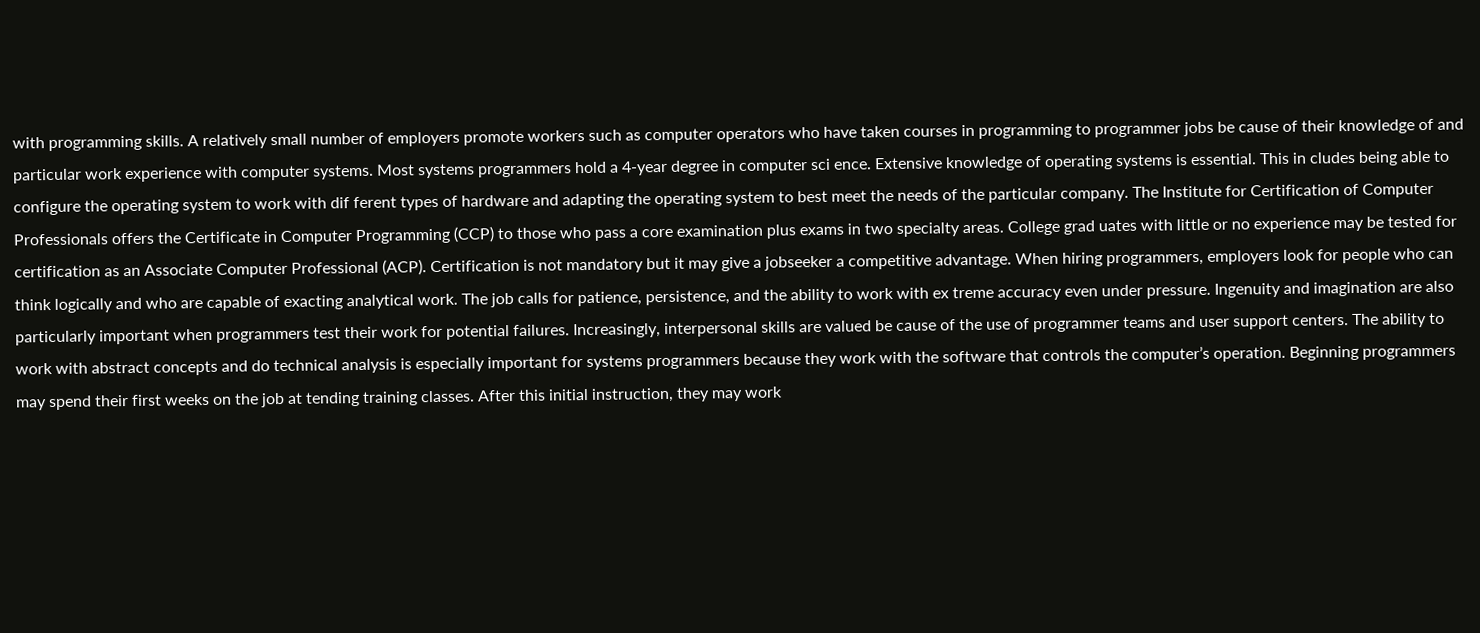with programming skills. A relatively small number of employers promote workers such as computer operators who have taken courses in programming to programmer jobs be cause of their knowledge of and particular work experience with computer systems. Most systems programmers hold a 4-year degree in computer sci ence. Extensive knowledge of operating systems is essential. This in cludes being able to configure the operating system to work with dif ferent types of hardware and adapting the operating system to best meet the needs of the particular company. The Institute for Certification of Computer Professionals offers the Certificate in Computer Programming (CCP) to those who pass a core examination plus exams in two specialty areas. College grad uates with little or no experience may be tested for certification as an Associate Computer Professional (ACP). Certification is not mandatory but it may give a jobseeker a competitive advantage. When hiring programmers, employers look for people who can think logically and who are capable of exacting analytical work. The job calls for patience, persistence, and the ability to work with ex treme accuracy even under pressure. Ingenuity and imagination are also particularly important when programmers test their work for potential failures. Increasingly, interpersonal skills are valued be cause of the use of programmer teams and user support centers. The ability to work with abstract concepts and do technical analysis is especially important for systems programmers because they work with the software that controls the computer’s operation. Beginning programmers may spend their first weeks on the job at tending training classes. After this initial instruction, they may work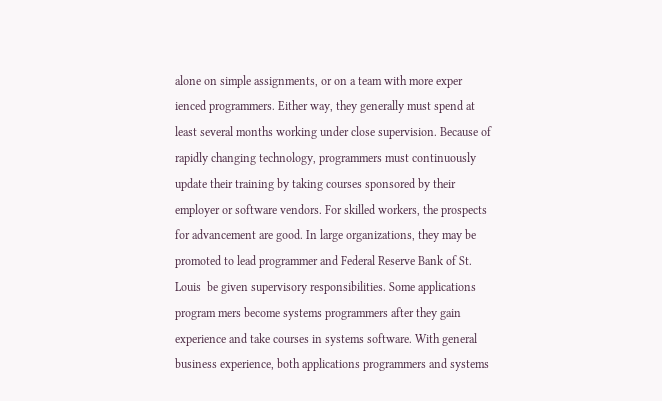alone on simple assignments, or on a team with more exper ienced programmers. Either way, they generally must spend at least several months working under close supervision. Because of rapidly changing technology, programmers must continuously update their training by taking courses sponsored by their employer or software vendors. For skilled workers, the prospects for advancement are good. In large organizations, they may be promoted to lead programmer and Federal Reserve Bank of St. Louis  be given supervisory responsibilities. Some applications program mers become systems programmers after they gain experience and take courses in systems software. With general business experience, both applications programmers and systems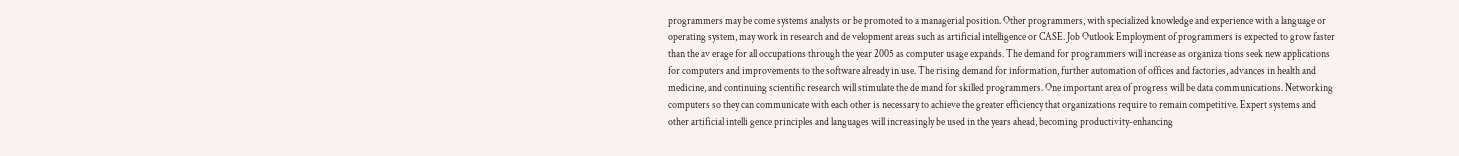programmers may be come systems analysts or be promoted to a managerial position. Other programmers, with specialized knowledge and experience with a language or operating system, may work in research and de velopment areas such as artificial intelligence or CASE. Job Outlook Employment of programmers is expected to grow faster than the av erage for all occupations through the year 2005 as computer usage expands. The demand for programmers will increase as organiza tions seek new applications for computers and improvements to the software already in use. The rising demand for information, further automation of offices and factories, advances in health and medicine, and continuing scientific research will stimulate the de mand for skilled programmers. One important area of progress will be data communications. Networking computers so they can communicate with each other is necessary to achieve the greater efficiency that organizations require to remain competitive. Expert systems and other artificial intelli gence principles and languages will increasingly be used in the years ahead, becoming productivity-enhancing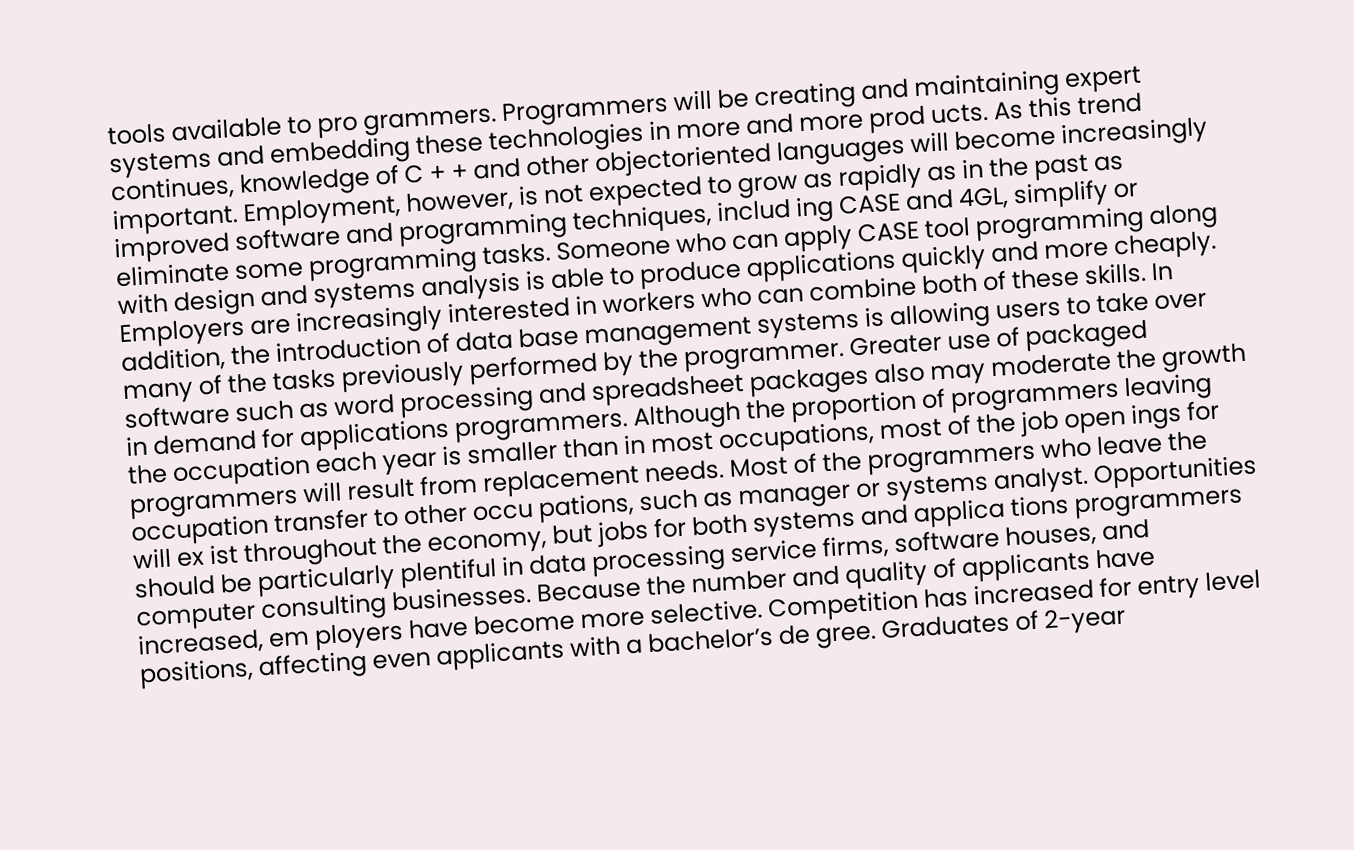tools available to pro grammers. Programmers will be creating and maintaining expert systems and embedding these technologies in more and more prod ucts. As this trend continues, knowledge of C + + and other objectoriented languages will become increasingly important. Employment, however, is not expected to grow as rapidly as in the past as improved software and programming techniques, includ ing CASE and 4GL, simplify or eliminate some programming tasks. Someone who can apply CASE tool programming along with design and systems analysis is able to produce applications quickly and more cheaply. Employers are increasingly interested in workers who can combine both of these skills. In addition, the introduction of data base management systems is allowing users to take over many of the tasks previously performed by the programmer. Greater use of packaged software such as word processing and spreadsheet packages also may moderate the growth in demand for applications programmers. Although the proportion of programmers leaving the occupation each year is smaller than in most occupations, most of the job open ings for programmers will result from replacement needs. Most of the programmers who leave the occupation transfer to other occu pations, such as manager or systems analyst. Opportunities will ex ist throughout the economy, but jobs for both systems and applica tions programmers should be particularly plentiful in data processing service firms, software houses, and computer consulting businesses. Because the number and quality of applicants have increased, em ployers have become more selective. Competition has increased for entry level positions, affecting even applicants with a bachelor’s de gree. Graduates of 2-year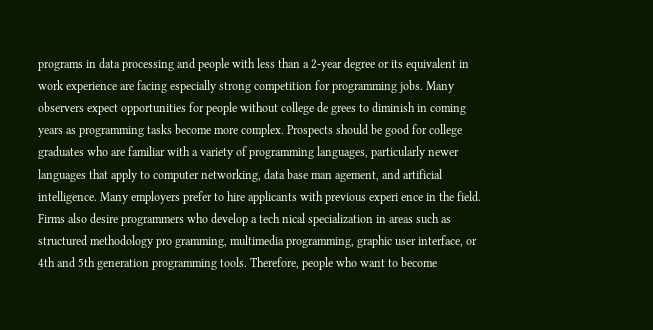programs in data processing and people with less than a 2-year degree or its equivalent in work experience are facing especially strong competition for programming jobs. Many observers expect opportunities for people without college de grees to diminish in coming years as programming tasks become more complex. Prospects should be good for college graduates who are familiar with a variety of programming languages, particularly newer languages that apply to computer networking, data base man agement, and artificial intelligence. Many employers prefer to hire applicants with previous experi ence in the field. Firms also desire programmers who develop a tech nical specialization in areas such as structured methodology pro gramming, multimedia programming, graphic user interface, or 4th and 5th generation programming tools. Therefore, people who want to become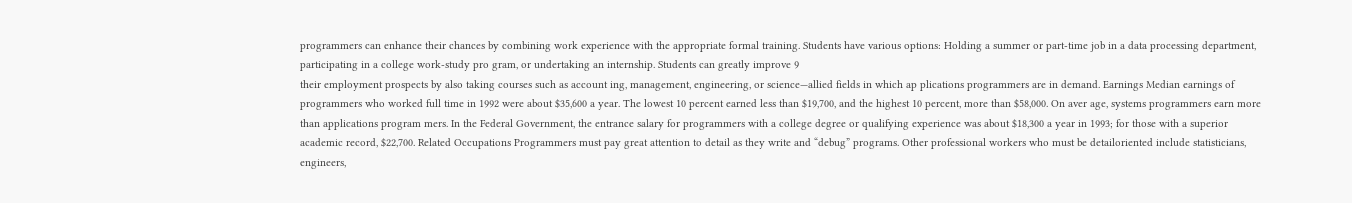programmers can enhance their chances by combining work experience with the appropriate formal training. Students have various options: Holding a summer or part-time job in a data processing department, participating in a college work-study pro gram, or undertaking an internship. Students can greatly improve 9
their employment prospects by also taking courses such as account ing, management, engineering, or science—allied fields in which ap plications programmers are in demand. Earnings Median earnings of programmers who worked full time in 1992 were about $35,600 a year. The lowest 10 percent earned less than $19,700, and the highest 10 percent, more than $58,000. On aver age, systems programmers earn more than applications program mers. In the Federal Government, the entrance salary for programmers with a college degree or qualifying experience was about $18,300 a year in 1993; for those with a superior academic record, $22,700. Related Occupations Programmers must pay great attention to detail as they write and “debug” programs. Other professional workers who must be detailoriented include statisticians, engineers,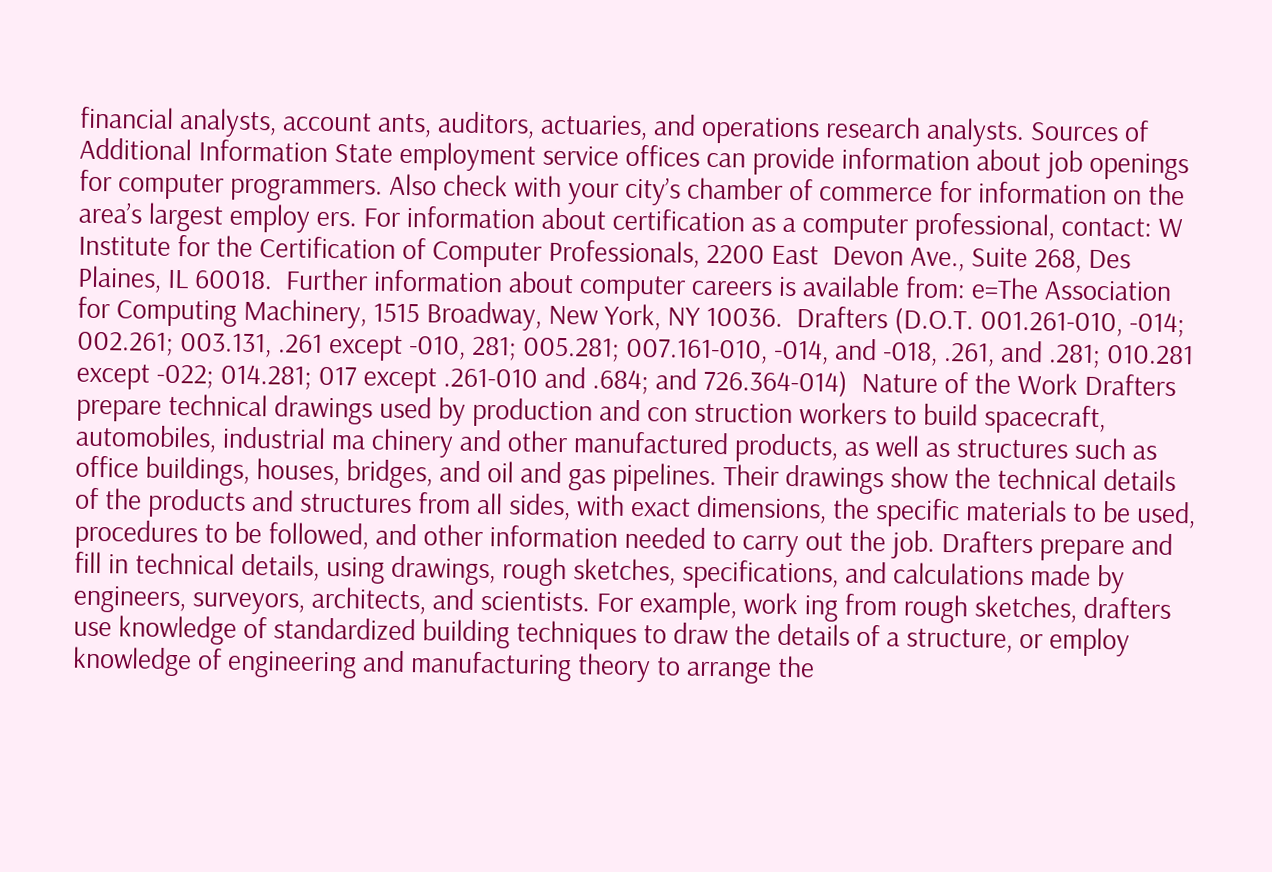financial analysts, account ants, auditors, actuaries, and operations research analysts. Sources of Additional Information State employment service offices can provide information about job openings for computer programmers. Also check with your city’s chamber of commerce for information on the area’s largest employ ers. For information about certification as a computer professional, contact: W Institute for the Certification of Computer Professionals, 2200 East  Devon Ave., Suite 268, Des Plaines, IL 60018.  Further information about computer careers is available from: e=The Association for Computing Machinery, 1515 Broadway, New York, NY 10036.  Drafters (D.O.T. 001.261-010, -014; 002.261; 003.131, .261 except -010, 281; 005.281; 007.161-010, -014, and -018, .261, and .281; 010.281 except -022; 014.281; 017 except .261-010 and .684; and 726.364-014)  Nature of the Work Drafters prepare technical drawings used by production and con struction workers to build spacecraft, automobiles, industrial ma chinery and other manufactured products, as well as structures such as office buildings, houses, bridges, and oil and gas pipelines. Their drawings show the technical details of the products and structures from all sides, with exact dimensions, the specific materials to be used, procedures to be followed, and other information needed to carry out the job. Drafters prepare and fill in technical details, using drawings, rough sketches, specifications, and calculations made by engineers, surveyors, architects, and scientists. For example, work ing from rough sketches, drafters use knowledge of standardized building techniques to draw the details of a structure, or employ knowledge of engineering and manufacturing theory to arrange the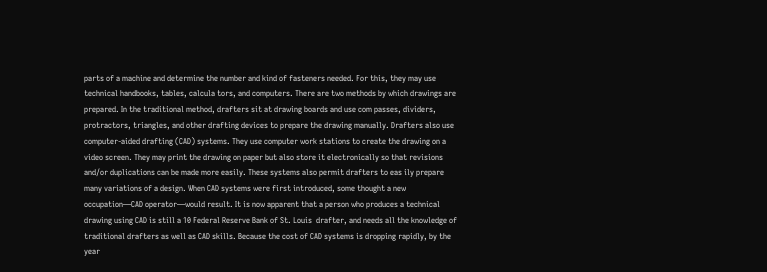parts of a machine and determine the number and kind of fasteners needed. For this, they may use technical handbooks, tables, calcula tors, and computers. There are two methods by which drawings are prepared. In the traditional method, drafters sit at drawing boards and use com passes, dividers, protractors, triangles, and other drafting devices to prepare the drawing manually. Drafters also use computer-aided drafting (CAD) systems. They use computer work stations to create the drawing on a video screen. They may print the drawing on paper but also store it electronically so that revisions and/or duplications can be made more easily. These systems also permit drafters to eas ily prepare many variations of a design. When CAD systems were first introduced, some thought a new occupation—CAD operator—would result. It is now apparent that a person who produces a technical drawing using CAD is still a 10 Federal Reserve Bank of St. Louis  drafter, and needs all the knowledge of traditional drafters as well as CAD skills. Because the cost of CAD systems is dropping rapidly, by the year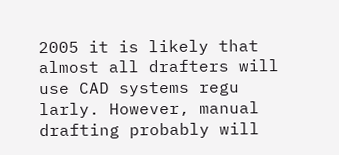2005 it is likely that almost all drafters will use CAD systems regu larly. However, manual drafting probably will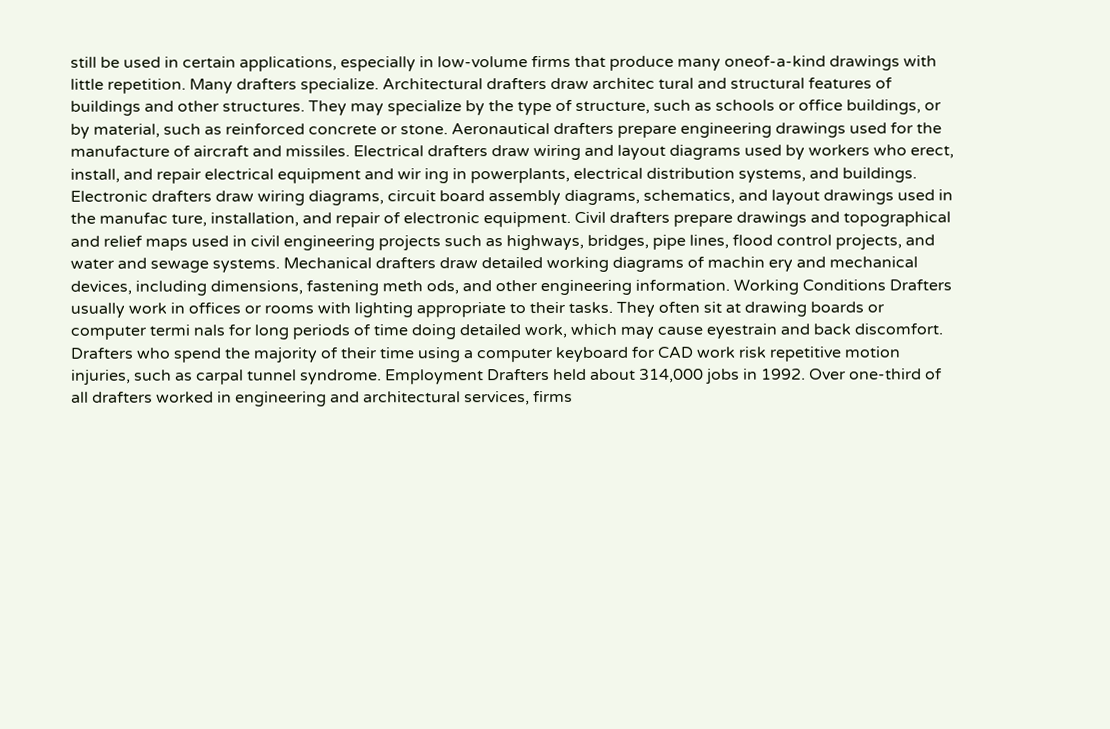still be used in certain applications, especially in low-volume firms that produce many oneof-a-kind drawings with little repetition. Many drafters specialize. Architectural drafters draw architec tural and structural features of buildings and other structures. They may specialize by the type of structure, such as schools or office buildings, or by material, such as reinforced concrete or stone. Aeronautical drafters prepare engineering drawings used for the manufacture of aircraft and missiles. Electrical drafters draw wiring and layout diagrams used by workers who erect, install, and repair electrical equipment and wir ing in powerplants, electrical distribution systems, and buildings. Electronic drafters draw wiring diagrams, circuit board assembly diagrams, schematics, and layout drawings used in the manufac ture, installation, and repair of electronic equipment. Civil drafters prepare drawings and topographical and relief maps used in civil engineering projects such as highways, bridges, pipe lines, flood control projects, and water and sewage systems. Mechanical drafters draw detailed working diagrams of machin ery and mechanical devices, including dimensions, fastening meth ods, and other engineering information. Working Conditions Drafters usually work in offices or rooms with lighting appropriate to their tasks. They often sit at drawing boards or computer termi nals for long periods of time doing detailed work, which may cause eyestrain and back discomfort. Drafters who spend the majority of their time using a computer keyboard for CAD work risk repetitive motion injuries, such as carpal tunnel syndrome. Employment Drafters held about 314,000 jobs in 1992. Over one-third of all drafters worked in engineering and architectural services, firms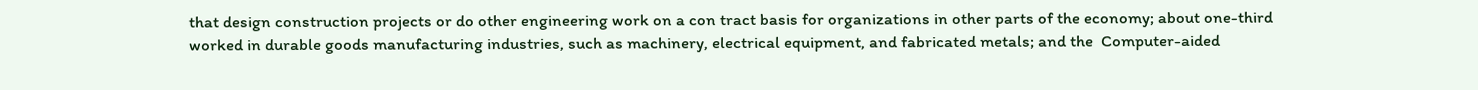that design construction projects or do other engineering work on a con tract basis for organizations in other parts of the economy; about one-third worked in durable goods manufacturing industries, such as machinery, electrical equipment, and fabricated metals; and the  Computer-aided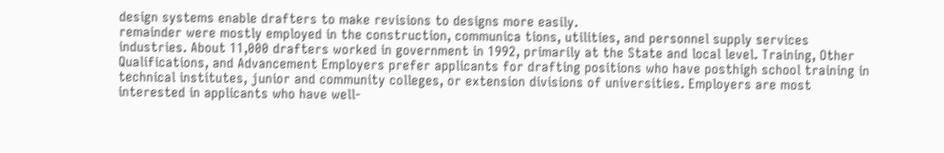design systems enable drafters to make revisions to designs more easily.
remainder were mostly employed in the construction, communica tions, utilities, and personnel supply services industries. About 11,000 drafters worked in government in 1992, primarily at the State and local level. Training, Other Qualifications, and Advancement Employers prefer applicants for drafting positions who have posthigh school training in technical institutes, junior and community colleges, or extension divisions of universities. Employers are most interested in applicants who have well-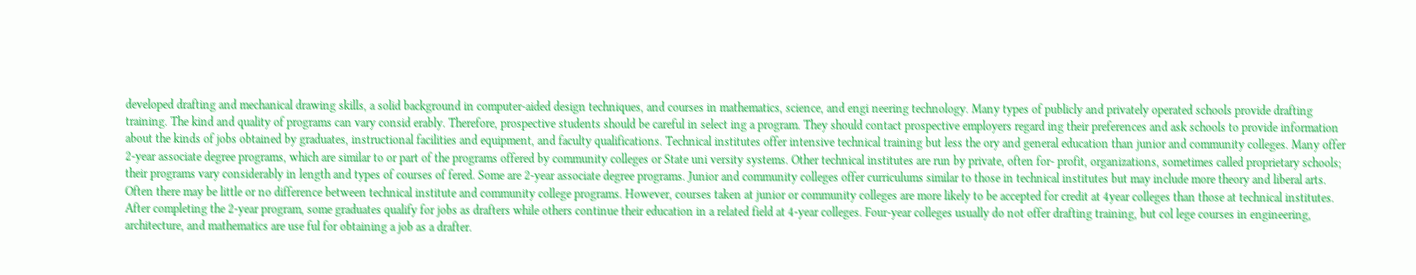developed drafting and mechanical drawing skills, a solid background in computer-aided design techniques, and courses in mathematics, science, and engi neering technology. Many types of publicly and privately operated schools provide drafting training. The kind and quality of programs can vary consid erably. Therefore, prospective students should be careful in select ing a program. They should contact prospective employers regard ing their preferences and ask schools to provide information about the kinds of jobs obtained by graduates, instructional facilities and equipment, and faculty qualifications. Technical institutes offer intensive technical training but less the ory and general education than junior and community colleges. Many offer 2-year associate degree programs, which are similar to or part of the programs offered by community colleges or State uni versity systems. Other technical institutes are run by private, often for- profit, organizations, sometimes called proprietary schools; their programs vary considerably in length and types of courses of fered. Some are 2-year associate degree programs. Junior and community colleges offer curriculums similar to those in technical institutes but may include more theory and liberal arts. Often there may be little or no difference between technical institute and community college programs. However, courses taken at junior or community colleges are more likely to be accepted for credit at 4year colleges than those at technical institutes. After completing the 2-year program, some graduates qualify for jobs as drafters while others continue their education in a related field at 4-year colleges. Four-year colleges usually do not offer drafting training, but col lege courses in engineering, architecture, and mathematics are use ful for obtaining a job as a drafter.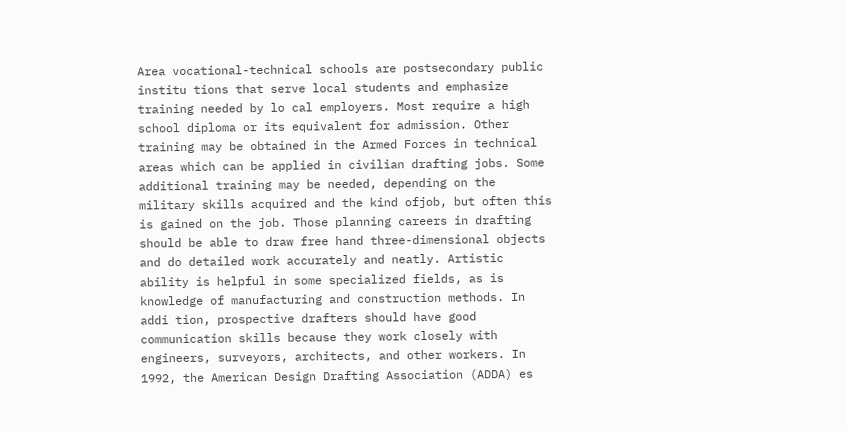Area vocational-technical schools are postsecondary public institu tions that serve local students and emphasize training needed by lo cal employers. Most require a high school diploma or its equivalent for admission. Other training may be obtained in the Armed Forces in technical areas which can be applied in civilian drafting jobs. Some additional training may be needed, depending on the military skills acquired and the kind ofjob, but often this is gained on the job. Those planning careers in drafting should be able to draw free hand three-dimensional objects and do detailed work accurately and neatly. Artistic ability is helpful in some specialized fields, as is knowledge of manufacturing and construction methods. In addi tion, prospective drafters should have good communication skills because they work closely with engineers, surveyors, architects, and other workers. In 1992, the American Design Drafting Association (ADDA) es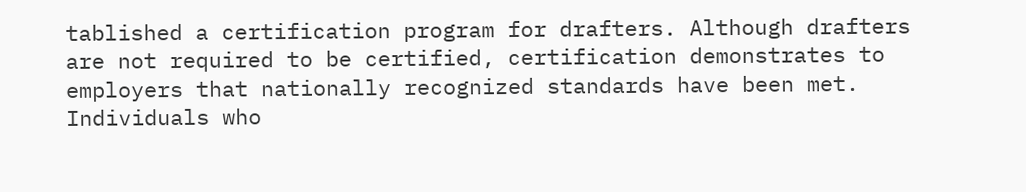tablished a certification program for drafters. Although drafters are not required to be certified, certification demonstrates to employers that nationally recognized standards have been met. Individuals who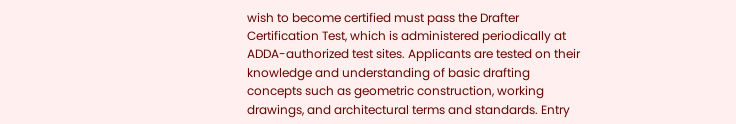wish to become certified must pass the Drafter Certification Test, which is administered periodically at ADDA-authorized test sites. Applicants are tested on their knowledge and understanding of basic drafting concepts such as geometric construction, working drawings, and architectural terms and standards. Entry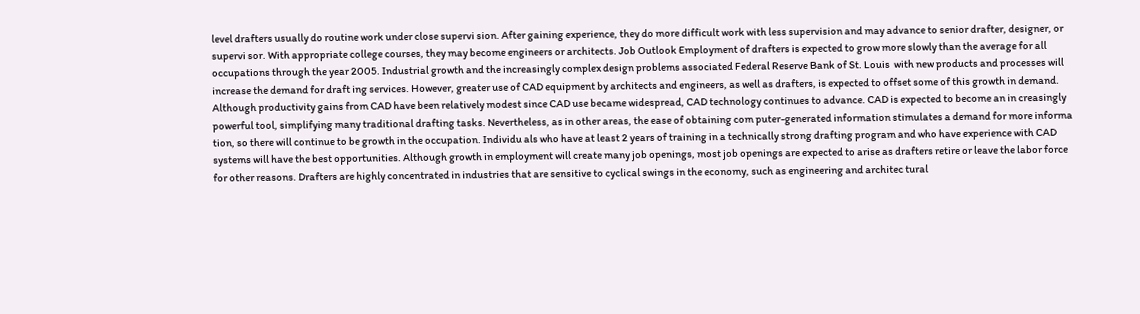level drafters usually do routine work under close supervi sion. After gaining experience, they do more difficult work with less supervision and may advance to senior drafter, designer, or supervi sor. With appropriate college courses, they may become engineers or architects. Job Outlook Employment of drafters is expected to grow more slowly than the average for all occupations through the year 2005. Industrial growth and the increasingly complex design problems associated Federal Reserve Bank of St. Louis  with new products and processes will increase the demand for draft ing services. However, greater use of CAD equipment by architects and engineers, as well as drafters, is expected to offset some of this growth in demand. Although productivity gains from CAD have been relatively modest since CAD use became widespread, CAD technology continues to advance. CAD is expected to become an in creasingly powerful tool, simplifying many traditional drafting tasks. Nevertheless, as in other areas, the ease of obtaining com puter-generated information stimulates a demand for more informa tion, so there will continue to be growth in the occupation. Individu als who have at least 2 years of training in a technically strong drafting program and who have experience with CAD systems will have the best opportunities. Although growth in employment will create many job openings, most job openings are expected to arise as drafters retire or leave the labor force for other reasons. Drafters are highly concentrated in industries that are sensitive to cyclical swings in the economy, such as engineering and architec tural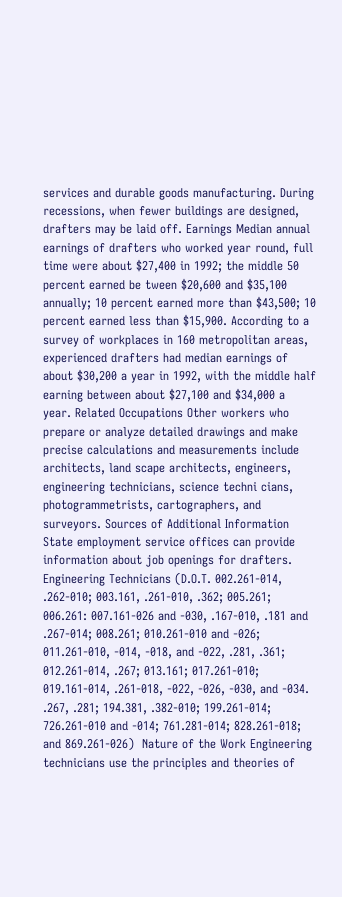services and durable goods manufacturing. During recessions, when fewer buildings are designed, drafters may be laid off. Earnings Median annual earnings of drafters who worked year round, full time were about $27,400 in 1992; the middle 50 percent earned be tween $20,600 and $35,100 annually; 10 percent earned more than $43,500; 10 percent earned less than $15,900. According to a survey of workplaces in 160 metropolitan areas, experienced drafters had median earnings of about $30,200 a year in 1992, with the middle half earning between about $27,100 and $34,000 a year. Related Occupations Other workers who prepare or analyze detailed drawings and make precise calculations and measurements include architects, land scape architects, engineers, engineering technicians, science techni cians, photogrammetrists, cartographers, and surveyors. Sources of Additional Information State employment service offices can provide information about job openings for drafters.  Engineering Technicians (D.O.T. 002.261-014, .262-010; 003.161, .261-010, .362; 005.261; 006.261: 007.161-026 and -030, .167-010, .181 and .267-014; 008.261; 010.261-010 and -026; 011.261-010, -014, -018, and -022, .281, .361; 012.261-014, .267; 013.161; 017.261-010; 019.161-014, .261-018, -022, -026, -030, and -034. .267, .281; 194.381, .382-010; 199.261-014; 726.261-010 and -014; 761.281-014; 828.261-018; and 869.261-026)  Nature of the Work Engineering technicians use the principles and theories of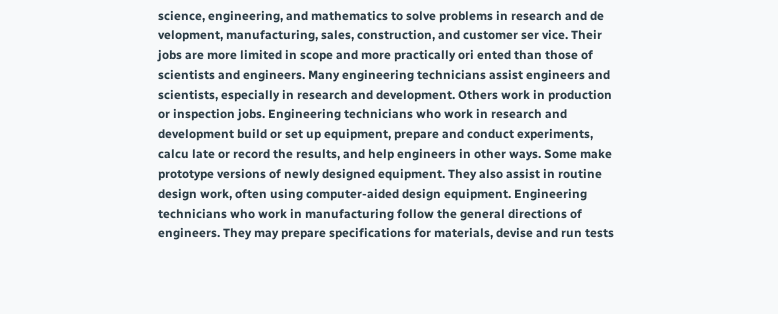science, engineering, and mathematics to solve problems in research and de velopment, manufacturing, sales, construction, and customer ser vice. Their jobs are more limited in scope and more practically ori ented than those of scientists and engineers. Many engineering technicians assist engineers and scientists, especially in research and development. Others work in production or inspection jobs. Engineering technicians who work in research and development build or set up equipment, prepare and conduct experiments, calcu late or record the results, and help engineers in other ways. Some make prototype versions of newly designed equipment. They also assist in routine design work, often using computer-aided design equipment. Engineering technicians who work in manufacturing follow the general directions of engineers. They may prepare specifications for materials, devise and run tests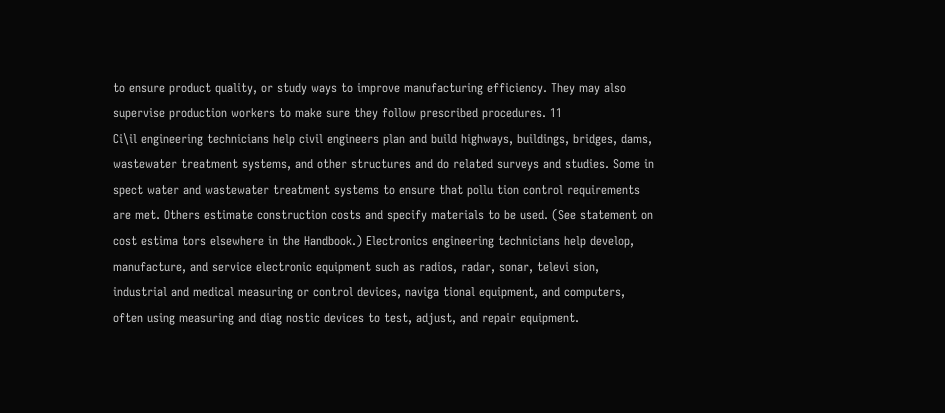to ensure product quality, or study ways to improve manufacturing efficiency. They may also supervise production workers to make sure they follow prescribed procedures. 11
Ci\il engineering technicians help civil engineers plan and build highways, buildings, bridges, dams, wastewater treatment systems, and other structures and do related surveys and studies. Some in spect water and wastewater treatment systems to ensure that pollu tion control requirements are met. Others estimate construction costs and specify materials to be used. (See statement on cost estima tors elsewhere in the Handbook.) Electronics engineering technicians help develop, manufacture, and service electronic equipment such as radios, radar, sonar, televi sion, industrial and medical measuring or control devices, naviga tional equipment, and computers, often using measuring and diag nostic devices to test, adjust, and repair equipment.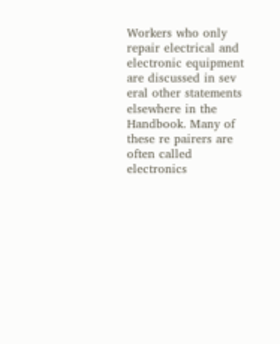Workers who only repair electrical and electronic equipment are discussed in sev eral other statements elsewhere in the Handbook. Many of these re pairers are often called electronics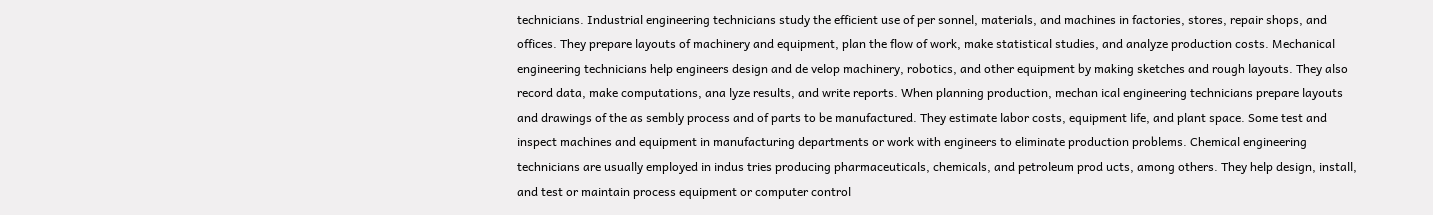technicians. Industrial engineering technicians study the efficient use of per sonnel, materials, and machines in factories, stores, repair shops, and offices. They prepare layouts of machinery and equipment, plan the flow of work, make statistical studies, and analyze production costs. Mechanical engineering technicians help engineers design and de velop machinery, robotics, and other equipment by making sketches and rough layouts. They also record data, make computations, ana lyze results, and write reports. When planning production, mechan ical engineering technicians prepare layouts and drawings of the as sembly process and of parts to be manufactured. They estimate labor costs, equipment life, and plant space. Some test and inspect machines and equipment in manufacturing departments or work with engineers to eliminate production problems. Chemical engineering technicians are usually employed in indus tries producing pharmaceuticals, chemicals, and petroleum prod ucts, among others. They help design, install, and test or maintain process equipment or computer control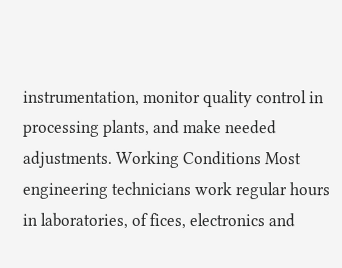instrumentation, monitor quality control in processing plants, and make needed adjustments. Working Conditions Most engineering technicians work regular hours in laboratories, of fices, electronics and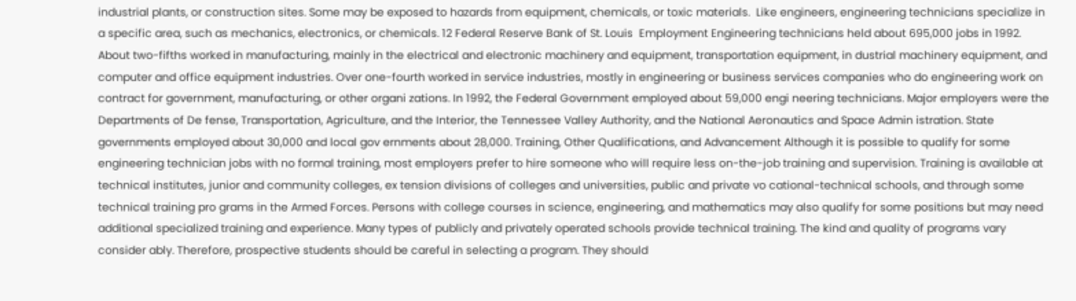industrial plants, or construction sites. Some may be exposed to hazards from equipment, chemicals, or toxic materials.  Like engineers, engineering technicians specialize in a specific area, such as mechanics, electronics, or chemicals. 12 Federal Reserve Bank of St. Louis  Employment Engineering technicians held about 695,000 jobs in 1992. About two-fifths worked in manufacturing, mainly in the electrical and electronic machinery and equipment, transportation equipment, in dustrial machinery equipment, and computer and office equipment industries. Over one-fourth worked in service industries, mostly in engineering or business services companies who do engineering work on contract for government, manufacturing, or other organi zations. In 1992, the Federal Government employed about 59,000 engi neering technicians. Major employers were the Departments of De fense, Transportation, Agriculture, and the Interior, the Tennessee Valley Authority, and the National Aeronautics and Space Admin istration. State governments employed about 30,000 and local gov ernments about 28,000. Training, Other Qualifications, and Advancement Although it is possible to qualify for some engineering technician jobs with no formal training, most employers prefer to hire someone who will require less on-the-job training and supervision. Training is available at technical institutes, junior and community colleges, ex tension divisions of colleges and universities, public and private vo cational-technical schools, and through some technical training pro grams in the Armed Forces. Persons with college courses in science, engineering, and mathematics may also qualify for some positions but may need additional specialized training and experience. Many types of publicly and privately operated schools provide technical training. The kind and quality of programs vary consider ably. Therefore, prospective students should be careful in selecting a program. They should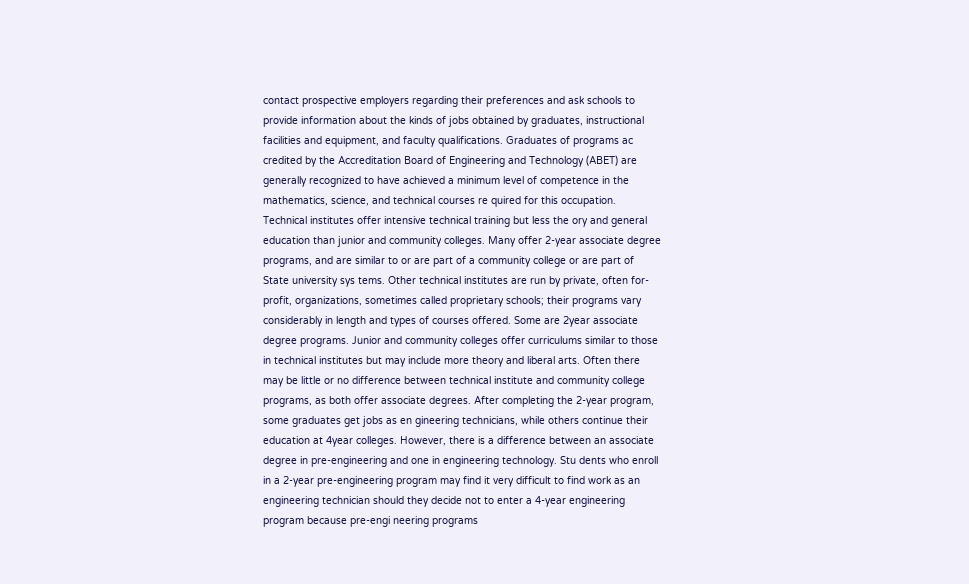contact prospective employers regarding their preferences and ask schools to provide information about the kinds of jobs obtained by graduates, instructional facilities and equipment, and faculty qualifications. Graduates of programs ac credited by the Accreditation Board of Engineering and Technology (ABET) are generally recognized to have achieved a minimum level of competence in the mathematics, science, and technical courses re quired for this occupation. Technical institutes offer intensive technical training but less the ory and general education than junior and community colleges. Many offer 2-year associate degree programs, and are similar to or are part of a community college or are part of State university sys tems. Other technical institutes are run by private, often for-profit, organizations, sometimes called proprietary schools; their programs vary considerably in length and types of courses offered. Some are 2year associate degree programs. Junior and community colleges offer curriculums similar to those in technical institutes but may include more theory and liberal arts. Often there may be little or no difference between technical institute and community college programs, as both offer associate degrees. After completing the 2-year program, some graduates get jobs as en gineering technicians, while others continue their education at 4year colleges. However, there is a difference between an associate degree in pre-engineering and one in engineering technology. Stu dents who enroll in a 2-year pre-engineering program may find it very difficult to find work as an engineering technician should they decide not to enter a 4-year engineering program because pre-engi neering programs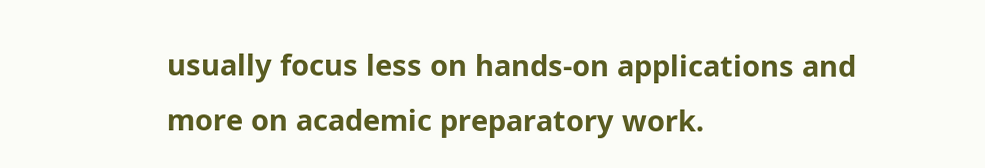usually focus less on hands-on applications and more on academic preparatory work.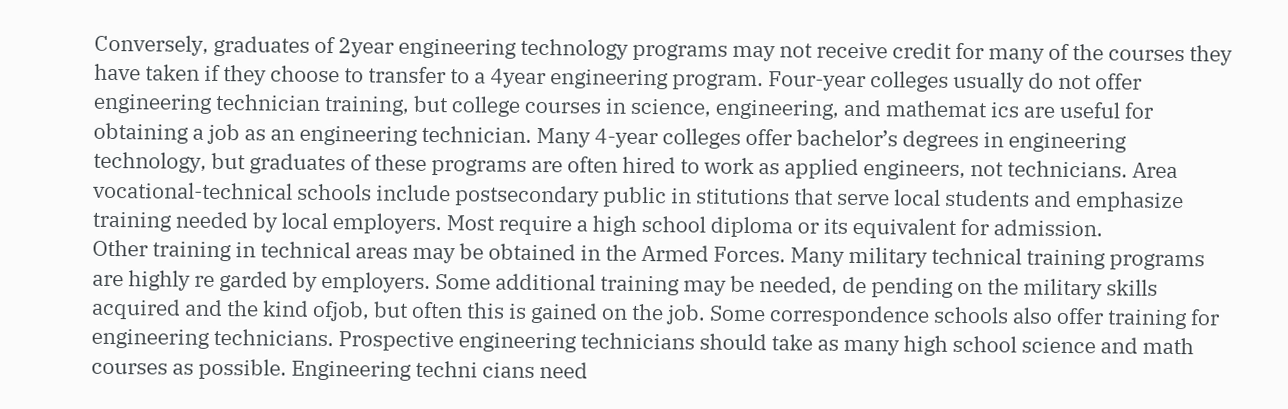Conversely, graduates of 2year engineering technology programs may not receive credit for many of the courses they have taken if they choose to transfer to a 4year engineering program. Four-year colleges usually do not offer engineering technician training, but college courses in science, engineering, and mathemat ics are useful for obtaining a job as an engineering technician. Many 4-year colleges offer bachelor’s degrees in engineering technology, but graduates of these programs are often hired to work as applied engineers, not technicians. Area vocational-technical schools include postsecondary public in stitutions that serve local students and emphasize training needed by local employers. Most require a high school diploma or its equivalent for admission.
Other training in technical areas may be obtained in the Armed Forces. Many military technical training programs are highly re garded by employers. Some additional training may be needed, de pending on the military skills acquired and the kind ofjob, but often this is gained on the job. Some correspondence schools also offer training for engineering technicians. Prospective engineering technicians should take as many high school science and math courses as possible. Engineering techni cians need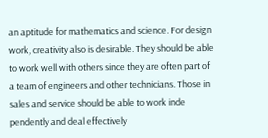an aptitude for mathematics and science. For design work, creativity also is desirable. They should be able to work well with others since they are often part of a team of engineers and other technicians. Those in sales and service should be able to work inde pendently and deal effectively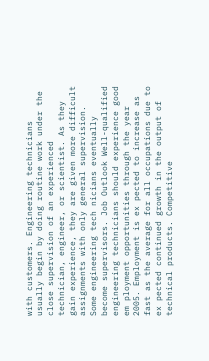with customers. Engineering technicians usually begin by doing routine work under the close supervision of an experienced technician, engineer, or scientist. As they gain experience, they are given more difficult assignments with only general supervision. Some engineering tech nicians eventually become supervisors. Job Outlook Well-qualified engineering technicians should experience good em ployment opportunities through the year 2005. Employment is ex pected to increase as fast as the average for all occupations due to ex pected continued growth in the output of technical products. Competitive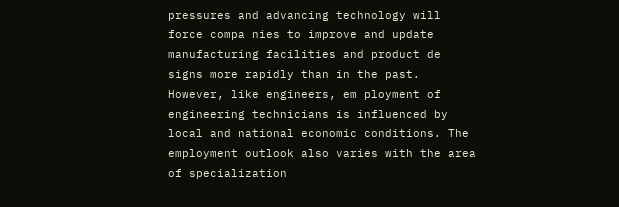pressures and advancing technology will force compa nies to improve and update manufacturing facilities and product de signs more rapidly than in the past. However, like engineers, em ployment of engineering technicians is influenced by local and national economic conditions. The employment outlook also varies with the area of specialization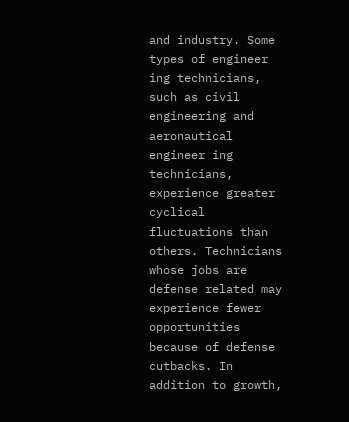and industry. Some types of engineer ing technicians, such as civil engineering and aeronautical engineer ing technicians, experience greater cyclical fluctuations than others. Technicians whose jobs are defense related may experience fewer opportunities because of defense cutbacks. In addition to growth,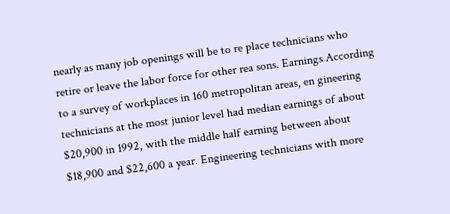nearly as many job openings will be to re place technicians who retire or leave the labor force for other rea sons. Earnings According to a survey of workplaces in 160 metropolitan areas, en gineering technicians at the most junior level had median earnings of about $20,900 in 1992, with the middle half earning between about $18,900 and $22,600 a year. Engineering technicians with more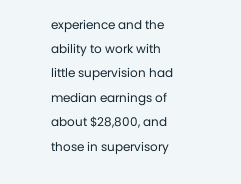experience and the ability to work with little supervision had median earnings of about $28,800, and those in supervisory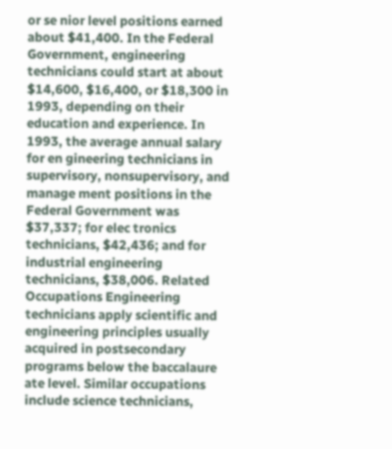or se nior level positions earned about $41,400. In the Federal Government, engineering technicians could start at about $14,600, $16,400, or $18,300 in 1993, depending on their education and experience. In 1993, the average annual salary for en gineering technicians in supervisory, nonsupervisory, and manage ment positions in the Federal Government was $37,337; for elec tronics technicians, $42,436; and for industrial engineering technicians, $38,006. Related Occupations Engineering technicians apply scientific and engineering principles usually acquired in postsecondary programs below the baccalaure ate level. Similar occupations include science technicians,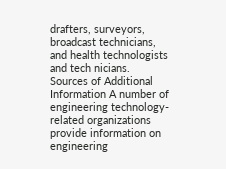drafters, surveyors, broadcast technicians, and health technologists and tech nicians. Sources of Additional Information A number of engineering technology-related organizations provide information on engineering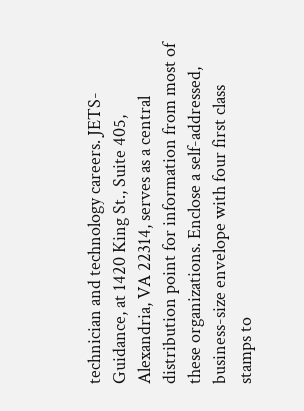technician and technology careers. JETS-Guidance, at 1420 King St., Suite 405, Alexandria, VA 22314, serves as a central distribution point for information from most of these organizations. Enclose a self-addressed, business-size envelope with four first class stamps to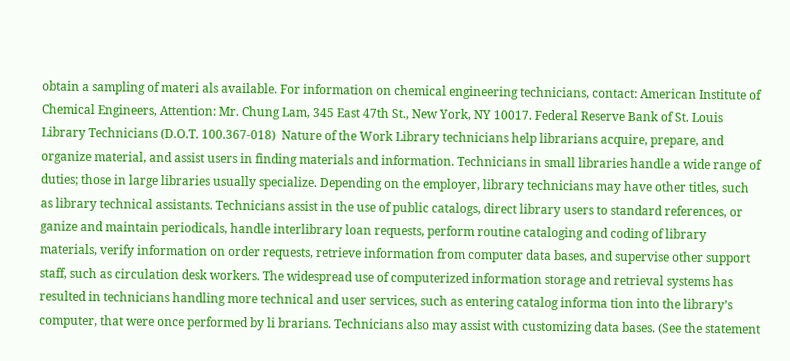obtain a sampling of materi als available. For information on chemical engineering technicians, contact: American Institute of Chemical Engineers, Attention: Mr. Chung Lam, 345 East 47th St., New York, NY 10017. Federal Reserve Bank of St. Louis  Library Technicians (D.O.T. 100.367-018)  Nature of the Work Library technicians help librarians acquire, prepare, and organize material, and assist users in finding materials and information. Technicians in small libraries handle a wide range of duties; those in large libraries usually specialize. Depending on the employer, library technicians may have other titles, such as library technical assistants. Technicians assist in the use of public catalogs, direct library users to standard references, or ganize and maintain periodicals, handle interlibrary loan requests, perform routine cataloging and coding of library materials, verify information on order requests, retrieve information from computer data bases, and supervise other support staff, such as circulation desk workers. The widespread use of computerized information storage and retrieval systems has resulted in technicians handling more technical and user services, such as entering catalog informa tion into the library’s computer, that were once performed by li brarians. Technicians also may assist with customizing data bases. (See the statement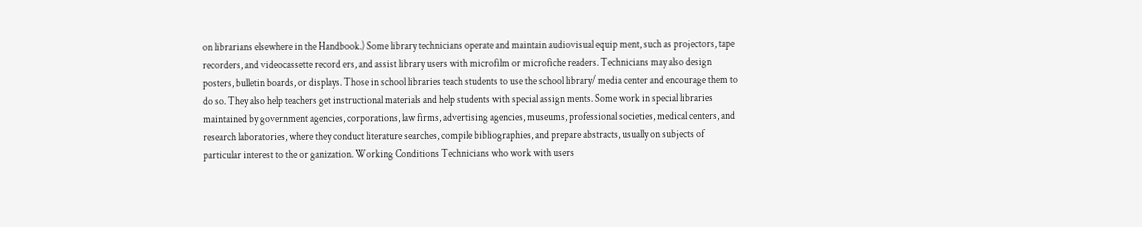on librarians elsewhere in the Handbook.) Some library technicians operate and maintain audiovisual equip ment, such as projectors, tape recorders, and videocassette record ers, and assist library users with microfilm or microfiche readers. Technicians may also design posters, bulletin boards, or displays. Those in school libraries teach students to use the school library/ media center and encourage them to do so. They also help teachers get instructional materials and help students with special assign ments. Some work in special libraries maintained by government agencies, corporations, law firms, advertising agencies, museums, professional societies, medical centers, and research laboratories, where they conduct literature searches, compile bibliographies, and prepare abstracts, usually on subjects of particular interest to the or ganization. Working Conditions Technicians who work with users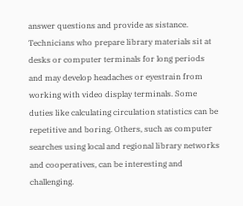answer questions and provide as sistance. Technicians who prepare library materials sit at desks or computer terminals for long periods and may develop headaches or eyestrain from working with video display terminals. Some duties like calculating circulation statistics can be repetitive and boring. Others, such as computer searches using local and regional library networks and cooperatives, can be interesting and challenging.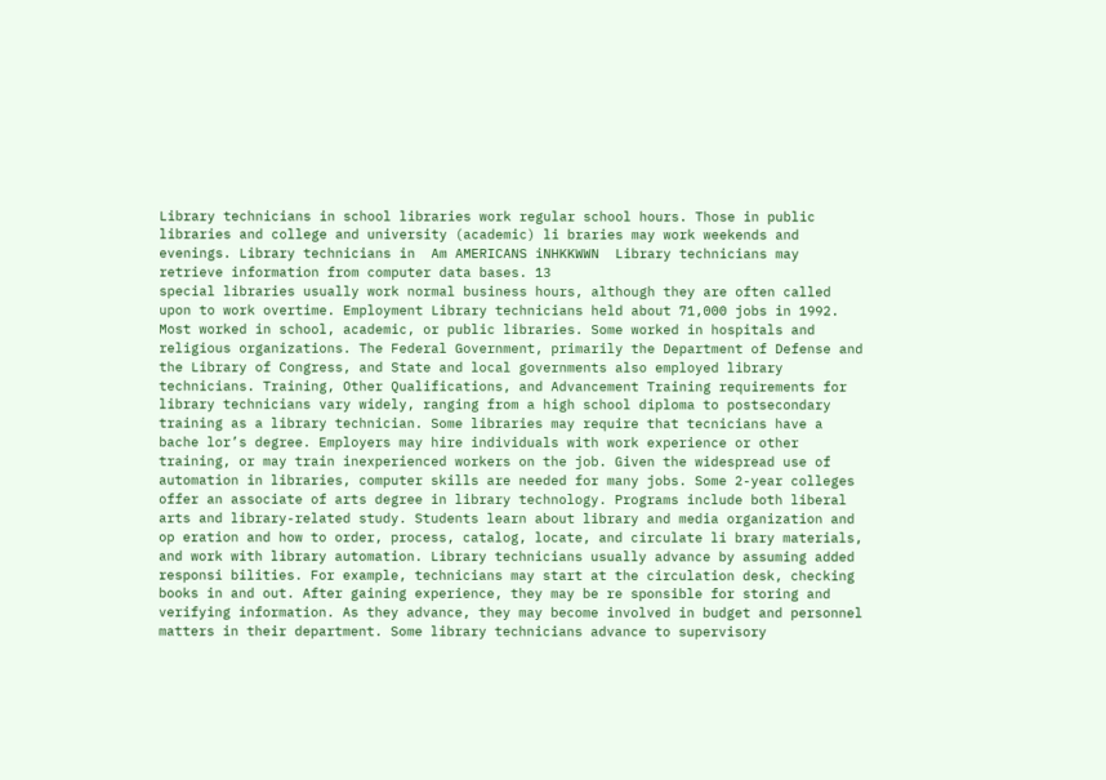Library technicians in school libraries work regular school hours. Those in public libraries and college and university (academic) li braries may work weekends and evenings. Library technicians in  Am AMERICANS iNHKKWWN  Library technicians may retrieve information from computer data bases. 13
special libraries usually work normal business hours, although they are often called upon to work overtime. Employment Library technicians held about 71,000 jobs in 1992. Most worked in school, academic, or public libraries. Some worked in hospitals and religious organizations. The Federal Government, primarily the Department of Defense and the Library of Congress, and State and local governments also employed library technicians. Training, Other Qualifications, and Advancement Training requirements for library technicians vary widely, ranging from a high school diploma to postsecondary training as a library technician. Some libraries may require that tecnicians have a bache lor’s degree. Employers may hire individuals with work experience or other training, or may train inexperienced workers on the job. Given the widespread use of automation in libraries, computer skills are needed for many jobs. Some 2-year colleges offer an associate of arts degree in library technology. Programs include both liberal arts and library-related study. Students learn about library and media organization and op eration and how to order, process, catalog, locate, and circulate li brary materials, and work with library automation. Library technicians usually advance by assuming added responsi bilities. For example, technicians may start at the circulation desk, checking books in and out. After gaining experience, they may be re sponsible for storing and verifying information. As they advance, they may become involved in budget and personnel matters in their department. Some library technicians advance to supervisory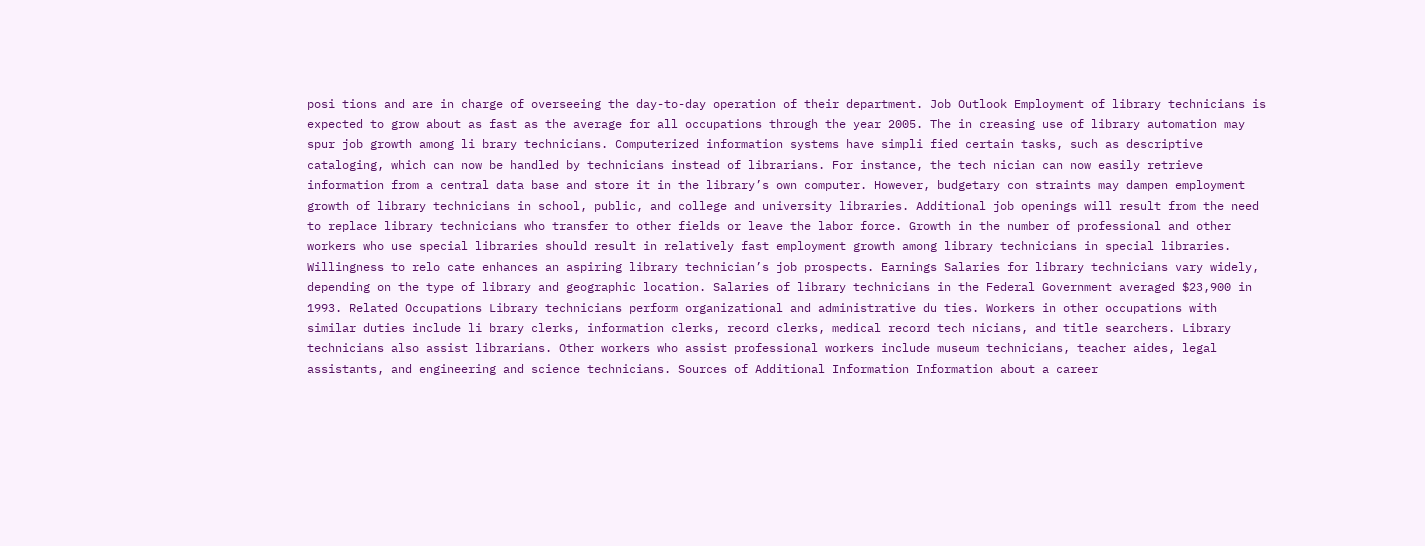posi tions and are in charge of overseeing the day-to-day operation of their department. Job Outlook Employment of library technicians is expected to grow about as fast as the average for all occupations through the year 2005. The in creasing use of library automation may spur job growth among li brary technicians. Computerized information systems have simpli fied certain tasks, such as descriptive cataloging, which can now be handled by technicians instead of librarians. For instance, the tech nician can now easily retrieve information from a central data base and store it in the library’s own computer. However, budgetary con straints may dampen employment growth of library technicians in school, public, and college and university libraries. Additional job openings will result from the need to replace library technicians who transfer to other fields or leave the labor force. Growth in the number of professional and other workers who use special libraries should result in relatively fast employment growth among library technicians in special libraries. Willingness to relo cate enhances an aspiring library technician’s job prospects. Earnings Salaries for library technicians vary widely, depending on the type of library and geographic location. Salaries of library technicians in the Federal Government averaged $23,900 in 1993. Related Occupations Library technicians perform organizational and administrative du ties. Workers in other occupations with similar duties include li brary clerks, information clerks, record clerks, medical record tech nicians, and title searchers. Library technicians also assist librarians. Other workers who assist professional workers include museum technicians, teacher aides, legal assistants, and engineering and science technicians. Sources of Additional Information Information about a career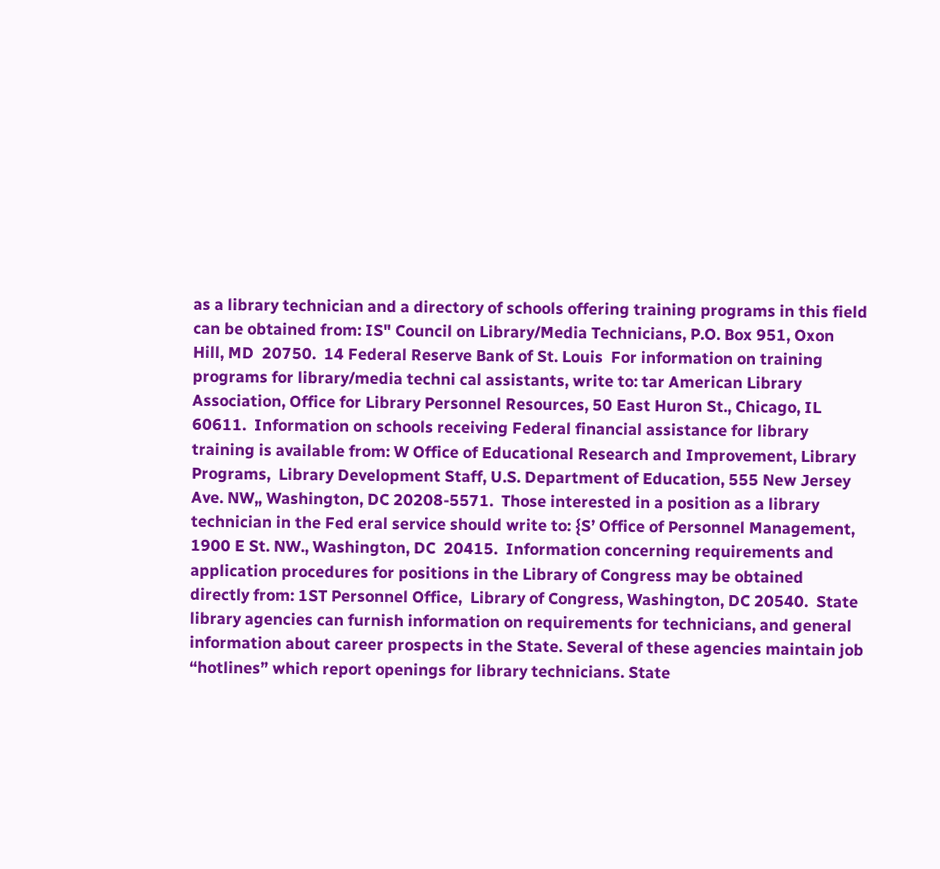as a library technician and a directory of schools offering training programs in this field can be obtained from: IS" Council on Library/Media Technicians, P.O. Box 951, Oxon Hill, MD  20750.  14 Federal Reserve Bank of St. Louis  For information on training programs for library/media techni cal assistants, write to: tar American Library Association, Office for Library Personnel Resources, 50 East Huron St., Chicago, IL 60611.  Information on schools receiving Federal financial assistance for library training is available from: W Office of Educational Research and Improvement, Library Programs,  Library Development Staff, U.S. Department of Education, 555 New Jersey Ave. NW„ Washington, DC 20208-5571.  Those interested in a position as a library technician in the Fed eral service should write to: {S’ Office of Personnel Management, 1900 E St. NW., Washington, DC  20415.  Information concerning requirements and application procedures for positions in the Library of Congress may be obtained directly from: 1ST Personnel Office,  Library of Congress, Washington, DC 20540.  State library agencies can furnish information on requirements for technicians, and general information about career prospects in the State. Several of these agencies maintain job “hotlines” which report openings for library technicians. State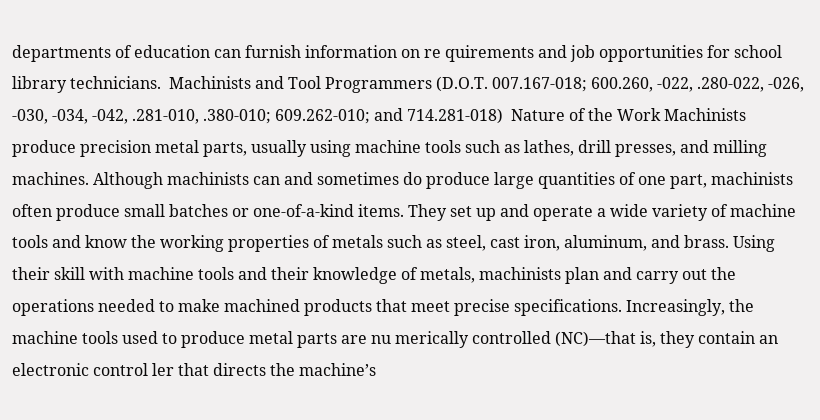departments of education can furnish information on re quirements and job opportunities for school library technicians.  Machinists and Tool Programmers (D.O.T. 007.167-018; 600.260, -022, .280-022, -026, -030, -034, -042, .281-010, .380-010; 609.262-010; and 714.281-018)  Nature of the Work Machinists produce precision metal parts, usually using machine tools such as lathes, drill presses, and milling machines. Although machinists can and sometimes do produce large quantities of one part, machinists often produce small batches or one-of-a-kind items. They set up and operate a wide variety of machine tools and know the working properties of metals such as steel, cast iron, aluminum, and brass. Using their skill with machine tools and their knowledge of metals, machinists plan and carry out the operations needed to make machined products that meet precise specifications. Increasingly, the machine tools used to produce metal parts are nu merically controlled (NC)—that is, they contain an electronic control ler that directs the machine’s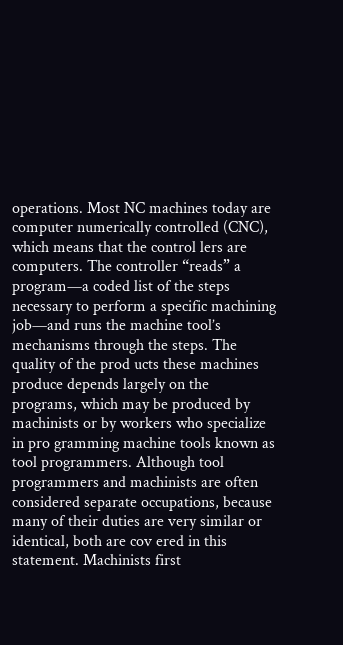operations. Most NC machines today are computer numerically controlled (CNC), which means that the control lers are computers. The controller “reads” a program—a coded list of the steps necessary to perform a specific machining job—and runs the machine tool’s mechanisms through the steps. The quality of the prod ucts these machines produce depends largely on the programs, which may be produced by machinists or by workers who specialize in pro gramming machine tools known as tool programmers. Although tool programmers and machinists are often considered separate occupations, because many of their duties are very similar or identical, both are cov ered in this statement. Machinists first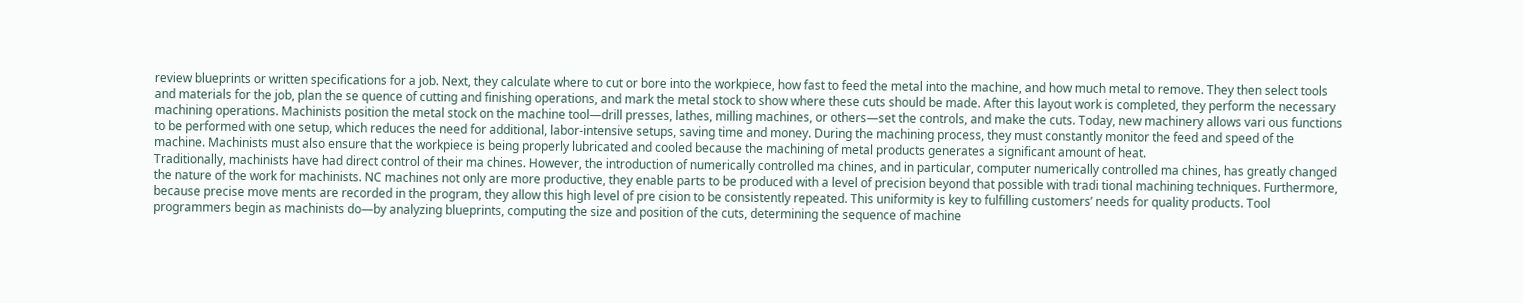review blueprints or written specifications for a job. Next, they calculate where to cut or bore into the workpiece, how fast to feed the metal into the machine, and how much metal to remove. They then select tools and materials for the job, plan the se quence of cutting and finishing operations, and mark the metal stock to show where these cuts should be made. After this layout work is completed, they perform the necessary machining operations. Machinists position the metal stock on the machine tool—drill presses, lathes, milling machines, or others—set the controls, and make the cuts. Today, new machinery allows vari ous functions to be performed with one setup, which reduces the need for additional, labor-intensive setups, saving time and money. During the machining process, they must constantly monitor the feed and speed of the machine. Machinists must also ensure that the workpiece is being properly lubricated and cooled because the machining of metal products generates a significant amount of heat.
Traditionally, machinists have had direct control of their ma chines. However, the introduction of numerically controlled ma chines, and in particular, computer numerically controlled ma chines, has greatly changed the nature of the work for machinists. NC machines not only are more productive, they enable parts to be produced with a level of precision beyond that possible with tradi tional machining techniques. Furthermore, because precise move ments are recorded in the program, they allow this high level of pre cision to be consistently repeated. This uniformity is key to fulfilling customers’ needs for quality products. Tool programmers begin as machinists do—by analyzing blueprints, computing the size and position of the cuts, determining the sequence of machine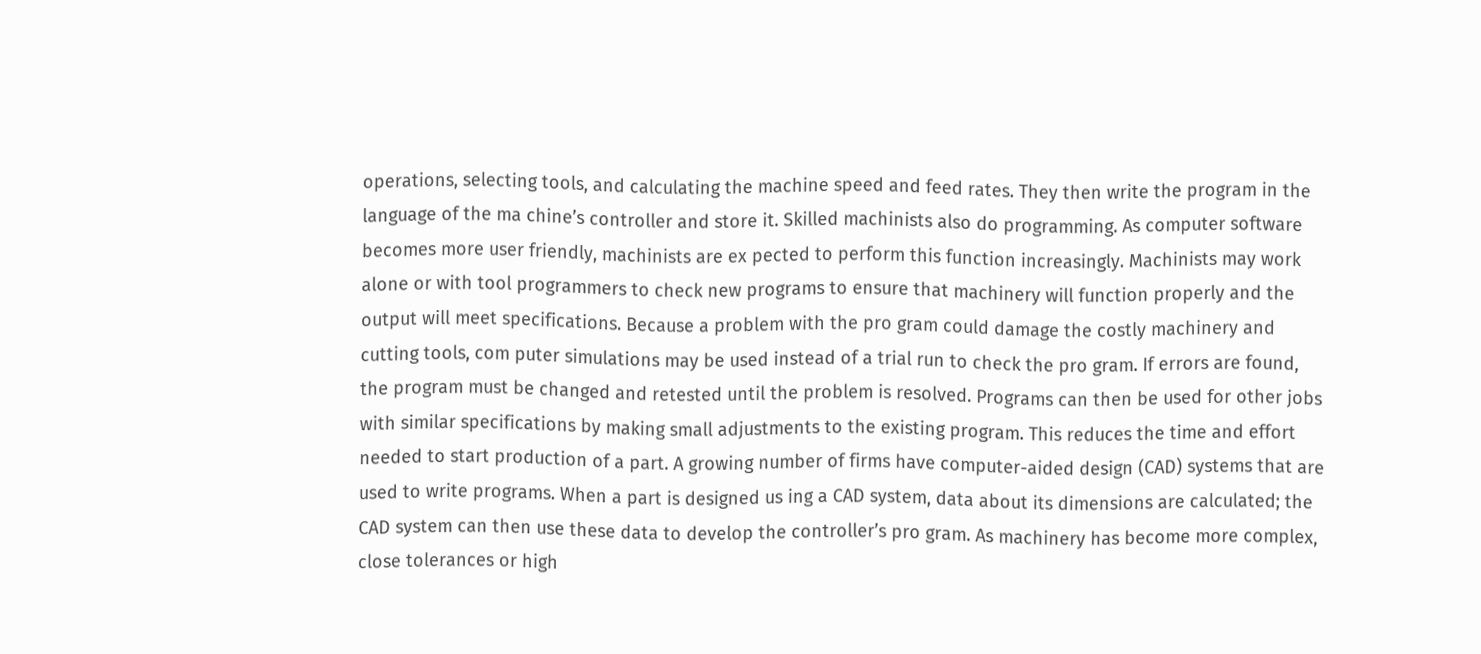operations, selecting tools, and calculating the machine speed and feed rates. They then write the program in the language of the ma chine’s controller and store it. Skilled machinists also do programming. As computer software becomes more user friendly, machinists are ex pected to perform this function increasingly. Machinists may work alone or with tool programmers to check new programs to ensure that machinery will function properly and the output will meet specifications. Because a problem with the pro gram could damage the costly machinery and cutting tools, com puter simulations may be used instead of a trial run to check the pro gram. If errors are found, the program must be changed and retested until the problem is resolved. Programs can then be used for other jobs with similar specifications by making small adjustments to the existing program. This reduces the time and effort needed to start production of a part. A growing number of firms have computer-aided design (CAD) systems that are used to write programs. When a part is designed us ing a CAD system, data about its dimensions are calculated; the CAD system can then use these data to develop the controller’s pro gram. As machinery has become more complex, close tolerances or high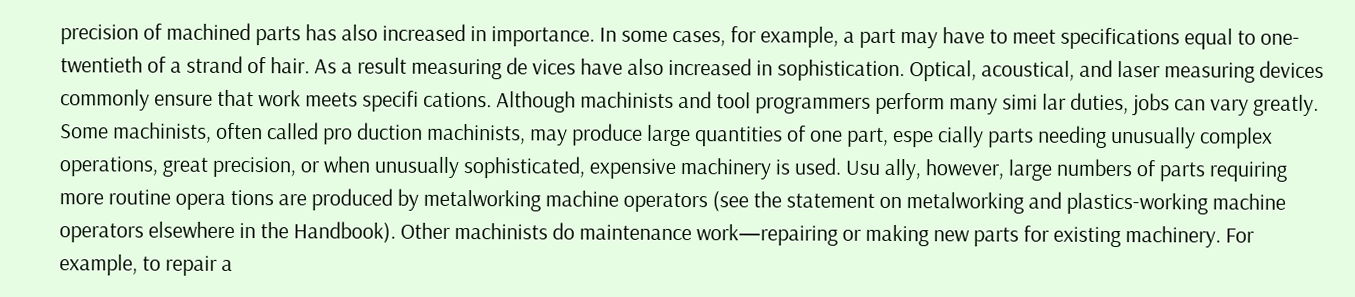precision of machined parts has also increased in importance. In some cases, for example, a part may have to meet specifications equal to one-twentieth of a strand of hair. As a result measuring de vices have also increased in sophistication. Optical, acoustical, and laser measuring devices commonly ensure that work meets specifi cations. Although machinists and tool programmers perform many simi lar duties, jobs can vary greatly. Some machinists, often called pro duction machinists, may produce large quantities of one part, espe cially parts needing unusually complex operations, great precision, or when unusually sophisticated, expensive machinery is used. Usu ally, however, large numbers of parts requiring more routine opera tions are produced by metalworking machine operators (see the statement on metalworking and plastics-working machine operators elsewhere in the Handbook). Other machinists do maintenance work—repairing or making new parts for existing machinery. For example, to repair a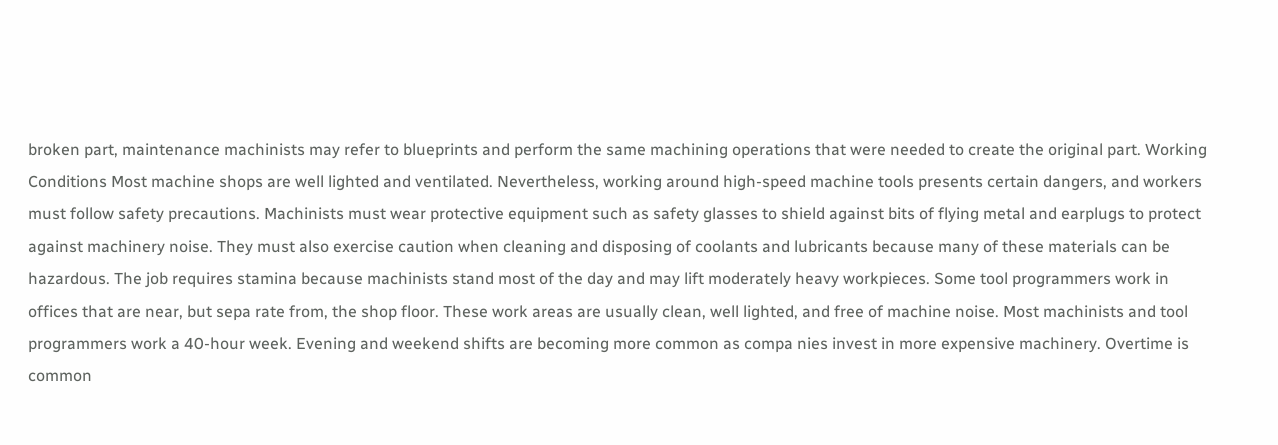broken part, maintenance machinists may refer to blueprints and perform the same machining operations that were needed to create the original part. Working Conditions Most machine shops are well lighted and ventilated. Nevertheless, working around high-speed machine tools presents certain dangers, and workers must follow safety precautions. Machinists must wear protective equipment such as safety glasses to shield against bits of flying metal and earplugs to protect against machinery noise. They must also exercise caution when cleaning and disposing of coolants and lubricants because many of these materials can be hazardous. The job requires stamina because machinists stand most of the day and may lift moderately heavy workpieces. Some tool programmers work in offices that are near, but sepa rate from, the shop floor. These work areas are usually clean, well lighted, and free of machine noise. Most machinists and tool programmers work a 40-hour week. Evening and weekend shifts are becoming more common as compa nies invest in more expensive machinery. Overtime is common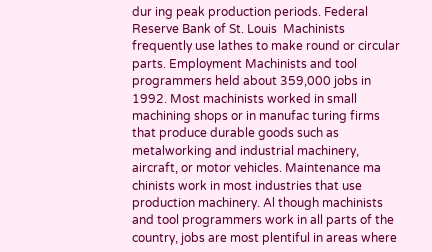dur ing peak production periods. Federal Reserve Bank of St. Louis  Machinists frequently use lathes to make round or circular parts. Employment Machinists and tool programmers held about 359,000 jobs in 1992. Most machinists worked in small machining shops or in manufac turing firms that produce durable goods such as metalworking and industrial machinery, aircraft, or motor vehicles. Maintenance ma chinists work in most industries that use production machinery. Al though machinists and tool programmers work in all parts of the country, jobs are most plentiful in areas where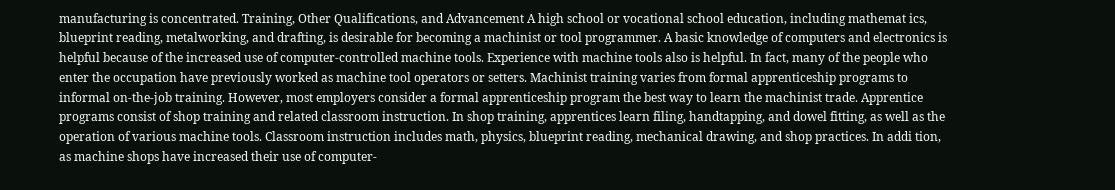manufacturing is concentrated. Training, Other Qualifications, and Advancement A high school or vocational school education, including mathemat ics, blueprint reading, metalworking, and drafting, is desirable for becoming a machinist or tool programmer. A basic knowledge of computers and electronics is helpful because of the increased use of computer-controlled machine tools. Experience with machine tools also is helpful. In fact, many of the people who enter the occupation have previously worked as machine tool operators or setters. Machinist training varies from formal apprenticeship programs to informal on-the-job training. However, most employers consider a formal apprenticeship program the best way to learn the machinist trade. Apprentice programs consist of shop training and related classroom instruction. In shop training, apprentices learn filing, handtapping, and dowel fitting, as well as the operation of various machine tools. Classroom instruction includes math, physics, blueprint reading, mechanical drawing, and shop practices. In addi tion, as machine shops have increased their use of computer-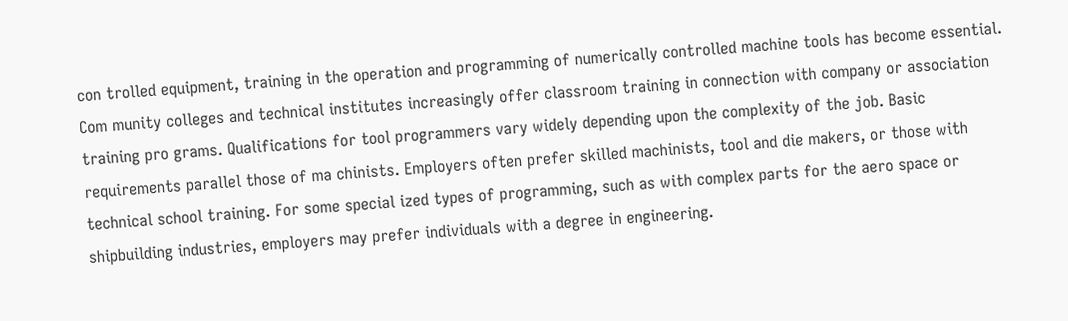con trolled equipment, training in the operation and programming of numerically controlled machine tools has become essential. Com munity colleges and technical institutes increasingly offer classroom training in connection with company or association training pro grams. Qualifications for tool programmers vary widely depending upon the complexity of the job. Basic requirements parallel those of ma chinists. Employers often prefer skilled machinists, tool and die makers, or those with technical school training. For some special ized types of programming, such as with complex parts for the aero space or shipbuilding industries, employers may prefer individuals with a degree in engineering.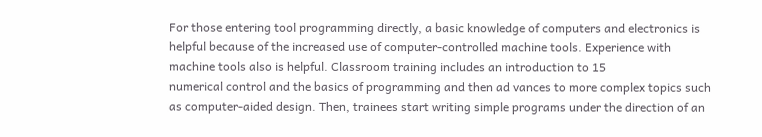For those entering tool programming directly, a basic knowledge of computers and electronics is helpful because of the increased use of computer-controlled machine tools. Experience with machine tools also is helpful. Classroom training includes an introduction to 15
numerical control and the basics of programming and then ad vances to more complex topics such as computer-aided design. Then, trainees start writing simple programs under the direction of an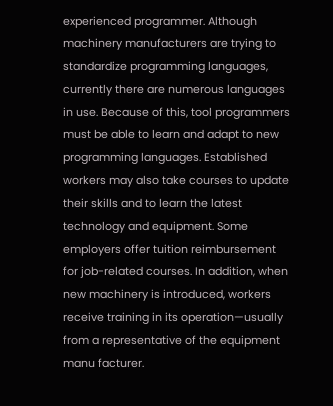experienced programmer. Although machinery manufacturers are trying to standardize programming languages, currently there are numerous languages in use. Because of this, tool programmers must be able to learn and adapt to new programming languages. Established workers may also take courses to update their skills and to learn the latest technology and equipment. Some employers offer tuition reimbursement for job-related courses. In addition, when new machinery is introduced, workers receive training in its operation—usually from a representative of the equipment manu facturer.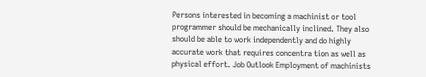Persons interested in becoming a machinist or tool programmer should be mechanically inclined. They also should be able to work independently and do highly accurate work that requires concentra tion as well as physical effort. Job Outlook Employment of machinists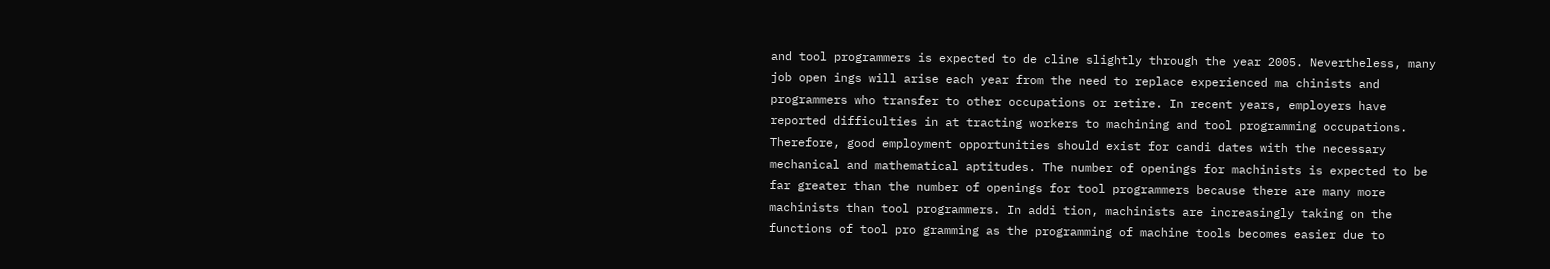and tool programmers is expected to de cline slightly through the year 2005. Nevertheless, many job open ings will arise each year from the need to replace experienced ma chinists and programmers who transfer to other occupations or retire. In recent years, employers have reported difficulties in at tracting workers to machining and tool programming occupations. Therefore, good employment opportunities should exist for candi dates with the necessary mechanical and mathematical aptitudes. The number of openings for machinists is expected to be far greater than the number of openings for tool programmers because there are many more machinists than tool programmers. In addi tion, machinists are increasingly taking on the functions of tool pro gramming as the programming of machine tools becomes easier due to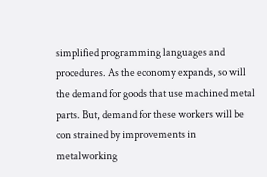simplified programming languages and procedures. As the economy expands, so will the demand for goods that use machined metal parts. But, demand for these workers will be con strained by improvements in metalworking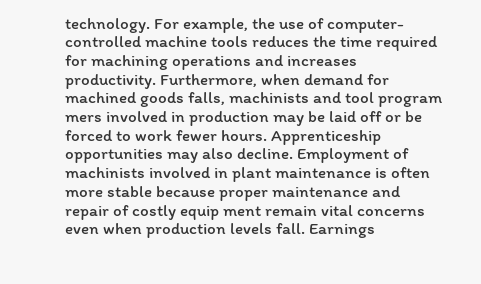technology. For example, the use of computer-controlled machine tools reduces the time required for machining operations and increases productivity. Furthermore, when demand for machined goods falls, machinists and tool program mers involved in production may be laid off or be forced to work fewer hours. Apprenticeship opportunities may also decline. Employment of machinists involved in plant maintenance is often more stable because proper maintenance and repair of costly equip ment remain vital concerns even when production levels fall. Earnings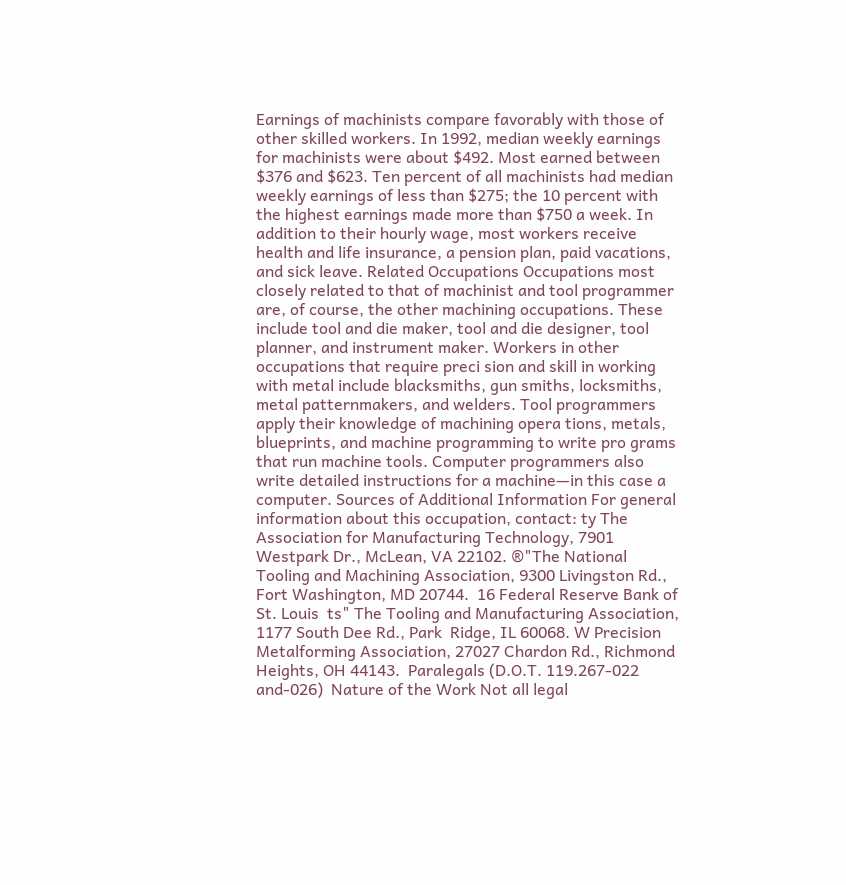Earnings of machinists compare favorably with those of other skilled workers. In 1992, median weekly earnings for machinists were about $492. Most earned between $376 and $623. Ten percent of all machinists had median weekly earnings of less than $275; the 10 percent with the highest earnings made more than $750 a week. In addition to their hourly wage, most workers receive health and life insurance, a pension plan, paid vacations, and sick leave. Related Occupations Occupations most closely related to that of machinist and tool programmer are, of course, the other machining occupations. These include tool and die maker, tool and die designer, tool planner, and instrument maker. Workers in other occupations that require preci sion and skill in working with metal include blacksmiths, gun smiths, locksmiths, metal patternmakers, and welders. Tool programmers apply their knowledge of machining opera tions, metals, blueprints, and machine programming to write pro grams that run machine tools. Computer programmers also write detailed instructions for a machine—in this case a computer. Sources of Additional Information For general information about this occupation, contact: ty The Association for Manufacturing Technology, 7901 Westpark Dr., McLean, VA 22102. ®"The National Tooling and Machining Association, 9300 Livingston Rd., Fort Washington, MD 20744.  16 Federal Reserve Bank of St. Louis  ts" The Tooling and Manufacturing Association, 1177 South Dee Rd., Park  Ridge, IL 60068. W Precision Metalforming Association, 27027 Chardon Rd., Richmond Heights, OH 44143.  Paralegals (D.O.T. 119.267-022 and-026)  Nature of the Work Not all legal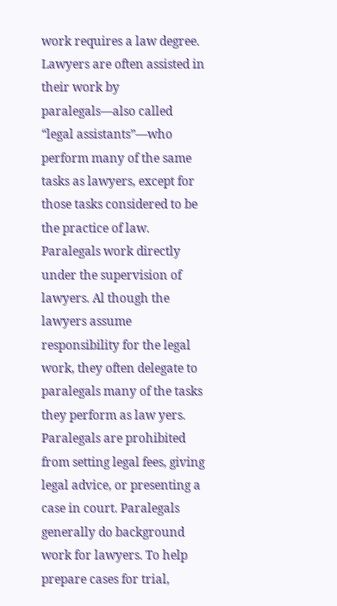work requires a law degree. Lawyers are often assisted in their work by paralegals—also called “legal assistants”—who perform many of the same tasks as lawyers, except for those tasks considered to be the practice of law. Paralegals work directly under the supervision of lawyers. Al though the lawyers assume responsibility for the legal work, they often delegate to paralegals many of the tasks they perform as law yers. Paralegals are prohibited from setting legal fees, giving legal advice, or presenting a case in court. Paralegals generally do background work for lawyers. To help prepare cases for trial,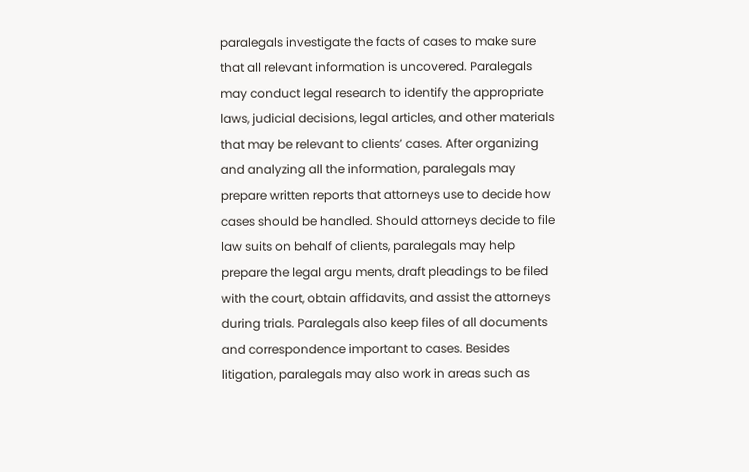paralegals investigate the facts of cases to make sure that all relevant information is uncovered. Paralegals may conduct legal research to identify the appropriate laws, judicial decisions, legal articles, and other materials that may be relevant to clients’ cases. After organizing and analyzing all the information, paralegals may prepare written reports that attorneys use to decide how cases should be handled. Should attorneys decide to file law suits on behalf of clients, paralegals may help prepare the legal argu ments, draft pleadings to be filed with the court, obtain affidavits, and assist the attorneys during trials. Paralegals also keep files of all documents and correspondence important to cases. Besides litigation, paralegals may also work in areas such as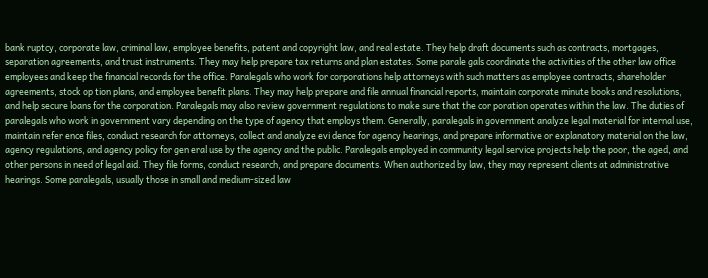bank ruptcy, corporate law, criminal law, employee benefits, patent and copyright law, and real estate. They help draft documents such as contracts, mortgages, separation agreements, and trust instruments. They may help prepare tax returns and plan estates. Some parale gals coordinate the activities of the other law office employees and keep the financial records for the office. Paralegals who work for corporations help attorneys with such matters as employee contracts, shareholder agreements, stock op tion plans, and employee benefit plans. They may help prepare and file annual financial reports, maintain corporate minute books and resolutions, and help secure loans for the corporation. Paralegals may also review government regulations to make sure that the cor poration operates within the law. The duties of paralegals who work in government vary depending on the type of agency that employs them. Generally, paralegals in government analyze legal material for internal use, maintain refer ence files, conduct research for attorneys, collect and analyze evi dence for agency hearings, and prepare informative or explanatory material on the law, agency regulations, and agency policy for gen eral use by the agency and the public. Paralegals employed in community legal service projects help the poor, the aged, and other persons in need of legal aid. They file forms, conduct research, and prepare documents. When authorized by law, they may represent clients at administrative hearings. Some paralegals, usually those in small and medium-sized law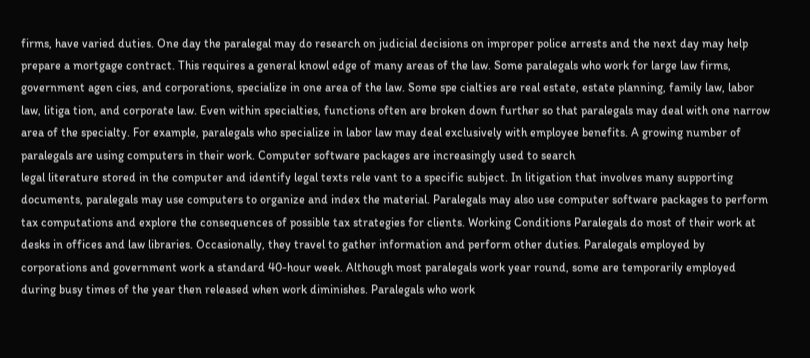firms, have varied duties. One day the paralegal may do research on judicial decisions on improper police arrests and the next day may help prepare a mortgage contract. This requires a general knowl edge of many areas of the law. Some paralegals who work for large law firms, government agen cies, and corporations, specialize in one area of the law. Some spe cialties are real estate, estate planning, family law, labor law, litiga tion, and corporate law. Even within specialties, functions often are broken down further so that paralegals may deal with one narrow area of the specialty. For example, paralegals who specialize in labor law may deal exclusively with employee benefits. A growing number of paralegals are using computers in their work. Computer software packages are increasingly used to search
legal literature stored in the computer and identify legal texts rele vant to a specific subject. In litigation that involves many supporting documents, paralegals may use computers to organize and index the material. Paralegals may also use computer software packages to perform tax computations and explore the consequences of possible tax strategies for clients. Working Conditions Paralegals do most of their work at desks in offices and law libraries. Occasionally, they travel to gather information and perform other duties. Paralegals employed by corporations and government work a standard 40-hour week. Although most paralegals work year round, some are temporarily employed during busy times of the year then released when work diminishes. Paralegals who work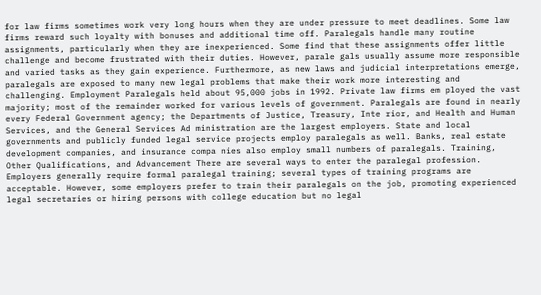for law firms sometimes work very long hours when they are under pressure to meet deadlines. Some law firms reward such loyalty with bonuses and additional time off. Paralegals handle many routine assignments, particularly when they are inexperienced. Some find that these assignments offer little challenge and become frustrated with their duties. However, parale gals usually assume more responsible and varied tasks as they gain experience. Furthermore, as new laws and judicial interpretations emerge, paralegals are exposed to many new legal problems that make their work more interesting and challenging. Employment Paralegals held about 95,000 jobs in 1992. Private law firms em ployed the vast majority; most of the remainder worked for various levels of government. Paralegals are found in nearly every Federal Government agency; the Departments of Justice, Treasury, Inte rior, and Health and Human Services, and the General Services Ad ministration are the largest employers. State and local governments and publicly funded legal service projects employ paralegals as well. Banks, real estate development companies, and insurance compa nies also employ small numbers of paralegals. Training, Other Qualifications, and Advancement There are several ways to enter the paralegal profession. Employers generally require formal paralegal training; several types of training programs are acceptable. However, some employers prefer to train their paralegals on the job, promoting experienced legal secretaries or hiring persons with college education but no legal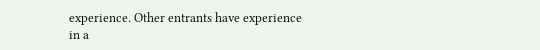experience. Other entrants have experience in a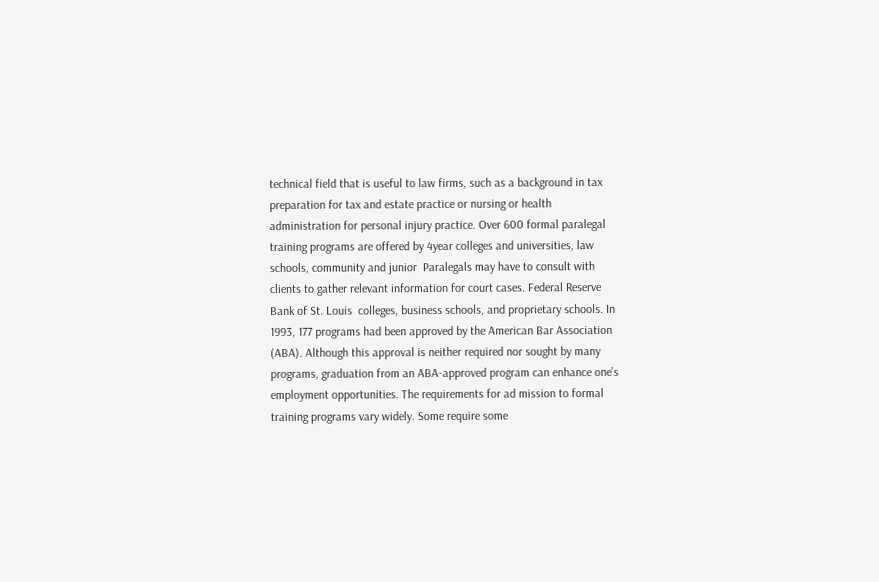technical field that is useful to law firms, such as a background in tax preparation for tax and estate practice or nursing or health administration for personal injury practice. Over 600 formal paralegal training programs are offered by 4year colleges and universities, law schools, community and junior  Paralegals may have to consult with clients to gather relevant information for court cases. Federal Reserve Bank of St. Louis  colleges, business schools, and proprietary schools. In 1993, 177 programs had been approved by the American Bar Association (ABA). Although this approval is neither required nor sought by many programs, graduation from an ABA-approved program can enhance one’s employment opportunities. The requirements for ad mission to formal training programs vary widely. Some require some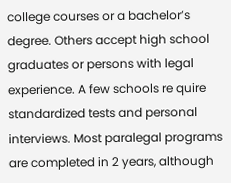college courses or a bachelor’s degree. Others accept high school graduates or persons with legal experience. A few schools re quire standardized tests and personal interviews. Most paralegal programs are completed in 2 years, although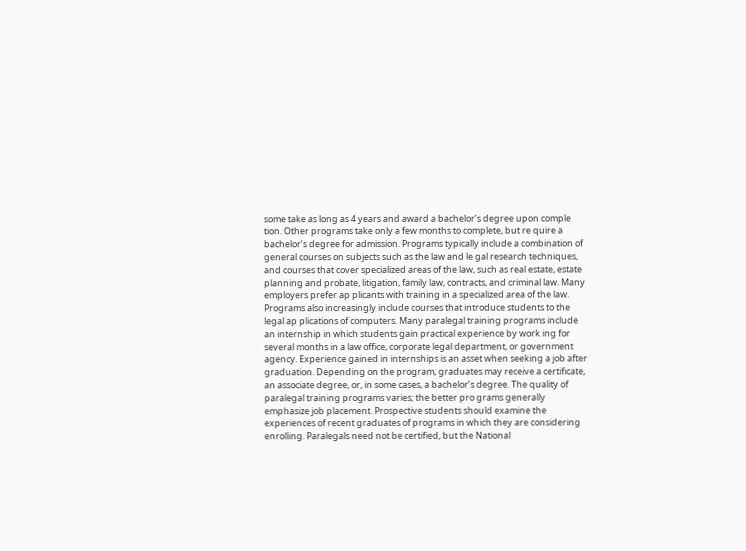some take as long as 4 years and award a bachelor’s degree upon comple tion. Other programs take only a few months to complete, but re quire a bachelor’s degree for admission. Programs typically include a combination of general courses on subjects such as the law and le gal research techniques, and courses that cover specialized areas of the law, such as real estate, estate planning and probate, litigation, family law, contracts, and criminal law. Many employers prefer ap plicants with training in a specialized area of the law. Programs also increasingly include courses that introduce students to the legal ap plications of computers. Many paralegal training programs include an internship in which students gain practical experience by work ing for several months in a law office, corporate legal department, or government agency. Experience gained in internships is an asset when seeking a job after graduation. Depending on the program, graduates may receive a certificate, an associate degree, or, in some cases, a bachelor’s degree. The quality of paralegal training programs varies; the better pro grams generally emphasize job placement. Prospective students should examine the experiences of recent graduates of programs in which they are considering enrolling. Paralegals need not be certified, but the National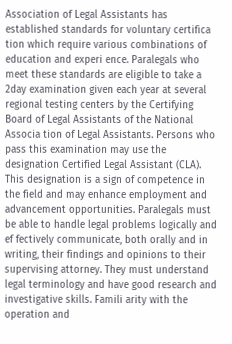Association of Legal Assistants has established standards for voluntary certifica tion which require various combinations of education and experi ence. Paralegals who meet these standards are eligible to take a 2day examination given each year at several regional testing centers by the Certifying Board of Legal Assistants of the National Associa tion of Legal Assistants. Persons who pass this examination may use the designation Certified Legal Assistant (CLA). This designation is a sign of competence in the field and may enhance employment and advancement opportunities. Paralegals must be able to handle legal problems logically and ef fectively communicate, both orally and in writing, their findings and opinions to their supervising attorney. They must understand legal terminology and have good research and investigative skills. Famili arity with the operation and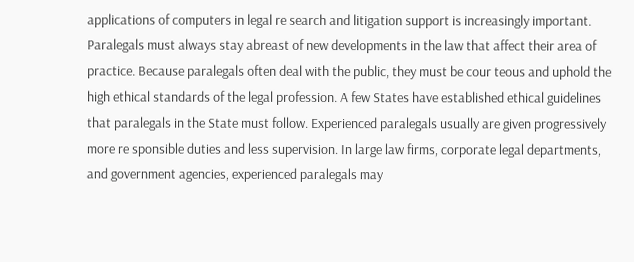applications of computers in legal re search and litigation support is increasingly important. Paralegals must always stay abreast of new developments in the law that affect their area of practice. Because paralegals often deal with the public, they must be cour teous and uphold the high ethical standards of the legal profession. A few States have established ethical guidelines that paralegals in the State must follow. Experienced paralegals usually are given progressively more re sponsible duties and less supervision. In large law firms, corporate legal departments, and government agencies, experienced paralegals may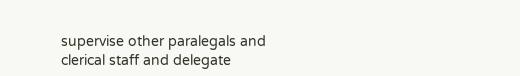supervise other paralegals and clerical staff and delegate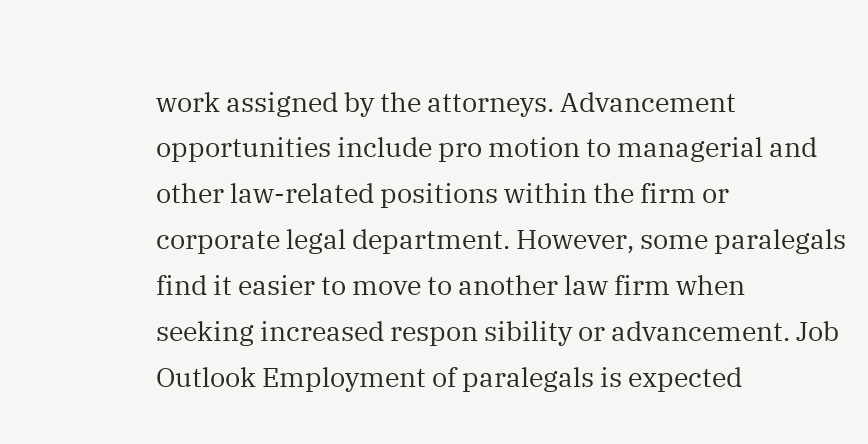work assigned by the attorneys. Advancement opportunities include pro motion to managerial and other law-related positions within the firm or corporate legal department. However, some paralegals find it easier to move to another law firm when seeking increased respon sibility or advancement. Job Outlook Employment of paralegals is expected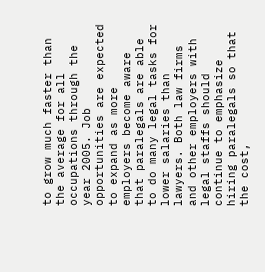to grow much faster than the average for all occupations through the year 2005. Job opportunities are expected to expand as more employers become aware that paralegals are able to do many legal tasks for lower salaries than lawyers. Both law firms and other employers with legal staffs should continue to emphasize hiring paralegals so that the cost,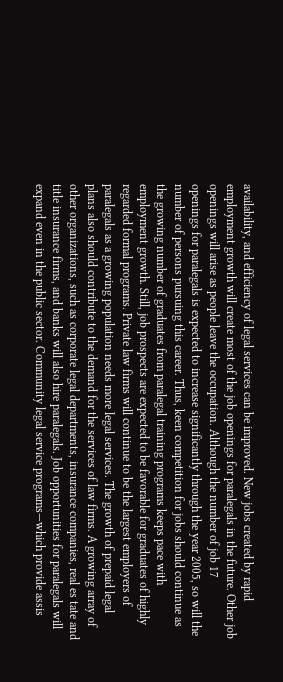availability, and efficiency of legal services can be improved. New jobs created by rapid employment growth will create most of the job openings for paralegals in the future. Other job openings will arise as people leave the occupation. Although the number of job 17
openings for paralegals is expected to increase significantly through the year 2005, so will the number of persons pursuing this career. Thus, keen competition for jobs should continue as the growing number of graduates from paralegal training programs keeps pace with employment growth. Still, job prospects are expected to be favorable for graduates of highly regarded formal programs. Private law firms will continue to be the largest employers of paralegals as a growing population needs more legal services. The growth of prepaid legal plans also should contribute to the demand for the services of law firms. A growing array of other organizations, such as corporate legal departments, insurance companies, real es tate and title insurance firms, and banks will also hire paralegals. Job opportunities for paralegals will expand even in the public sector. Community legal service programs—which provide assis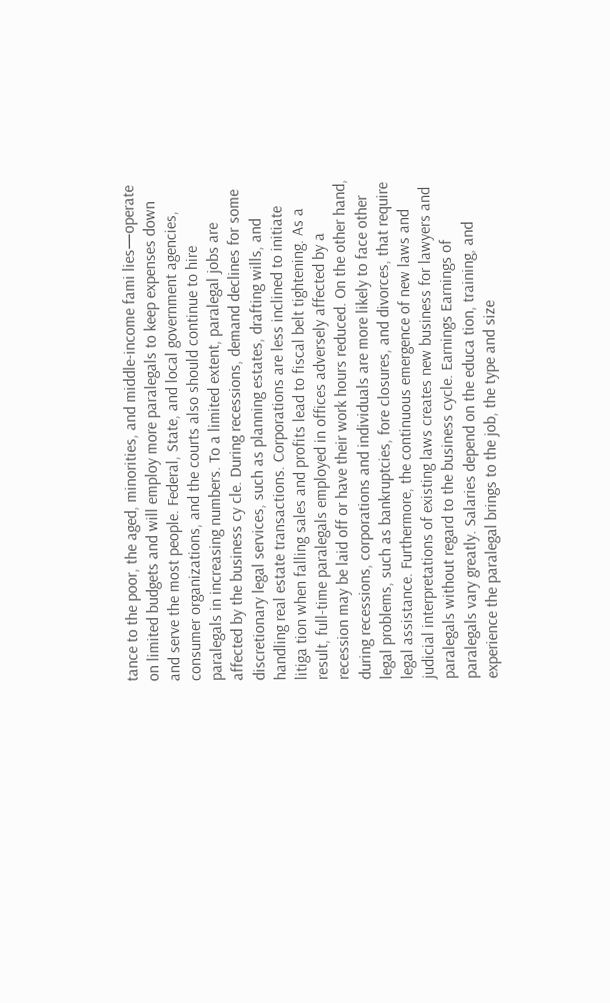tance to the poor, the aged, minorities, and middle-income fami lies—operate on limited budgets and will employ more paralegals to keep expenses down and serve the most people. Federal, State, and local government agencies, consumer organizations, and the courts also should continue to hire paralegals in increasing numbers. To a limited extent, paralegal jobs are affected by the business cy cle. During recessions, demand declines for some discretionary legal services, such as planning estates, drafting wills, and handling real estate transactions. Corporations are less inclined to initiate litiga tion when falling sales and profits lead to fiscal belt tightening. As a result, full-time paralegals employed in offices adversely affected by a recession may be laid off or have their work hours reduced. On the other hand, during recessions, corporations and individuals are more likely to face other legal problems, such as bankruptcies, fore closures, and divorces, that require legal assistance. Furthermore, the continuous emergence of new laws and judicial interpretations of existing laws creates new business for lawyers and paralegals without regard to the business cycle. Earnings Earnings of paralegals vary greatly. Salaries depend on the educa tion, training, and experience the paralegal brings to the job, the type and size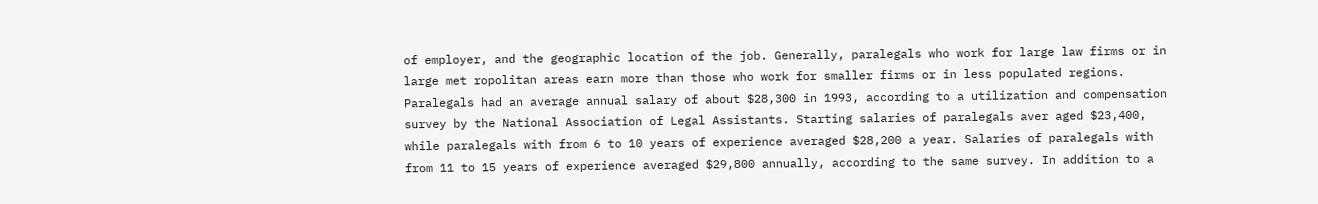of employer, and the geographic location of the job. Generally, paralegals who work for large law firms or in large met ropolitan areas earn more than those who work for smaller firms or in less populated regions. Paralegals had an average annual salary of about $28,300 in 1993, according to a utilization and compensation survey by the National Association of Legal Assistants. Starting salaries of paralegals aver aged $23,400, while paralegals with from 6 to 10 years of experience averaged $28,200 a year. Salaries of paralegals with from 11 to 15 years of experience averaged $29,800 annually, according to the same survey. In addition to a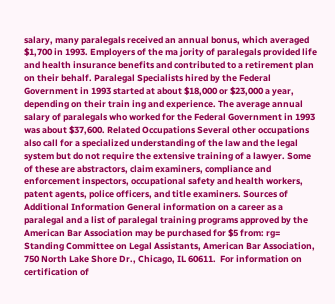salary, many paralegals received an annual bonus, which averaged $1,700 in 1993. Employers of the ma jority of paralegals provided life and health insurance benefits and contributed to a retirement plan on their behalf. Paralegal Specialists hired by the Federal Government in 1993 started at about $18,000 or $23,000 a year, depending on their train ing and experience. The average annual salary of paralegals who worked for the Federal Government in 1993 was about $37,600. Related Occupations Several other occupations also call for a specialized understanding of the law and the legal system but do not require the extensive training of a lawyer. Some of these are abstractors, claim examiners, compliance and enforcement inspectors, occupational safety and health workers, patent agents, police officers, and title examiners. Sources of Additional Information General information on a career as a paralegal and a list of paralegal training programs approved by the American Bar Association may be purchased for $5 from: rg= Standing Committee on Legal Assistants, American Bar Association, 750 North Lake Shore Dr., Chicago, IL 60611.  For information on certification of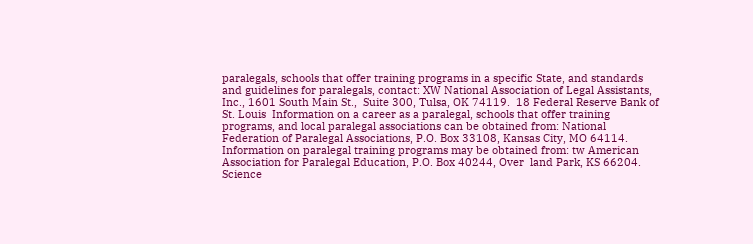paralegals, schools that offer training programs in a specific State, and standards and guidelines for paralegals, contact: XW National Association of Legal Assistants, Inc., 1601 South Main St.,  Suite 300, Tulsa, OK 74119.  18 Federal Reserve Bank of St. Louis  Information on a career as a paralegal, schools that offer training programs, and local paralegal associations can be obtained from: National Federation of Paralegal Associations, P.O. Box 33108, Kansas City, MO 64114.  Information on paralegal training programs may be obtained from: tw American Association for Paralegal Education, P.O. Box 40244, Over  land Park, KS 66204.  Science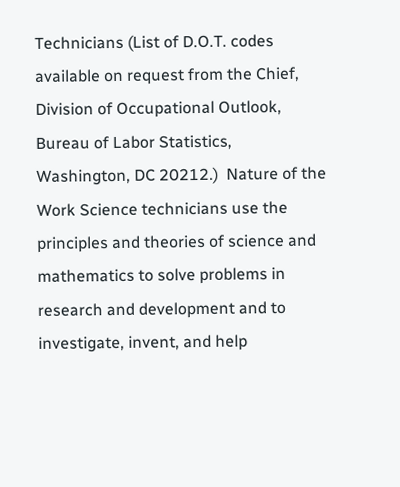Technicians (List of D.O.T. codes available on request from the Chief, Division of Occupational Outlook, Bureau of Labor Statistics, Washington, DC 20212.)  Nature of the Work Science technicians use the principles and theories of science and mathematics to solve problems in research and development and to investigate, invent, and help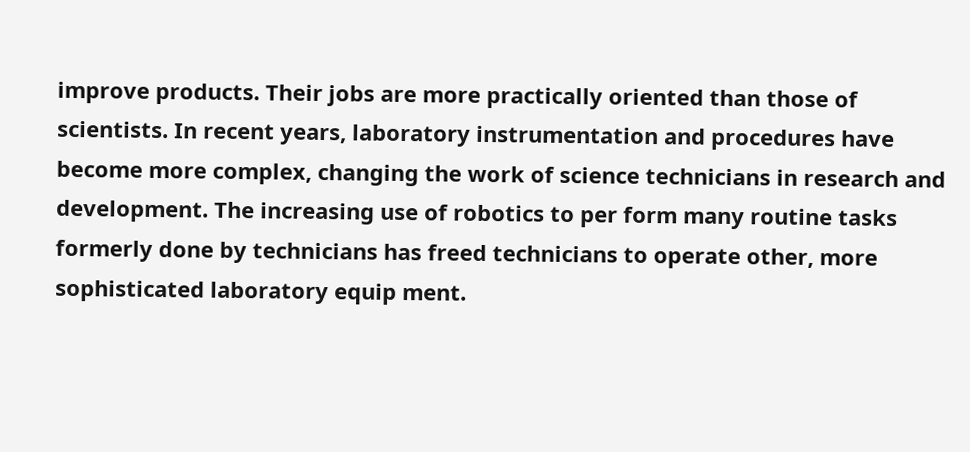improve products. Their jobs are more practically oriented than those of scientists. In recent years, laboratory instrumentation and procedures have become more complex, changing the work of science technicians in research and development. The increasing use of robotics to per form many routine tasks formerly done by technicians has freed technicians to operate other, more sophisticated laboratory equip ment.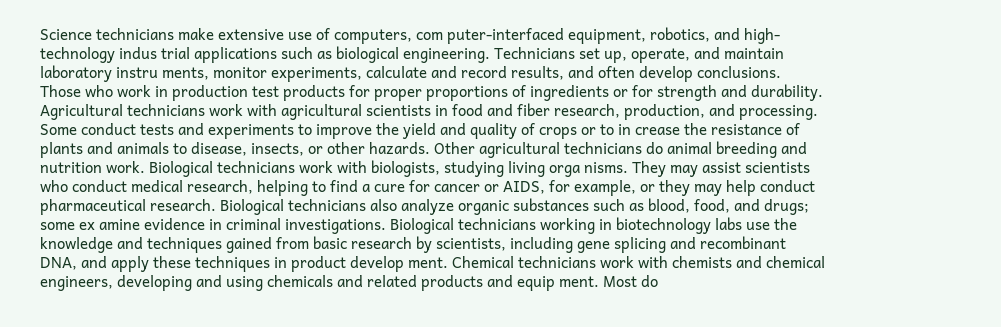Science technicians make extensive use of computers, com puter-interfaced equipment, robotics, and high-technology indus trial applications such as biological engineering. Technicians set up, operate, and maintain laboratory instru ments, monitor experiments, calculate and record results, and often develop conclusions. Those who work in production test products for proper proportions of ingredients or for strength and durability. Agricultural technicians work with agricultural scientists in food and fiber research, production, and processing. Some conduct tests and experiments to improve the yield and quality of crops or to in crease the resistance of plants and animals to disease, insects, or other hazards. Other agricultural technicians do animal breeding and nutrition work. Biological technicians work with biologists, studying living orga nisms. They may assist scientists who conduct medical research, helping to find a cure for cancer or AIDS, for example, or they may help conduct pharmaceutical research. Biological technicians also analyze organic substances such as blood, food, and drugs; some ex amine evidence in criminal investigations. Biological technicians working in biotechnology labs use the knowledge and techniques gained from basic research by scientists, including gene splicing and recombinant DNA, and apply these techniques in product develop ment. Chemical technicians work with chemists and chemical engineers, developing and using chemicals and related products and equip ment. Most do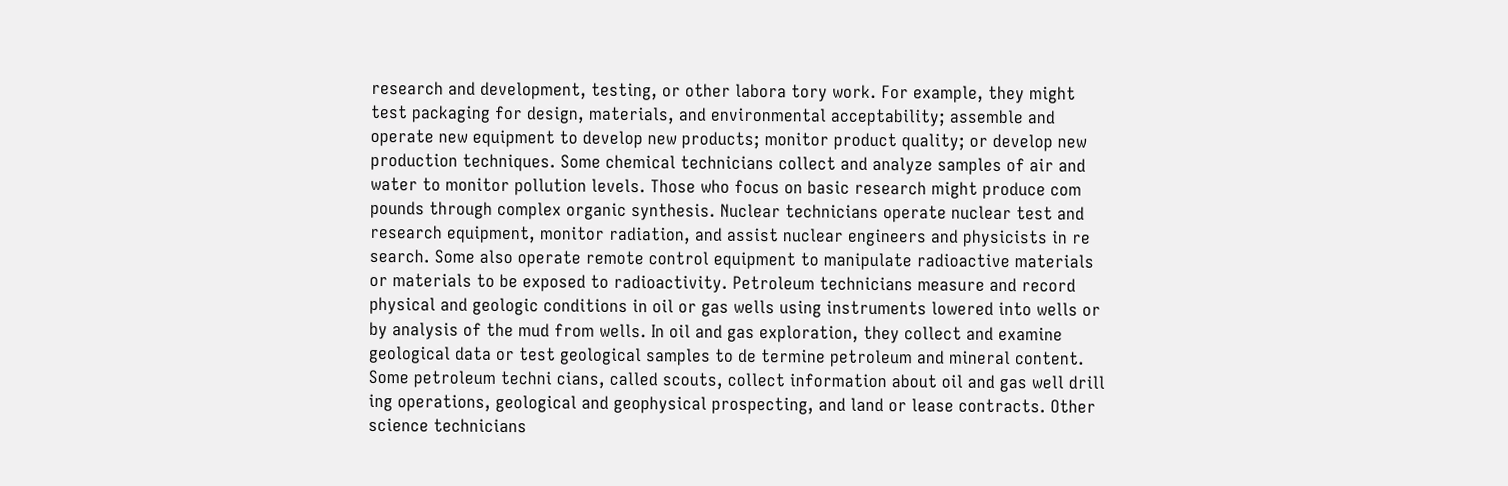research and development, testing, or other labora tory work. For example, they might test packaging for design, materials, and environmental acceptability; assemble and operate new equipment to develop new products; monitor product quality; or develop new production techniques. Some chemical technicians collect and analyze samples of air and water to monitor pollution levels. Those who focus on basic research might produce com pounds through complex organic synthesis. Nuclear technicians operate nuclear test and research equipment, monitor radiation, and assist nuclear engineers and physicists in re search. Some also operate remote control equipment to manipulate radioactive materials or materials to be exposed to radioactivity. Petroleum technicians measure and record physical and geologic conditions in oil or gas wells using instruments lowered into wells or by analysis of the mud from wells. In oil and gas exploration, they collect and examine geological data or test geological samples to de termine petroleum and mineral content. Some petroleum techni cians, called scouts, collect information about oil and gas well drill ing operations, geological and geophysical prospecting, and land or lease contracts. Other science technicians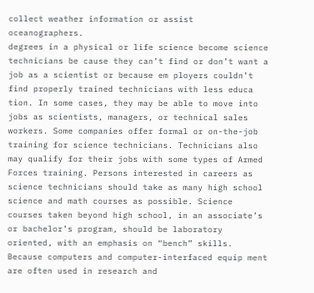collect weather information or assist oceanographers.
degrees in a physical or life science become science technicians be cause they can’t find or don’t want a job as a scientist or because em ployers couldn’t find properly trained technicians with less educa tion. In some cases, they may be able to move into jobs as scientists, managers, or technical sales workers. Some companies offer formal or on-the-job training for science technicians. Technicians also may qualify for their jobs with some types of Armed Forces training. Persons interested in careers as science technicians should take as many high school science and math courses as possible. Science courses taken beyond high school, in an associate’s or bachelor’s program, should be laboratory oriented, with an emphasis on “bench” skills. Because computers and computer-interfaced equip ment are often used in research and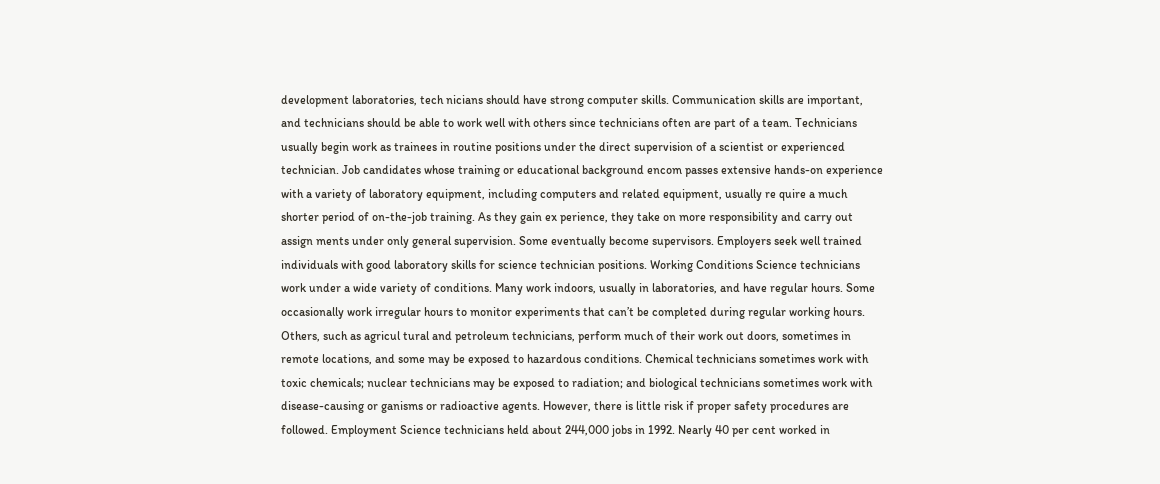development laboratories, tech nicians should have strong computer skills. Communication skills are important, and technicians should be able to work well with others since technicians often are part of a team. Technicians usually begin work as trainees in routine positions under the direct supervision of a scientist or experienced technician. Job candidates whose training or educational background encom passes extensive hands-on experience with a variety of laboratory equipment, including computers and related equipment, usually re quire a much shorter period of on-the-job training. As they gain ex perience, they take on more responsibility and carry out assign ments under only general supervision. Some eventually become supervisors. Employers seek well trained individuals with good laboratory skills for science technician positions. Working Conditions Science technicians work under a wide variety of conditions. Many work indoors, usually in laboratories, and have regular hours. Some occasionally work irregular hours to monitor experiments that can’t be completed during regular working hours. Others, such as agricul tural and petroleum technicians, perform much of their work out doors, sometimes in remote locations, and some may be exposed to hazardous conditions. Chemical technicians sometimes work with toxic chemicals; nuclear technicians may be exposed to radiation; and biological technicians sometimes work with disease-causing or ganisms or radioactive agents. However, there is little risk if proper safety procedures are followed. Employment Science technicians held about 244,000 jobs in 1992. Nearly 40 per cent worked in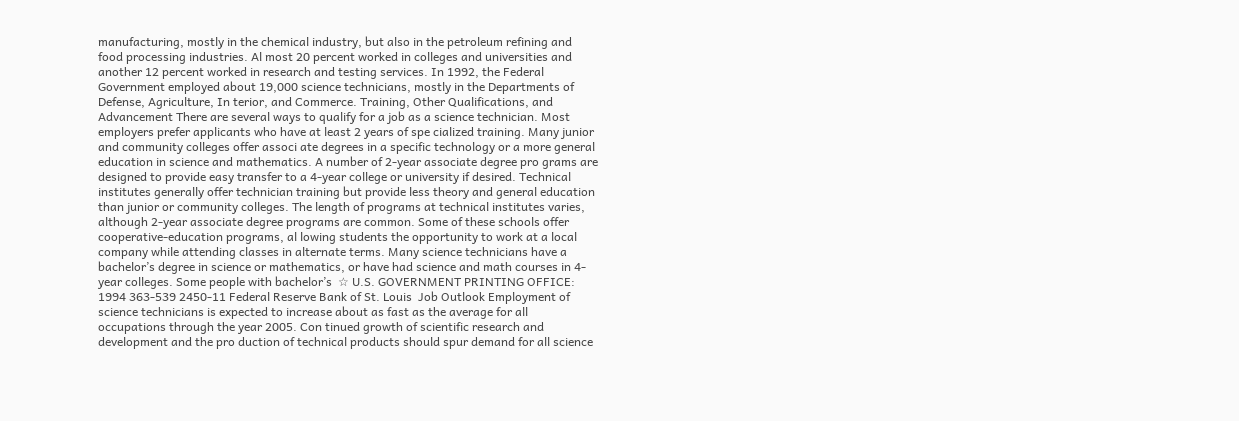manufacturing, mostly in the chemical industry, but also in the petroleum refining and food processing industries. Al most 20 percent worked in colleges and universities and another 12 percent worked in research and testing services. In 1992, the Federal Government employed about 19,000 science technicians, mostly in the Departments of Defense, Agriculture, In terior, and Commerce. Training, Other Qualifications, and Advancement There are several ways to qualify for a job as a science technician. Most employers prefer applicants who have at least 2 years of spe cialized training. Many junior and community colleges offer associ ate degrees in a specific technology or a more general education in science and mathematics. A number of 2-year associate degree pro grams are designed to provide easy transfer to a 4-year college or university if desired. Technical institutes generally offer technician training but provide less theory and general education than junior or community colleges. The length of programs at technical institutes varies, although 2-year associate degree programs are common. Some of these schools offer cooperative-education programs, al lowing students the opportunity to work at a local company while attending classes in alternate terms. Many science technicians have a bachelor’s degree in science or mathematics, or have had science and math courses in 4-year colleges. Some people with bachelor’s  ☆ U.S. GOVERNMENT PRINTING OFFICE: 1994 363-539 2450-11 Federal Reserve Bank of St. Louis  Job Outlook Employment of science technicians is expected to increase about as fast as the average for all occupations through the year 2005. Con tinued growth of scientific research and development and the pro duction of technical products should spur demand for all science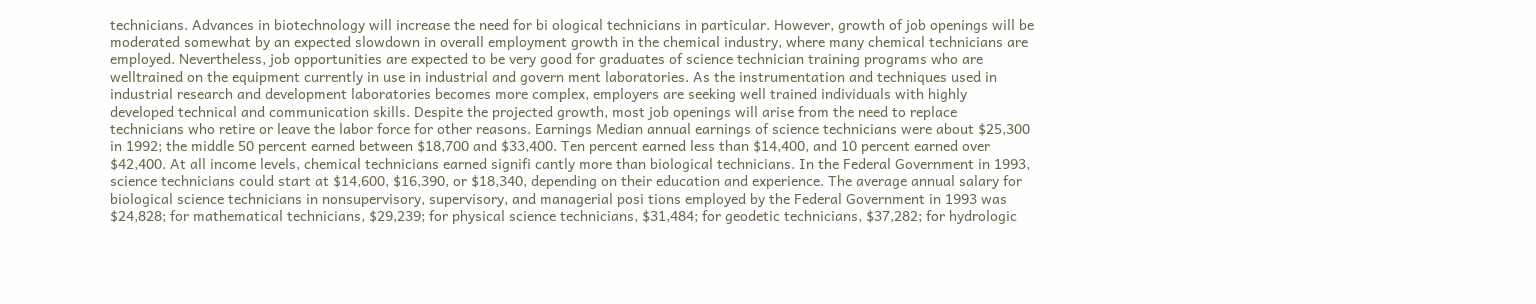technicians. Advances in biotechnology will increase the need for bi ological technicians in particular. However, growth of job openings will be moderated somewhat by an expected slowdown in overall employment growth in the chemical industry, where many chemical technicians are employed. Nevertheless, job opportunities are expected to be very good for graduates of science technician training programs who are welltrained on the equipment currently in use in industrial and govern ment laboratories. As the instrumentation and techniques used in industrial research and development laboratories becomes more complex, employers are seeking well trained individuals with highly developed technical and communication skills. Despite the projected growth, most job openings will arise from the need to replace technicians who retire or leave the labor force for other reasons. Earnings Median annual earnings of science technicians were about $25,300 in 1992; the middle 50 percent earned between $18,700 and $33,400. Ten percent earned less than $14,400, and 10 percent earned over $42,400. At all income levels, chemical technicians earned signifi cantly more than biological technicians. In the Federal Government in 1993, science technicians could start at $14,600, $16,390, or $18,340, depending on their education and experience. The average annual salary for biological science technicians in nonsupervisory, supervisory, and managerial posi tions employed by the Federal Government in 1993 was $24,828; for mathematical technicians, $29,239; for physical science technicians, $31,484; for geodetic technicians, $37,282; for hydrologic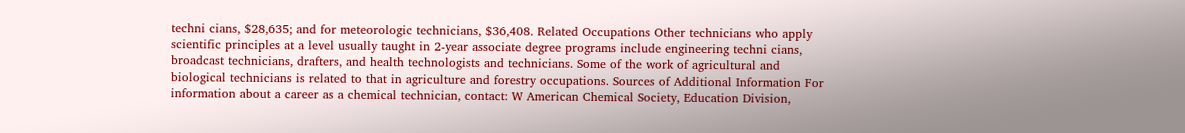techni cians, $28,635; and for meteorologic technicians, $36,408. Related Occupations Other technicians who apply scientific principles at a level usually taught in 2-year associate degree programs include engineering techni cians, broadcast technicians, drafters, and health technologists and technicians. Some of the work of agricultural and biological technicians is related to that in agriculture and forestry occupations. Sources of Additional Information For information about a career as a chemical technician, contact: W American Chemical Society, Education Division,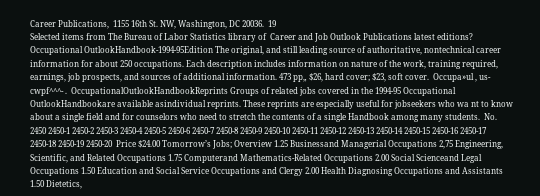Career Publications,  1155 16th St. NW, Washington, DC 20036.  19
Selected items from The Bureau of Labor Statistics library of  Career and Job Outlook Publications latest editions? Occupational OutlookHandbook-1994-95Edition The original, and still leading source of authoritative, nontechnical career information for about 250 occupations. Each description includes information on nature of the work, training required, earnings, job prospects, and sources of additional information. 473 pp„ $26, hard cover; $23, soft cover.  Occupa»ul , us-cwpf^^^- .  OccupationalOutlookHandbookReprints Groups of related jobs covered in the 1994-95 Occupational OutlookHandbookare available asindividual reprints. These reprints are especially useful for jobseekers who wa nt to know about a single field and for counselors who need to stretch the contents of a single Handbook among many students.  No. 2450 2450-1 2450-2 2450-3 2450-4 2450-5 2450-6 2450-7 2450-8 2450-9 2450-10 2450-11 2450-12 2450-13 2450-14 2450-15 2450-16 2450-17 2450-18 2450-19 2450-20  Price $24.00 Tomorrow’s Jobs; Overview 1.25 Businessand Managerial Occupations 2,75 Engineering, Scientific, and Related Occupations 1.75 Computerand Mathematics-Related Occupations 2.00 Social Scienceand Legal Occupations 1.50 Education and Social Service Occupations and Clergy 2.00 Health Diagnosing Occupations and Assistants 1.50 Dietetics,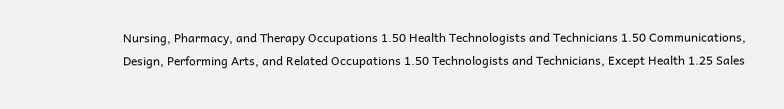Nursing, Pharmacy, and Therapy Occupations 1.50 Health Technologists and Technicians 1.50 Communications, Design, Performing Arts, and Related Occupations 1.50 Technologists and Technicians, Except Health 1.25 Sales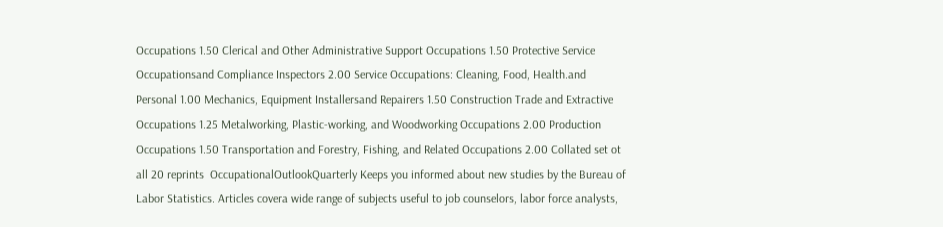Occupations 1.50 Clerical and Other Administrative Support Occupations 1.50 Protective Service Occupationsand Compliance Inspectors 2.00 Service Occupations: Cleaning, Food, Health.and Personal 1.00 Mechanics, Equipment Installersand Repairers 1.50 Construction Trade and Extractive Occupations 1.25 Metalworking, Plastic-working, and Woodworking Occupations 2.00 Production Occupations 1.50 Transportation and Forestry, Fishing, and Related Occupations 2.00 Collated set ot all 20 reprints  OccupationalOutlookQuarterly Keeps you informed about new studies by the Bureau of Labor Statistics. Articles covera wide range of subjects useful to job counselors, labor force analysts,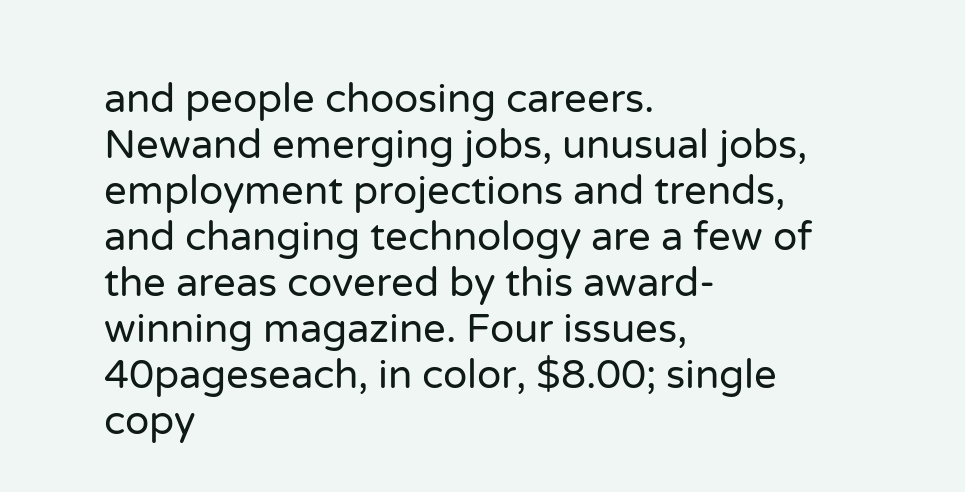and people choosing careers. Newand emerging jobs, unusual jobs, employment projections and trends, and changing technology are a few of the areas covered by this award-winning magazine. Four issues, 40pageseach, in color, $8.00; single copy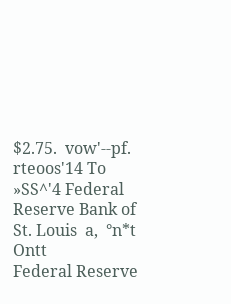$2.75.  vow'--pf.  rteoos'14 To  »SS^'4 Federal Reserve Bank of St. Louis  a,  °n*t Ontt
Federal Reserve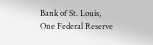Bank of St. Louis, One Federal Reserve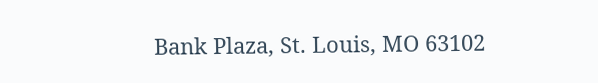Bank Plaza, St. Louis, MO 63102